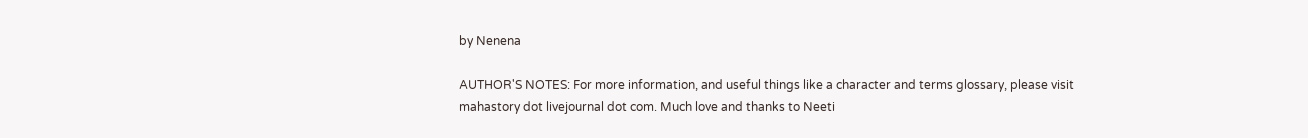by Nenena

AUTHOR'S NOTES: For more information, and useful things like a character and terms glossary, please visit mahastory dot livejournal dot com. Much love and thanks to Neeti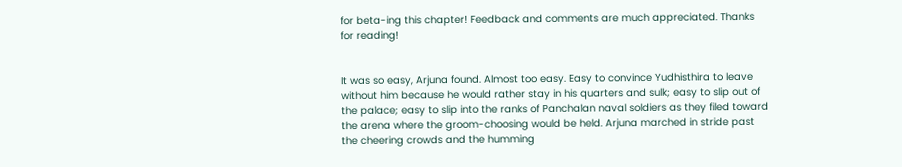for beta-ing this chapter! Feedback and comments are much appreciated. Thanks for reading!


It was so easy, Arjuna found. Almost too easy. Easy to convince Yudhisthira to leave without him because he would rather stay in his quarters and sulk; easy to slip out of the palace; easy to slip into the ranks of Panchalan naval soldiers as they filed toward the arena where the groom-choosing would be held. Arjuna marched in stride past the cheering crowds and the humming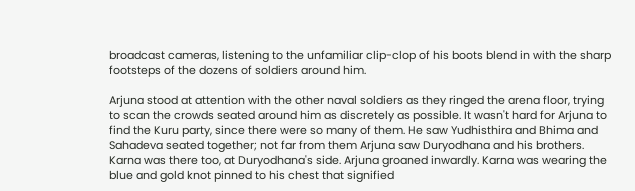broadcast cameras, listening to the unfamiliar clip-clop of his boots blend in with the sharp footsteps of the dozens of soldiers around him.

Arjuna stood at attention with the other naval soldiers as they ringed the arena floor, trying to scan the crowds seated around him as discretely as possible. It wasn't hard for Arjuna to find the Kuru party, since there were so many of them. He saw Yudhisthira and Bhima and Sahadeva seated together; not far from them Arjuna saw Duryodhana and his brothers. Karna was there too, at Duryodhana's side. Arjuna groaned inwardly. Karna was wearing the blue and gold knot pinned to his chest that signified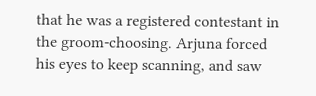that he was a registered contestant in the groom-choosing. Arjuna forced his eyes to keep scanning, and saw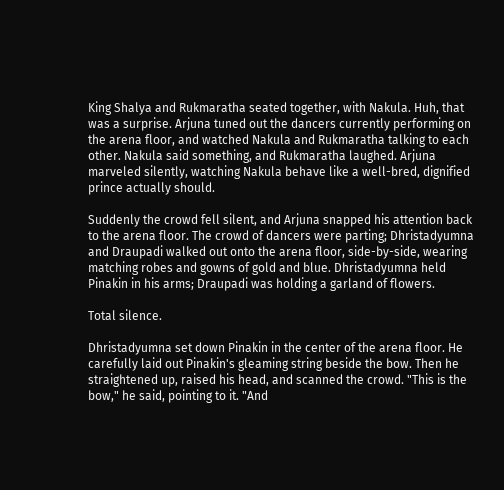King Shalya and Rukmaratha seated together, with Nakula. Huh, that was a surprise. Arjuna tuned out the dancers currently performing on the arena floor, and watched Nakula and Rukmaratha talking to each other. Nakula said something, and Rukmaratha laughed. Arjuna marveled silently, watching Nakula behave like a well-bred, dignified prince actually should.

Suddenly the crowd fell silent, and Arjuna snapped his attention back to the arena floor. The crowd of dancers were parting; Dhristadyumna and Draupadi walked out onto the arena floor, side-by-side, wearing matching robes and gowns of gold and blue. Dhristadyumna held Pinakin in his arms; Draupadi was holding a garland of flowers.

Total silence.

Dhristadyumna set down Pinakin in the center of the arena floor. He carefully laid out Pinakin's gleaming string beside the bow. Then he straightened up, raised his head, and scanned the crowd. "This is the bow," he said, pointing to it. "And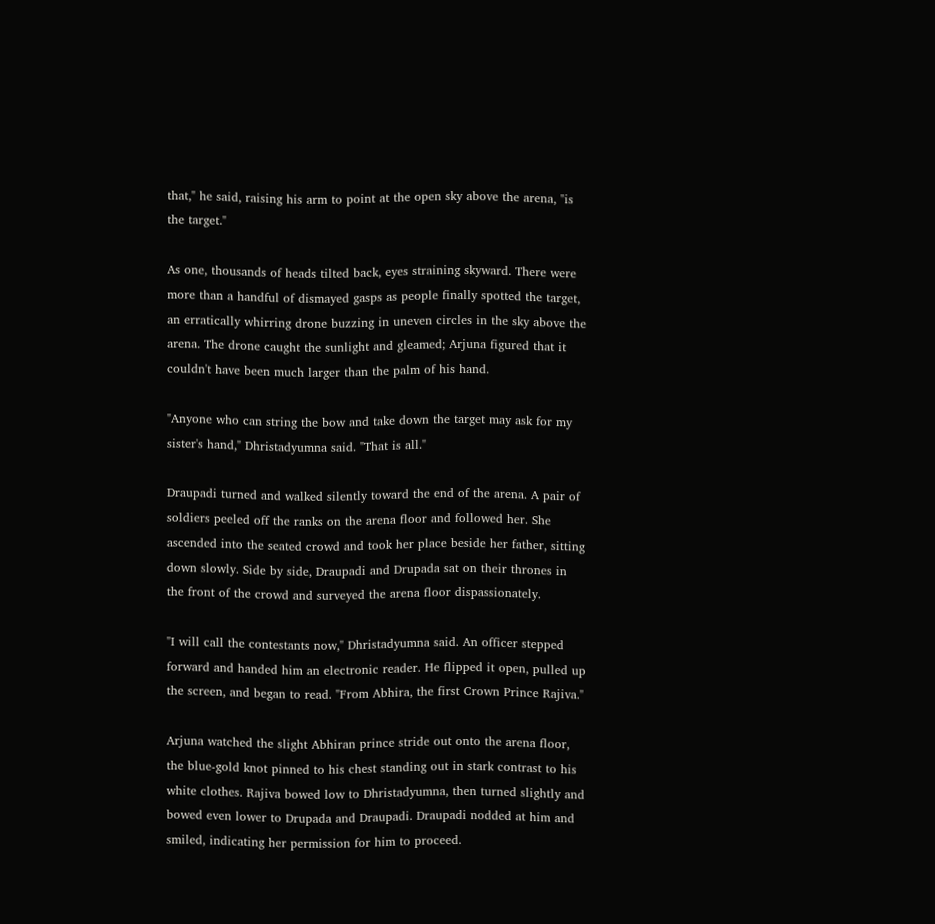that," he said, raising his arm to point at the open sky above the arena, "is the target."

As one, thousands of heads tilted back, eyes straining skyward. There were more than a handful of dismayed gasps as people finally spotted the target, an erratically whirring drone buzzing in uneven circles in the sky above the arena. The drone caught the sunlight and gleamed; Arjuna figured that it couldn't have been much larger than the palm of his hand.

"Anyone who can string the bow and take down the target may ask for my sister's hand," Dhristadyumna said. "That is all."

Draupadi turned and walked silently toward the end of the arena. A pair of soldiers peeled off the ranks on the arena floor and followed her. She ascended into the seated crowd and took her place beside her father, sitting down slowly. Side by side, Draupadi and Drupada sat on their thrones in the front of the crowd and surveyed the arena floor dispassionately.

"I will call the contestants now," Dhristadyumna said. An officer stepped forward and handed him an electronic reader. He flipped it open, pulled up the screen, and began to read. "From Abhira, the first Crown Prince Rajiva."

Arjuna watched the slight Abhiran prince stride out onto the arena floor, the blue-gold knot pinned to his chest standing out in stark contrast to his white clothes. Rajiva bowed low to Dhristadyumna, then turned slightly and bowed even lower to Drupada and Draupadi. Draupadi nodded at him and smiled, indicating her permission for him to proceed.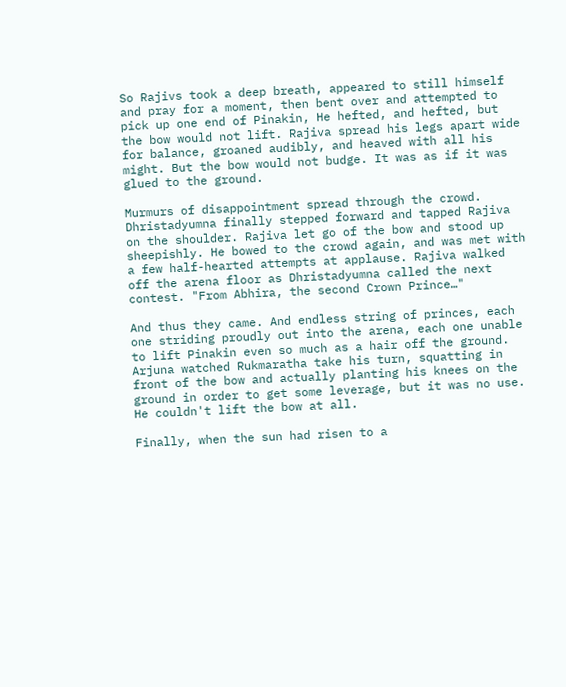So Rajivs took a deep breath, appeared to still himself and pray for a moment, then bent over and attempted to pick up one end of Pinakin, He hefted, and hefted, but the bow would not lift. Rajiva spread his legs apart wide for balance, groaned audibly, and heaved with all his might. But the bow would not budge. It was as if it was glued to the ground.

Murmurs of disappointment spread through the crowd. Dhristadyumna finally stepped forward and tapped Rajiva on the shoulder. Rajiva let go of the bow and stood up sheepishly. He bowed to the crowd again, and was met with a few half-hearted attempts at applause. Rajiva walked off the arena floor as Dhristadyumna called the next contest. "From Abhira, the second Crown Prince…"

And thus they came. And endless string of princes, each one striding proudly out into the arena, each one unable to lift Pinakin even so much as a hair off the ground. Arjuna watched Rukmaratha take his turn, squatting in front of the bow and actually planting his knees on the ground in order to get some leverage, but it was no use. He couldn't lift the bow at all.

Finally, when the sun had risen to a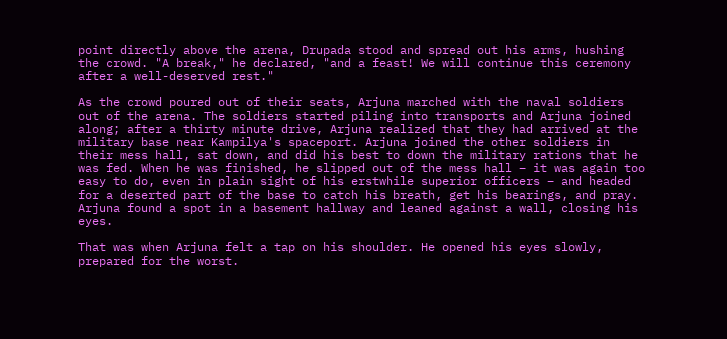point directly above the arena, Drupada stood and spread out his arms, hushing the crowd. "A break," he declared, "and a feast! We will continue this ceremony after a well-deserved rest."

As the crowd poured out of their seats, Arjuna marched with the naval soldiers out of the arena. The soldiers started piling into transports and Arjuna joined along; after a thirty minute drive, Arjuna realized that they had arrived at the military base near Kampilya's spaceport. Arjuna joined the other soldiers in their mess hall, sat down, and did his best to down the military rations that he was fed. When he was finished, he slipped out of the mess hall – it was again too easy to do, even in plain sight of his erstwhile superior officers – and headed for a deserted part of the base to catch his breath, get his bearings, and pray. Arjuna found a spot in a basement hallway and leaned against a wall, closing his eyes.

That was when Arjuna felt a tap on his shoulder. He opened his eyes slowly, prepared for the worst.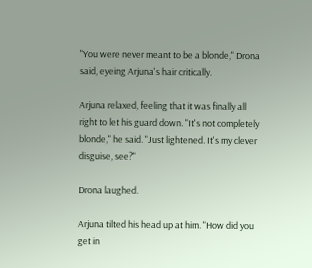"You were never meant to be a blonde," Drona said, eyeing Arjuna's hair critically.

Arjuna relaxed, feeling that it was finally all right to let his guard down. "It's not completely blonde," he said. "Just lightened. It's my clever disguise, see?"

Drona laughed.

Arjuna tilted his head up at him. "How did you get in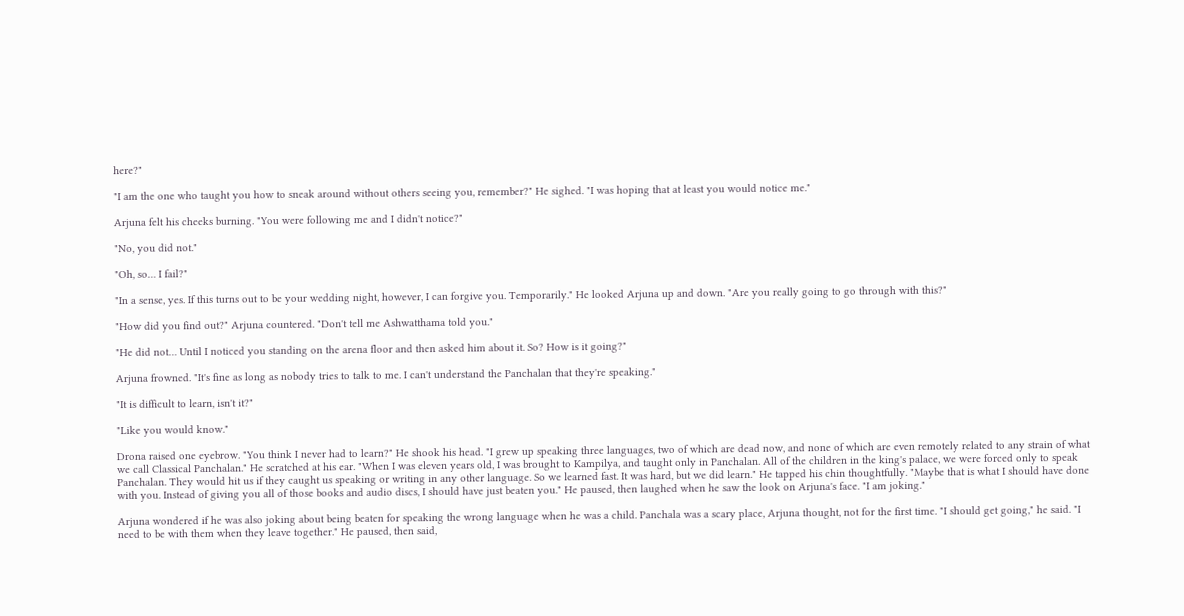here?"

"I am the one who taught you how to sneak around without others seeing you, remember?" He sighed. "I was hoping that at least you would notice me."

Arjuna felt his cheeks burning. "You were following me and I didn't notice?"

"No, you did not."

"Oh, so… I fail?"

"In a sense, yes. If this turns out to be your wedding night, however, I can forgive you. Temporarily." He looked Arjuna up and down. "Are you really going to go through with this?"

"How did you find out?" Arjuna countered. "Don't tell me Ashwatthama told you."

"He did not… Until I noticed you standing on the arena floor and then asked him about it. So? How is it going?"

Arjuna frowned. "It's fine as long as nobody tries to talk to me. I can't understand the Panchalan that they're speaking."

"It is difficult to learn, isn't it?"

"Like you would know."

Drona raised one eyebrow. "You think I never had to learn?" He shook his head. "I grew up speaking three languages, two of which are dead now, and none of which are even remotely related to any strain of what we call Classical Panchalan." He scratched at his ear. "When I was eleven years old, I was brought to Kampilya, and taught only in Panchalan. All of the children in the king's palace, we were forced only to speak Panchalan. They would hit us if they caught us speaking or writing in any other language. So we learned fast. It was hard, but we did learn." He tapped his chin thoughtfully. "Maybe that is what I should have done with you. Instead of giving you all of those books and audio discs, I should have just beaten you." He paused, then laughed when he saw the look on Arjuna's face. "I am joking."

Arjuna wondered if he was also joking about being beaten for speaking the wrong language when he was a child. Panchala was a scary place, Arjuna thought, not for the first time. "I should get going," he said. "I need to be with them when they leave together." He paused, then said,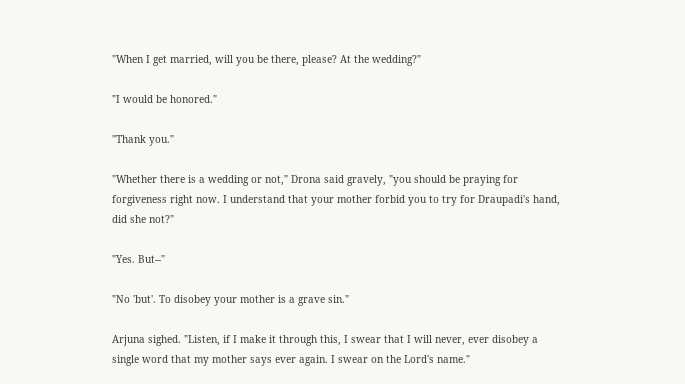"When I get married, will you be there, please? At the wedding?"

"I would be honored."

"Thank you."

"Whether there is a wedding or not," Drona said gravely, "you should be praying for forgiveness right now. I understand that your mother forbid you to try for Draupadi's hand, did she not?"

"Yes. But--"

"No 'but'. To disobey your mother is a grave sin."

Arjuna sighed. "Listen, if I make it through this, I swear that I will never, ever disobey a single word that my mother says ever again. I swear on the Lord's name."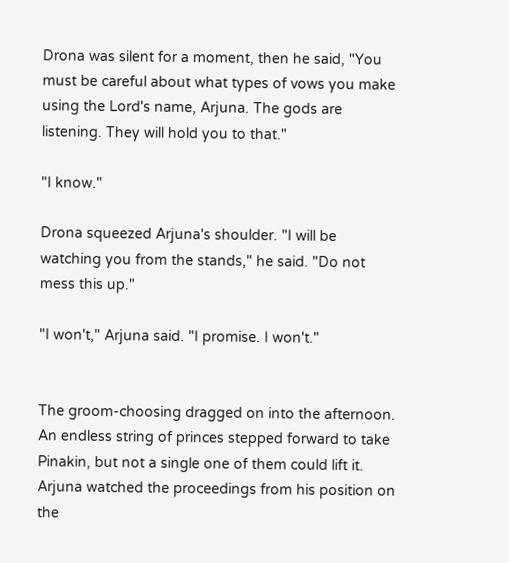Drona was silent for a moment, then he said, "You must be careful about what types of vows you make using the Lord's name, Arjuna. The gods are listening. They will hold you to that."

"I know."

Drona squeezed Arjuna's shoulder. "I will be watching you from the stands," he said. "Do not mess this up."

"I won't," Arjuna said. "I promise. I won't."


The groom-choosing dragged on into the afternoon. An endless string of princes stepped forward to take Pinakin, but not a single one of them could lift it. Arjuna watched the proceedings from his position on the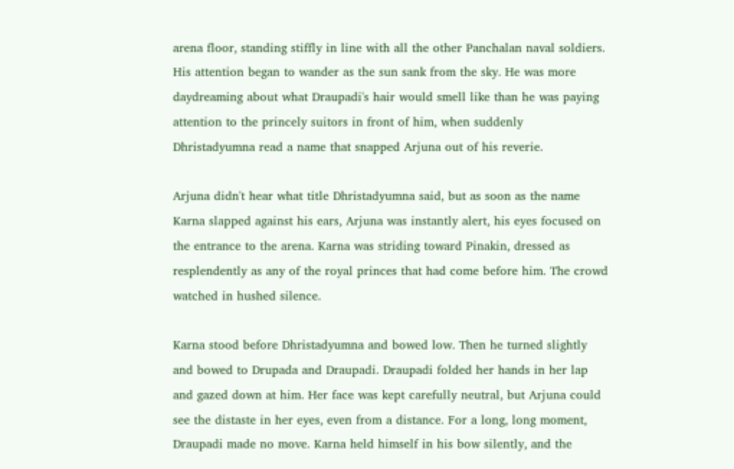arena floor, standing stiffly in line with all the other Panchalan naval soldiers. His attention began to wander as the sun sank from the sky. He was more daydreaming about what Draupadi's hair would smell like than he was paying attention to the princely suitors in front of him, when suddenly Dhristadyumna read a name that snapped Arjuna out of his reverie.

Arjuna didn't hear what title Dhristadyumna said, but as soon as the name Karna slapped against his ears, Arjuna was instantly alert, his eyes focused on the entrance to the arena. Karna was striding toward Pinakin, dressed as resplendently as any of the royal princes that had come before him. The crowd watched in hushed silence.

Karna stood before Dhristadyumna and bowed low. Then he turned slightly and bowed to Drupada and Draupadi. Draupadi folded her hands in her lap and gazed down at him. Her face was kept carefully neutral, but Arjuna could see the distaste in her eyes, even from a distance. For a long, long moment, Draupadi made no move. Karna held himself in his bow silently, and the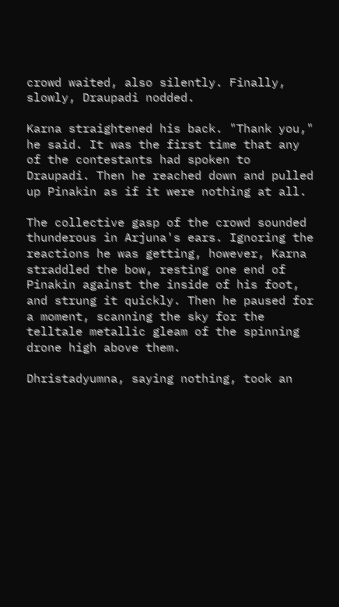crowd waited, also silently. Finally, slowly, Draupadi nodded.

Karna straightened his back. "Thank you," he said. It was the first time that any of the contestants had spoken to Draupadi. Then he reached down and pulled up Pinakin as if it were nothing at all.

The collective gasp of the crowd sounded thunderous in Arjuna's ears. Ignoring the reactions he was getting, however, Karna straddled the bow, resting one end of Pinakin against the inside of his foot, and strung it quickly. Then he paused for a moment, scanning the sky for the telltale metallic gleam of the spinning drone high above them.

Dhristadyumna, saying nothing, took an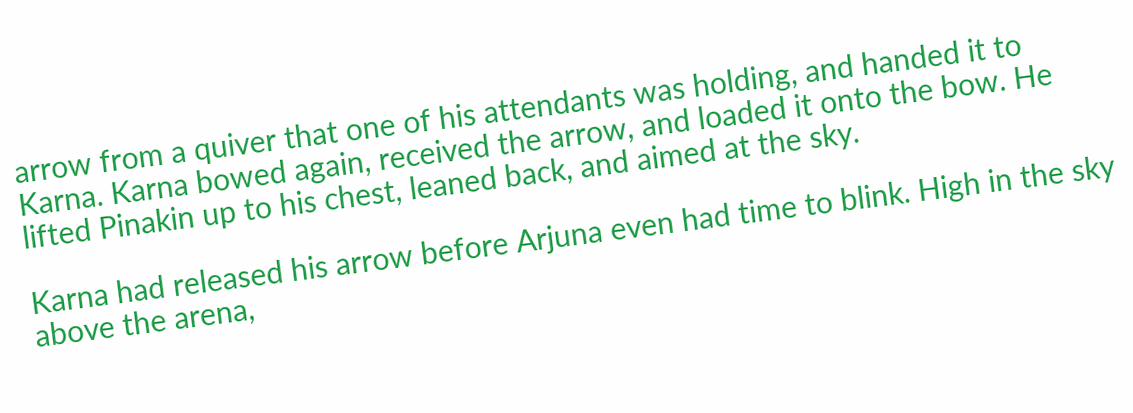arrow from a quiver that one of his attendants was holding, and handed it to Karna. Karna bowed again, received the arrow, and loaded it onto the bow. He lifted Pinakin up to his chest, leaned back, and aimed at the sky.

Karna had released his arrow before Arjuna even had time to blink. High in the sky above the arena,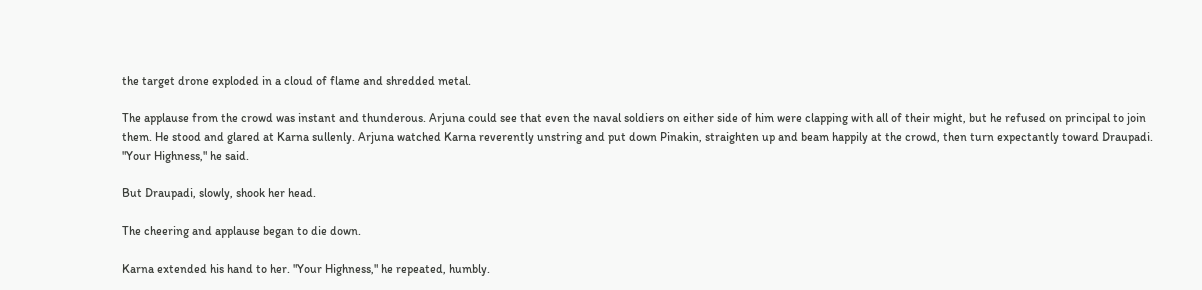the target drone exploded in a cloud of flame and shredded metal.

The applause from the crowd was instant and thunderous. Arjuna could see that even the naval soldiers on either side of him were clapping with all of their might, but he refused on principal to join them. He stood and glared at Karna sullenly. Arjuna watched Karna reverently unstring and put down Pinakin, straighten up and beam happily at the crowd, then turn expectantly toward Draupadi. "Your Highness," he said.

But Draupadi, slowly, shook her head.

The cheering and applause began to die down.

Karna extended his hand to her. "Your Highness," he repeated, humbly.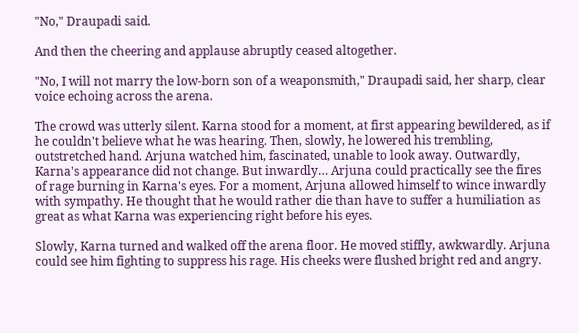"No," Draupadi said.

And then the cheering and applause abruptly ceased altogether.

"No, I will not marry the low-born son of a weaponsmith," Draupadi said, her sharp, clear voice echoing across the arena.

The crowd was utterly silent. Karna stood for a moment, at first appearing bewildered, as if he couldn't believe what he was hearing. Then, slowly, he lowered his trembling, outstretched hand. Arjuna watched him, fascinated, unable to look away. Outwardly, Karna's appearance did not change. But inwardly… Arjuna could practically see the fires of rage burning in Karna's eyes. For a moment, Arjuna allowed himself to wince inwardly with sympathy. He thought that he would rather die than have to suffer a humiliation as great as what Karna was experiencing right before his eyes.

Slowly, Karna turned and walked off the arena floor. He moved stiffly, awkwardly. Arjuna could see him fighting to suppress his rage. His cheeks were flushed bright red and angry.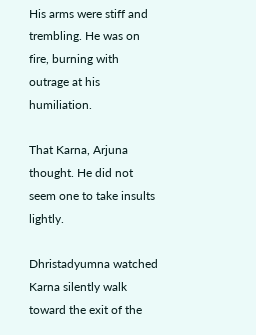His arms were stiff and trembling. He was on fire, burning with outrage at his humiliation.

That Karna, Arjuna thought. He did not seem one to take insults lightly.

Dhristadyumna watched Karna silently walk toward the exit of the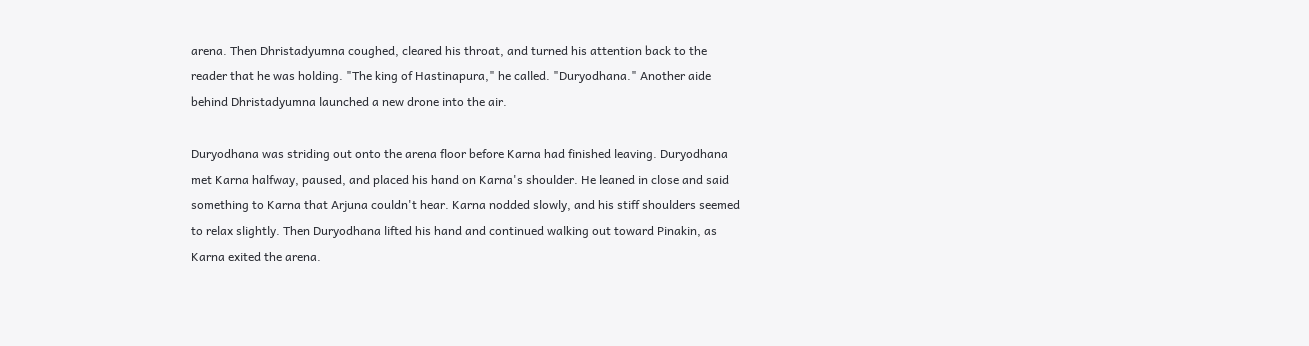arena. Then Dhristadyumna coughed, cleared his throat, and turned his attention back to the reader that he was holding. "The king of Hastinapura," he called. "Duryodhana." Another aide behind Dhristadyumna launched a new drone into the air.

Duryodhana was striding out onto the arena floor before Karna had finished leaving. Duryodhana met Karna halfway, paused, and placed his hand on Karna's shoulder. He leaned in close and said something to Karna that Arjuna couldn't hear. Karna nodded slowly, and his stiff shoulders seemed to relax slightly. Then Duryodhana lifted his hand and continued walking out toward Pinakin, as Karna exited the arena.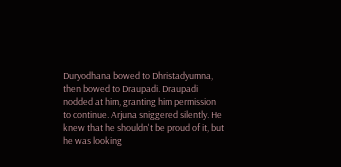Duryodhana bowed to Dhristadyumna, then bowed to Draupadi. Draupadi nodded at him, granting him permission to continue. Arjuna sniggered silently. He knew that he shouldn't be proud of it, but he was looking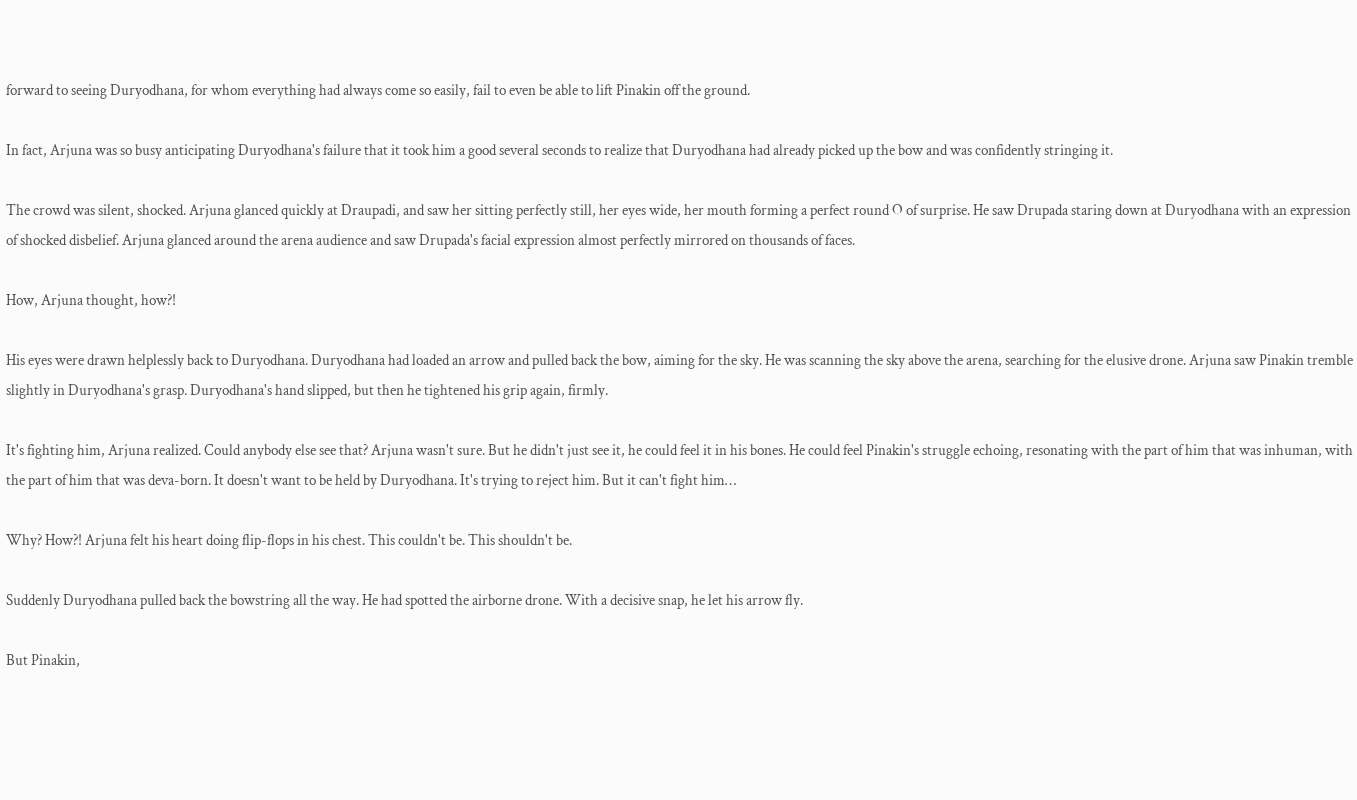forward to seeing Duryodhana, for whom everything had always come so easily, fail to even be able to lift Pinakin off the ground.

In fact, Arjuna was so busy anticipating Duryodhana's failure that it took him a good several seconds to realize that Duryodhana had already picked up the bow and was confidently stringing it.

The crowd was silent, shocked. Arjuna glanced quickly at Draupadi, and saw her sitting perfectly still, her eyes wide, her mouth forming a perfect round O of surprise. He saw Drupada staring down at Duryodhana with an expression of shocked disbelief. Arjuna glanced around the arena audience and saw Drupada's facial expression almost perfectly mirrored on thousands of faces.

How, Arjuna thought, how?!

His eyes were drawn helplessly back to Duryodhana. Duryodhana had loaded an arrow and pulled back the bow, aiming for the sky. He was scanning the sky above the arena, searching for the elusive drone. Arjuna saw Pinakin tremble slightly in Duryodhana's grasp. Duryodhana's hand slipped, but then he tightened his grip again, firmly.

It's fighting him, Arjuna realized. Could anybody else see that? Arjuna wasn't sure. But he didn't just see it, he could feel it in his bones. He could feel Pinakin's struggle echoing, resonating with the part of him that was inhuman, with the part of him that was deva-born. It doesn't want to be held by Duryodhana. It's trying to reject him. But it can't fight him…

Why? How?! Arjuna felt his heart doing flip-flops in his chest. This couldn't be. This shouldn't be.

Suddenly Duryodhana pulled back the bowstring all the way. He had spotted the airborne drone. With a decisive snap, he let his arrow fly.

But Pinakin,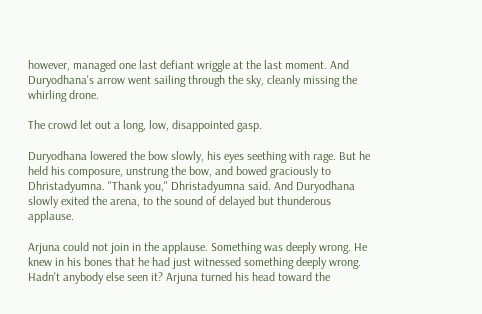however, managed one last defiant wriggle at the last moment. And Duryodhana's arrow went sailing through the sky, cleanly missing the whirling drone.

The crowd let out a long, low, disappointed gasp.

Duryodhana lowered the bow slowly, his eyes seething with rage. But he held his composure, unstrung the bow, and bowed graciously to Dhristadyumna. "Thank you," Dhristadyumna said. And Duryodhana slowly exited the arena, to the sound of delayed but thunderous applause.

Arjuna could not join in the applause. Something was deeply wrong. He knew in his bones that he had just witnessed something deeply wrong. Hadn't anybody else seen it? Arjuna turned his head toward the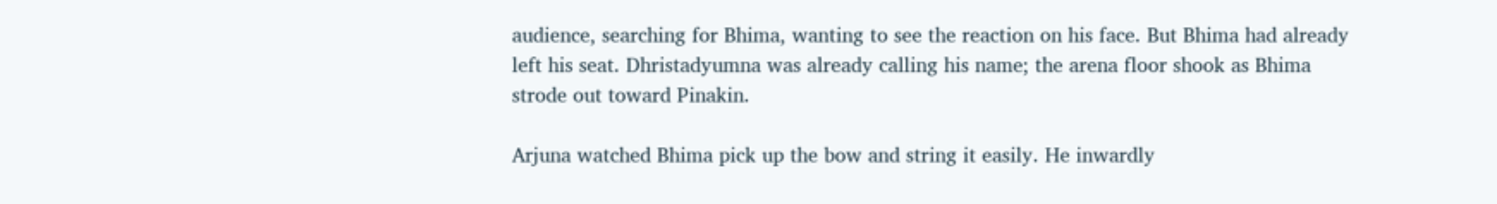audience, searching for Bhima, wanting to see the reaction on his face. But Bhima had already left his seat. Dhristadyumna was already calling his name; the arena floor shook as Bhima strode out toward Pinakin.

Arjuna watched Bhima pick up the bow and string it easily. He inwardly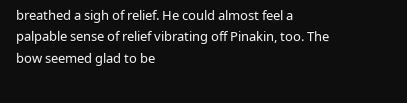breathed a sigh of relief. He could almost feel a palpable sense of relief vibrating off Pinakin, too. The bow seemed glad to be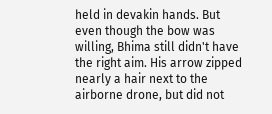held in devakin hands. But even though the bow was willing, Bhima still didn't have the right aim. His arrow zipped nearly a hair next to the airborne drone, but did not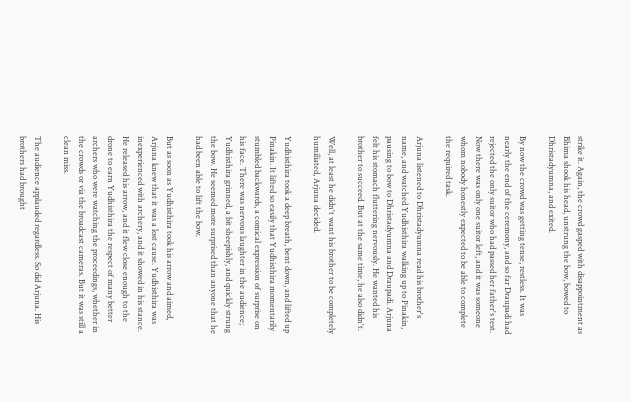strike it. Again, the crowd gasped with disappointment as Bhima shook his head, unstrung the bow, bowed to Dhristadyumna, and exited.

By now the crowd was getting tense, restless. It was nearly the end of the ceremony, and so far Draupadi had rejected the only suitor who had passed her father's test. Now there was only one suitor left, and it was someone whom nobody honestly expected to be able to complete the required task.

Arjuna listened to Dhristadyumna read his brother's name, and watched Yudhisthira walking up to Pinakin, pausing to bow to Dhristadyumna and Draupadi. Arjuna felt his stomach fluttering nervously. He wanted his brother to succeed. But at the same time, he also didn't.

Well, at least he didn't want his brother to be completely humiliated, Arjuna decided.

Yudhisthira took a deep breath, bent down, and lifted up Pinakin. It lifted so easily that Yudhisthira momentarily stumbled backwards, a comical expression of surprise on his face. There was nervous laughter in the audience; Yudhisthira grinned, a bit sheepishly, and quickly strung the bow. He seemed more surprised than anyone that he had been able to lift the bow.

But as soon as Yudhisthira took his arrow and aimed, Arjuna knew that it was a lost cause. Yudhisthira was inexperienced with archery, and it showed in his stance. He released his arrow, and it flew close enough to the drone to earn Yudhisthira the respect of many better archers who were watching the proceedings, whether in the crowds or via the broadcast cameras. But it was still a clean miss.

The audience applauded regardless. So did Arjuna. His brothers had brought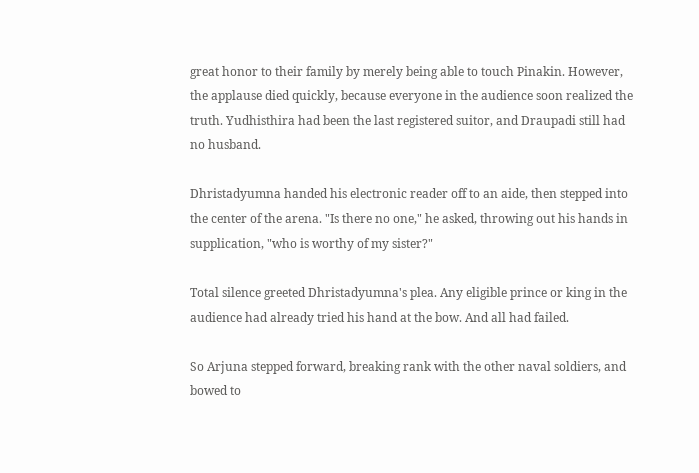great honor to their family by merely being able to touch Pinakin. However, the applause died quickly, because everyone in the audience soon realized the truth. Yudhisthira had been the last registered suitor, and Draupadi still had no husband.

Dhristadyumna handed his electronic reader off to an aide, then stepped into the center of the arena. "Is there no one," he asked, throwing out his hands in supplication, "who is worthy of my sister?"

Total silence greeted Dhristadyumna's plea. Any eligible prince or king in the audience had already tried his hand at the bow. And all had failed.

So Arjuna stepped forward, breaking rank with the other naval soldiers, and bowed to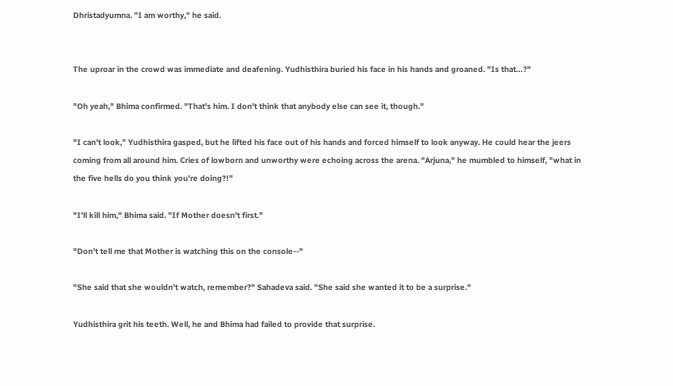Dhristadyumna. "I am worthy," he said.


The uproar in the crowd was immediate and deafening. Yudhisthira buried his face in his hands and groaned. "Is that…?"

"Oh yeah," Bhima confirmed. "That's him. I don't think that anybody else can see it, though."

"I can't look," Yudhisthira gasped, but he lifted his face out of his hands and forced himself to look anyway. He could hear the jeers coming from all around him. Cries of lowborn and unworthy were echoing across the arena. "Arjuna," he mumbled to himself, "what in the five hells do you think you're doing?!"

"I'll kill him," Bhima said. "If Mother doesn't first."

"Don't tell me that Mother is watching this on the console--"

"She said that she wouldn't watch, remember?" Sahadeva said. "She said she wanted it to be a surprise."

Yudhisthira grit his teeth. Well, he and Bhima had failed to provide that surprise.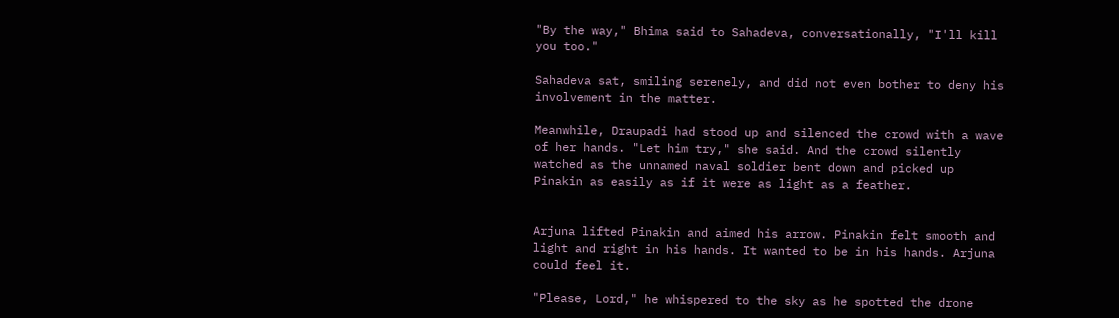"By the way," Bhima said to Sahadeva, conversationally, "I'll kill you too."

Sahadeva sat, smiling serenely, and did not even bother to deny his involvement in the matter.

Meanwhile, Draupadi had stood up and silenced the crowd with a wave of her hands. "Let him try," she said. And the crowd silently watched as the unnamed naval soldier bent down and picked up Pinakin as easily as if it were as light as a feather.


Arjuna lifted Pinakin and aimed his arrow. Pinakin felt smooth and light and right in his hands. It wanted to be in his hands. Arjuna could feel it.

"Please, Lord," he whispered to the sky as he spotted the drone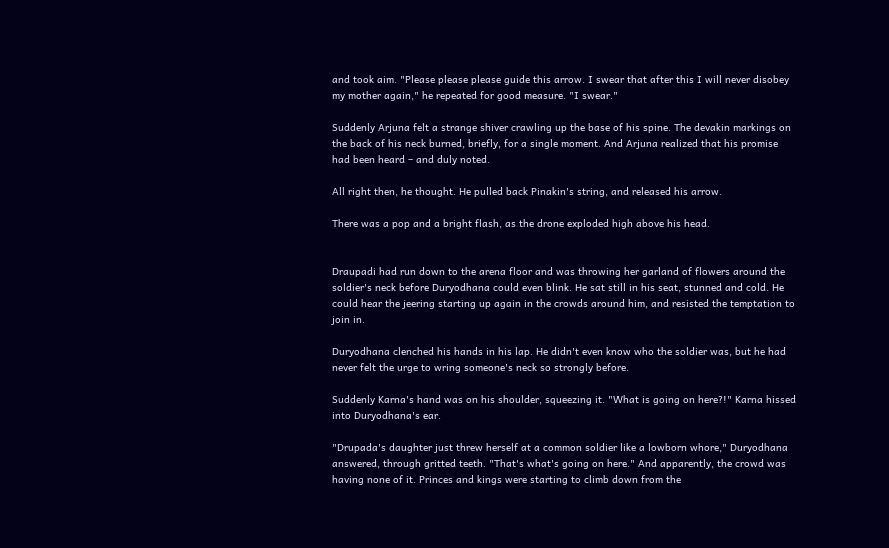and took aim. "Please please please guide this arrow. I swear that after this I will never disobey my mother again," he repeated for good measure. "I swear."

Suddenly Arjuna felt a strange shiver crawling up the base of his spine. The devakin markings on the back of his neck burned, briefly, for a single moment. And Arjuna realized that his promise had been heard – and duly noted.

All right then, he thought. He pulled back Pinakin's string, and released his arrow.

There was a pop and a bright flash, as the drone exploded high above his head.


Draupadi had run down to the arena floor and was throwing her garland of flowers around the soldier's neck before Duryodhana could even blink. He sat still in his seat, stunned and cold. He could hear the jeering starting up again in the crowds around him, and resisted the temptation to join in.

Duryodhana clenched his hands in his lap. He didn't even know who the soldier was, but he had never felt the urge to wring someone's neck so strongly before.

Suddenly Karna's hand was on his shoulder, squeezing it. "What is going on here?!" Karna hissed into Duryodhana's ear.

"Drupada's daughter just threw herself at a common soldier like a lowborn whore," Duryodhana answered, through gritted teeth. "That's what's going on here." And apparently, the crowd was having none of it. Princes and kings were starting to climb down from the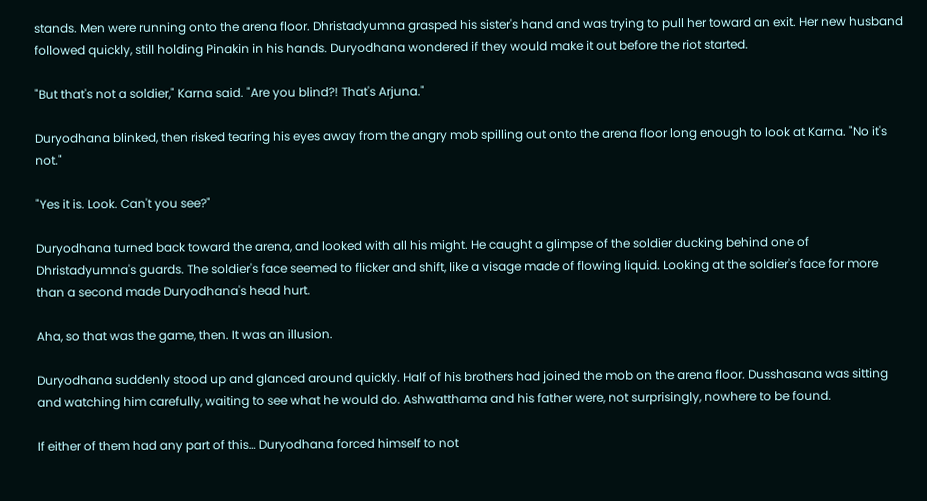stands. Men were running onto the arena floor. Dhristadyumna grasped his sister's hand and was trying to pull her toward an exit. Her new husband followed quickly, still holding Pinakin in his hands. Duryodhana wondered if they would make it out before the riot started.

"But that's not a soldier," Karna said. "Are you blind?! That's Arjuna."

Duryodhana blinked, then risked tearing his eyes away from the angry mob spilling out onto the arena floor long enough to look at Karna. "No it's not."

"Yes it is. Look. Can't you see?"

Duryodhana turned back toward the arena, and looked with all his might. He caught a glimpse of the soldier ducking behind one of Dhristadyumna's guards. The soldier's face seemed to flicker and shift, like a visage made of flowing liquid. Looking at the soldier's face for more than a second made Duryodhana's head hurt.

Aha, so that was the game, then. It was an illusion.

Duryodhana suddenly stood up and glanced around quickly. Half of his brothers had joined the mob on the arena floor. Dusshasana was sitting and watching him carefully, waiting to see what he would do. Ashwatthama and his father were, not surprisingly, nowhere to be found.

If either of them had any part of this… Duryodhana forced himself to not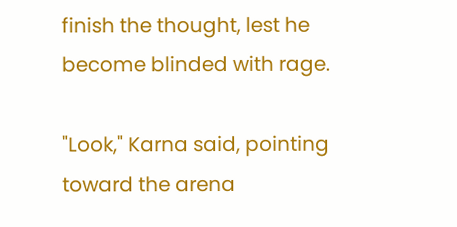finish the thought, lest he become blinded with rage.

"Look," Karna said, pointing toward the arena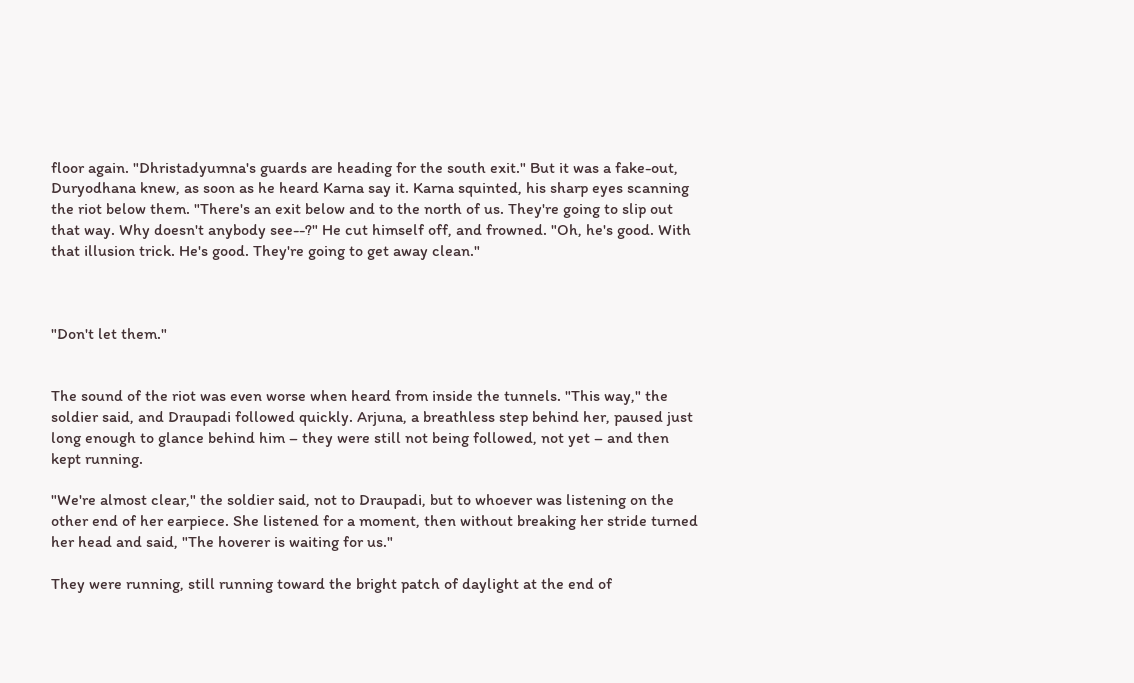floor again. "Dhristadyumna's guards are heading for the south exit." But it was a fake-out, Duryodhana knew, as soon as he heard Karna say it. Karna squinted, his sharp eyes scanning the riot below them. "There's an exit below and to the north of us. They're going to slip out that way. Why doesn't anybody see--?" He cut himself off, and frowned. "Oh, he's good. With that illusion trick. He's good. They're going to get away clean."



"Don't let them."


The sound of the riot was even worse when heard from inside the tunnels. "This way," the soldier said, and Draupadi followed quickly. Arjuna, a breathless step behind her, paused just long enough to glance behind him – they were still not being followed, not yet – and then kept running.

"We're almost clear," the soldier said, not to Draupadi, but to whoever was listening on the other end of her earpiece. She listened for a moment, then without breaking her stride turned her head and said, "The hoverer is waiting for us."

They were running, still running toward the bright patch of daylight at the end of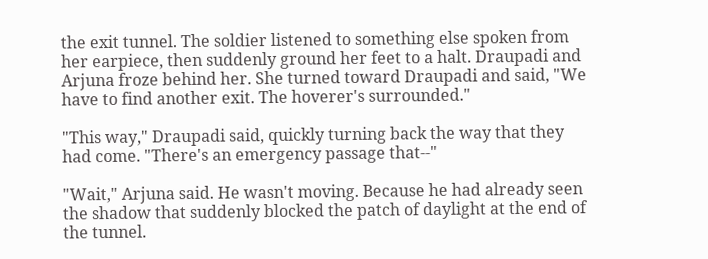the exit tunnel. The soldier listened to something else spoken from her earpiece, then suddenly ground her feet to a halt. Draupadi and Arjuna froze behind her. She turned toward Draupadi and said, "We have to find another exit. The hoverer's surrounded."

"This way," Draupadi said, quickly turning back the way that they had come. "There's an emergency passage that--"

"Wait," Arjuna said. He wasn't moving. Because he had already seen the shadow that suddenly blocked the patch of daylight at the end of the tunnel.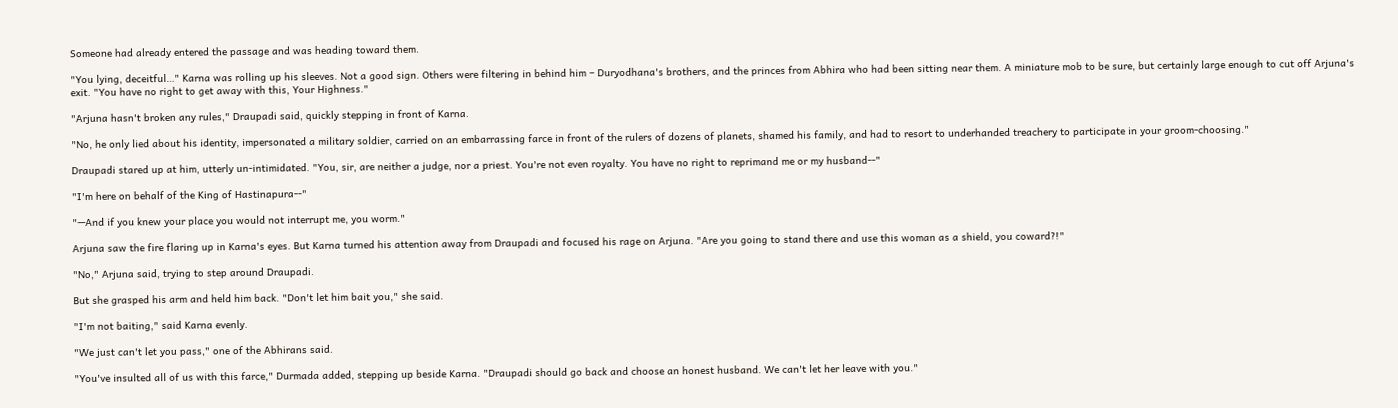Someone had already entered the passage and was heading toward them.

"You lying, deceitful…" Karna was rolling up his sleeves. Not a good sign. Others were filtering in behind him – Duryodhana's brothers, and the princes from Abhira who had been sitting near them. A miniature mob to be sure, but certainly large enough to cut off Arjuna's exit. "You have no right to get away with this, Your Highness."

"Arjuna hasn't broken any rules," Draupadi said, quickly stepping in front of Karna.

"No, he only lied about his identity, impersonated a military soldier, carried on an embarrassing farce in front of the rulers of dozens of planets, shamed his family, and had to resort to underhanded treachery to participate in your groom-choosing."

Draupadi stared up at him, utterly un-intimidated. "You, sir, are neither a judge, nor a priest. You're not even royalty. You have no right to reprimand me or my husband--"

"I'm here on behalf of the King of Hastinapura--"

"—And if you knew your place you would not interrupt me, you worm."

Arjuna saw the fire flaring up in Karna's eyes. But Karna turned his attention away from Draupadi and focused his rage on Arjuna. "Are you going to stand there and use this woman as a shield, you coward?!"

"No," Arjuna said, trying to step around Draupadi.

But she grasped his arm and held him back. "Don't let him bait you," she said.

"I'm not baiting," said Karna evenly.

"We just can't let you pass," one of the Abhirans said.

"You've insulted all of us with this farce," Durmada added, stepping up beside Karna. "Draupadi should go back and choose an honest husband. We can't let her leave with you."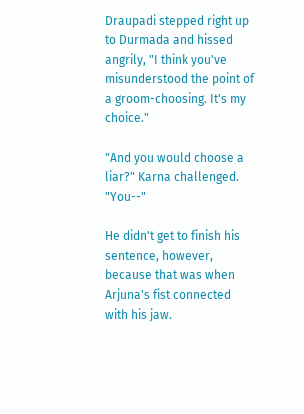Draupadi stepped right up to Durmada and hissed angrily, "I think you've misunderstood the point of a groom-choosing. It's my choice."

"And you would choose a liar?" Karna challenged. "You--"

He didn't get to finish his sentence, however, because that was when Arjuna's fist connected with his jaw.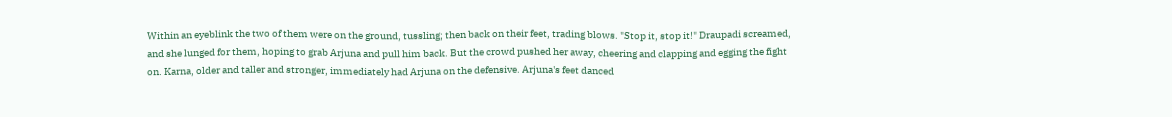Within an eyeblink the two of them were on the ground, tussling; then back on their feet, trading blows. "Stop it, stop it!" Draupadi screamed, and she lunged for them, hoping to grab Arjuna and pull him back. But the crowd pushed her away, cheering and clapping and egging the fight on. Karna, older and taller and stronger, immediately had Arjuna on the defensive. Arjuna's feet danced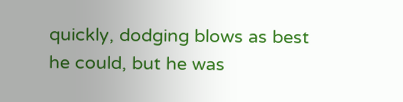quickly, dodging blows as best he could, but he was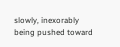slowly, inexorably being pushed toward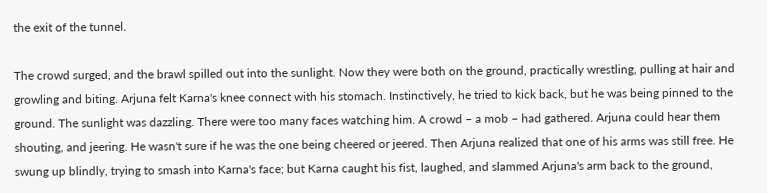the exit of the tunnel.

The crowd surged, and the brawl spilled out into the sunlight. Now they were both on the ground, practically wrestling, pulling at hair and growling and biting. Arjuna felt Karna's knee connect with his stomach. Instinctively, he tried to kick back, but he was being pinned to the ground. The sunlight was dazzling. There were too many faces watching him. A crowd – a mob – had gathered. Arjuna could hear them shouting, and jeering. He wasn't sure if he was the one being cheered or jeered. Then Arjuna realized that one of his arms was still free. He swung up blindly, trying to smash into Karna's face; but Karna caught his fist, laughed, and slammed Arjuna's arm back to the ground,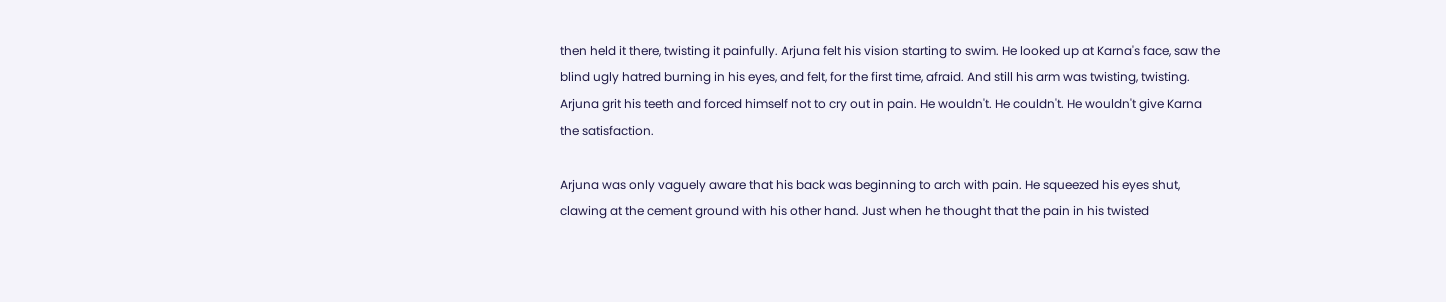then held it there, twisting it painfully. Arjuna felt his vision starting to swim. He looked up at Karna's face, saw the blind ugly hatred burning in his eyes, and felt, for the first time, afraid. And still his arm was twisting, twisting. Arjuna grit his teeth and forced himself not to cry out in pain. He wouldn't. He couldn't. He wouldn't give Karna the satisfaction.

Arjuna was only vaguely aware that his back was beginning to arch with pain. He squeezed his eyes shut, clawing at the cement ground with his other hand. Just when he thought that the pain in his twisted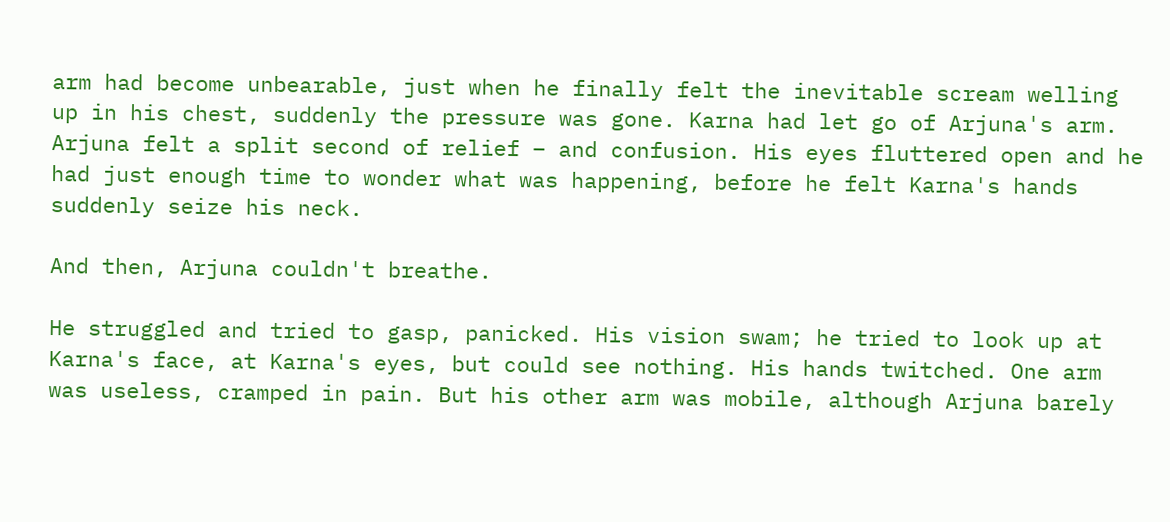arm had become unbearable, just when he finally felt the inevitable scream welling up in his chest, suddenly the pressure was gone. Karna had let go of Arjuna's arm. Arjuna felt a split second of relief – and confusion. His eyes fluttered open and he had just enough time to wonder what was happening, before he felt Karna's hands suddenly seize his neck.

And then, Arjuna couldn't breathe.

He struggled and tried to gasp, panicked. His vision swam; he tried to look up at Karna's face, at Karna's eyes, but could see nothing. His hands twitched. One arm was useless, cramped in pain. But his other arm was mobile, although Arjuna barely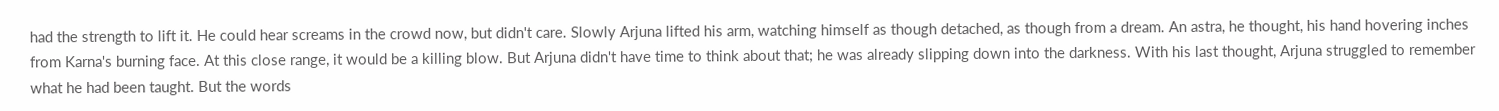had the strength to lift it. He could hear screams in the crowd now, but didn't care. Slowly Arjuna lifted his arm, watching himself as though detached, as though from a dream. An astra, he thought, his hand hovering inches from Karna's burning face. At this close range, it would be a killing blow. But Arjuna didn't have time to think about that; he was already slipping down into the darkness. With his last thought, Arjuna struggled to remember what he had been taught. But the words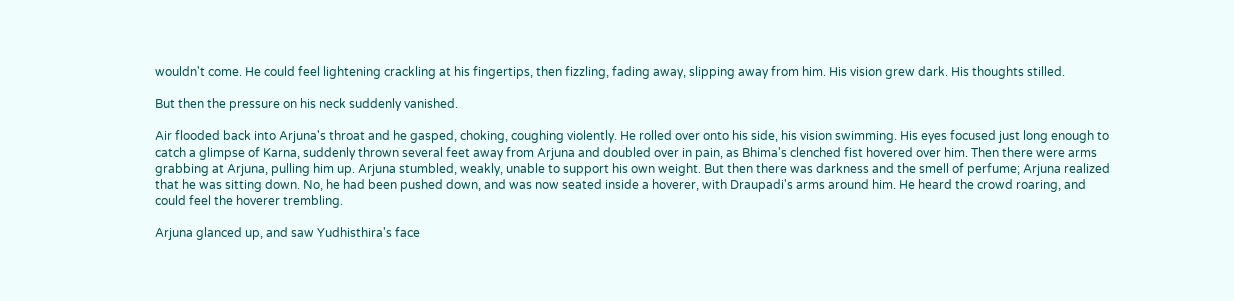wouldn't come. He could feel lightening crackling at his fingertips, then fizzling, fading away, slipping away from him. His vision grew dark. His thoughts stilled.

But then the pressure on his neck suddenly vanished.

Air flooded back into Arjuna's throat and he gasped, choking, coughing violently. He rolled over onto his side, his vision swimming. His eyes focused just long enough to catch a glimpse of Karna, suddenly thrown several feet away from Arjuna and doubled over in pain, as Bhima's clenched fist hovered over him. Then there were arms grabbing at Arjuna, pulling him up. Arjuna stumbled, weakly, unable to support his own weight. But then there was darkness and the smell of perfume; Arjuna realized that he was sitting down. No, he had been pushed down, and was now seated inside a hoverer, with Draupadi's arms around him. He heard the crowd roaring, and could feel the hoverer trembling.

Arjuna glanced up, and saw Yudhisthira's face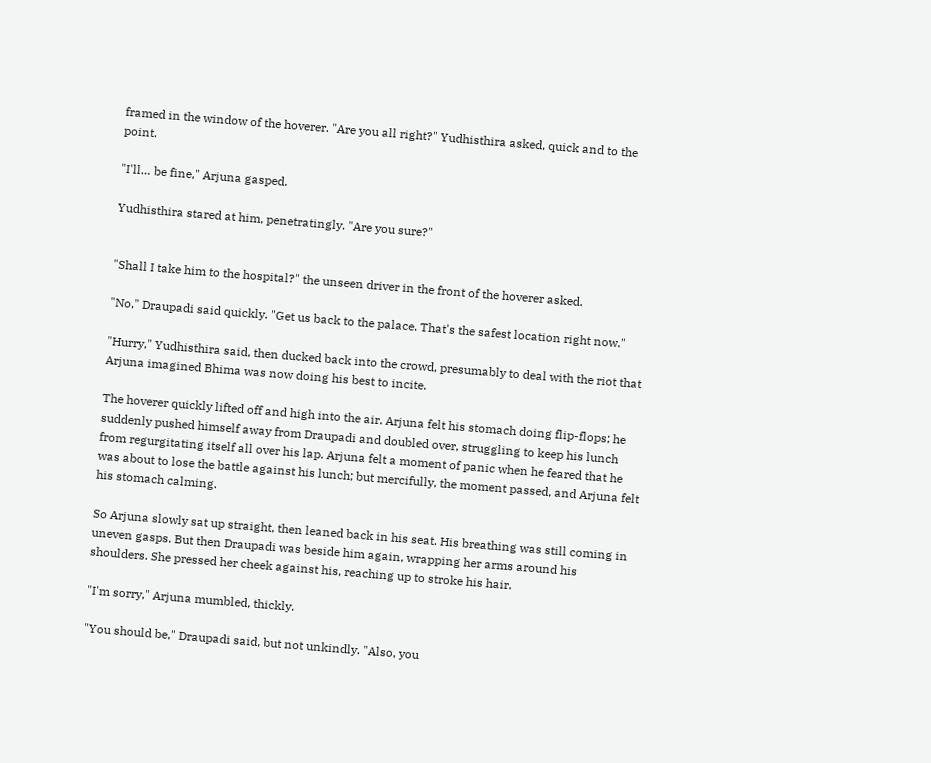framed in the window of the hoverer. "Are you all right?" Yudhisthira asked, quick and to the point.

"I'll… be fine," Arjuna gasped.

Yudhisthira stared at him, penetratingly. "Are you sure?"


"Shall I take him to the hospital?" the unseen driver in the front of the hoverer asked.

"No," Draupadi said quickly. "Get us back to the palace. That's the safest location right now."

"Hurry," Yudhisthira said, then ducked back into the crowd, presumably to deal with the riot that Arjuna imagined Bhima was now doing his best to incite.

The hoverer quickly lifted off and high into the air. Arjuna felt his stomach doing flip-flops; he suddenly pushed himself away from Draupadi and doubled over, struggling to keep his lunch from regurgitating itself all over his lap. Arjuna felt a moment of panic when he feared that he was about to lose the battle against his lunch; but mercifully, the moment passed, and Arjuna felt his stomach calming.

So Arjuna slowly sat up straight, then leaned back in his seat. His breathing was still coming in uneven gasps. But then Draupadi was beside him again, wrapping her arms around his shoulders. She pressed her cheek against his, reaching up to stroke his hair.

"I'm sorry," Arjuna mumbled, thickly.

"You should be," Draupadi said, but not unkindly. "Also, you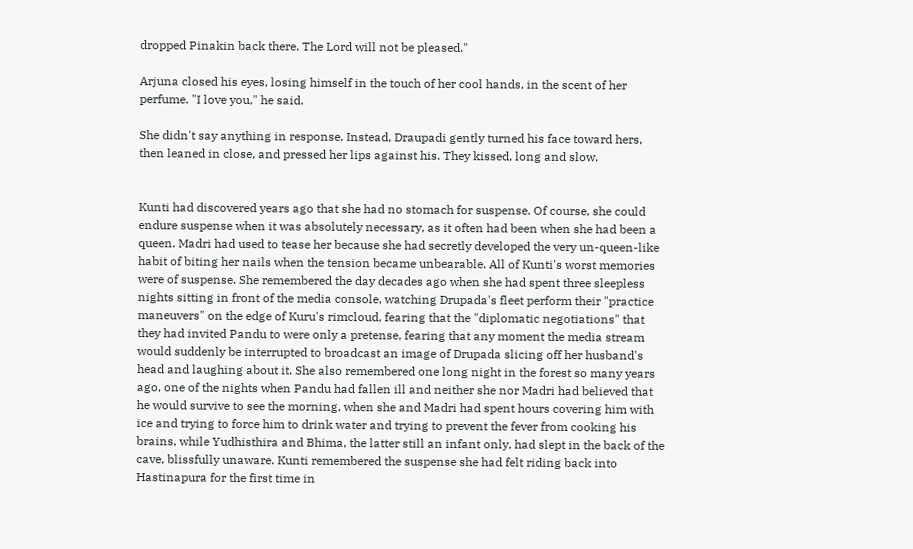dropped Pinakin back there. The Lord will not be pleased."

Arjuna closed his eyes, losing himself in the touch of her cool hands, in the scent of her perfume. "I love you," he said.

She didn't say anything in response. Instead, Draupadi gently turned his face toward hers, then leaned in close, and pressed her lips against his. They kissed, long and slow.


Kunti had discovered years ago that she had no stomach for suspense. Of course, she could endure suspense when it was absolutely necessary, as it often had been when she had been a queen. Madri had used to tease her because she had secretly developed the very un-queen-like habit of biting her nails when the tension became unbearable. All of Kunti's worst memories were of suspense. She remembered the day decades ago when she had spent three sleepless nights sitting in front of the media console, watching Drupada's fleet perform their "practice maneuvers" on the edge of Kuru's rimcloud, fearing that the "diplomatic negotiations" that they had invited Pandu to were only a pretense, fearing that any moment the media stream would suddenly be interrupted to broadcast an image of Drupada slicing off her husband's head and laughing about it. She also remembered one long night in the forest so many years ago, one of the nights when Pandu had fallen ill and neither she nor Madri had believed that he would survive to see the morning, when she and Madri had spent hours covering him with ice and trying to force him to drink water and trying to prevent the fever from cooking his brains, while Yudhisthira and Bhima, the latter still an infant only, had slept in the back of the cave, blissfully unaware. Kunti remembered the suspense she had felt riding back into Hastinapura for the first time in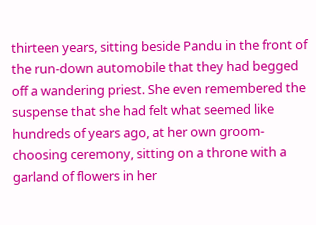thirteen years, sitting beside Pandu in the front of the run-down automobile that they had begged off a wandering priest. She even remembered the suspense that she had felt what seemed like hundreds of years ago, at her own groom-choosing ceremony, sitting on a throne with a garland of flowers in her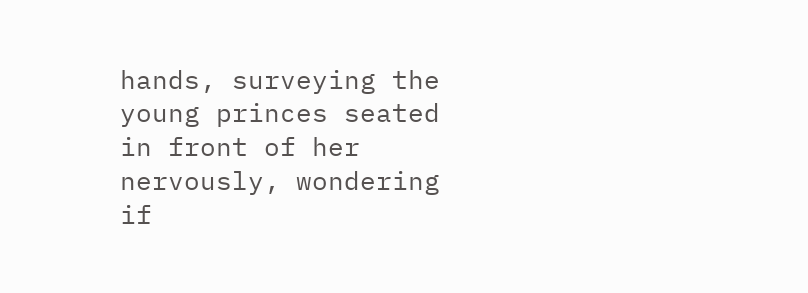hands, surveying the young princes seated in front of her nervously, wondering if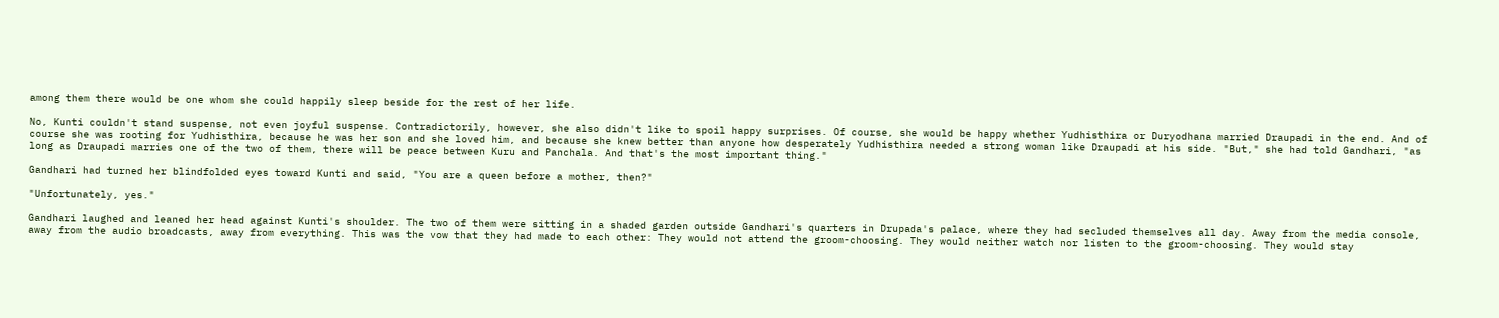among them there would be one whom she could happily sleep beside for the rest of her life.

No, Kunti couldn't stand suspense, not even joyful suspense. Contradictorily, however, she also didn't like to spoil happy surprises. Of course, she would be happy whether Yudhisthira or Duryodhana married Draupadi in the end. And of course she was rooting for Yudhisthira, because he was her son and she loved him, and because she knew better than anyone how desperately Yudhisthira needed a strong woman like Draupadi at his side. "But," she had told Gandhari, "as long as Draupadi marries one of the two of them, there will be peace between Kuru and Panchala. And that's the most important thing."

Gandhari had turned her blindfolded eyes toward Kunti and said, "You are a queen before a mother, then?"

"Unfortunately, yes."

Gandhari laughed and leaned her head against Kunti's shoulder. The two of them were sitting in a shaded garden outside Gandhari's quarters in Drupada's palace, where they had secluded themselves all day. Away from the media console, away from the audio broadcasts, away from everything. This was the vow that they had made to each other: They would not attend the groom-choosing. They would neither watch nor listen to the groom-choosing. They would stay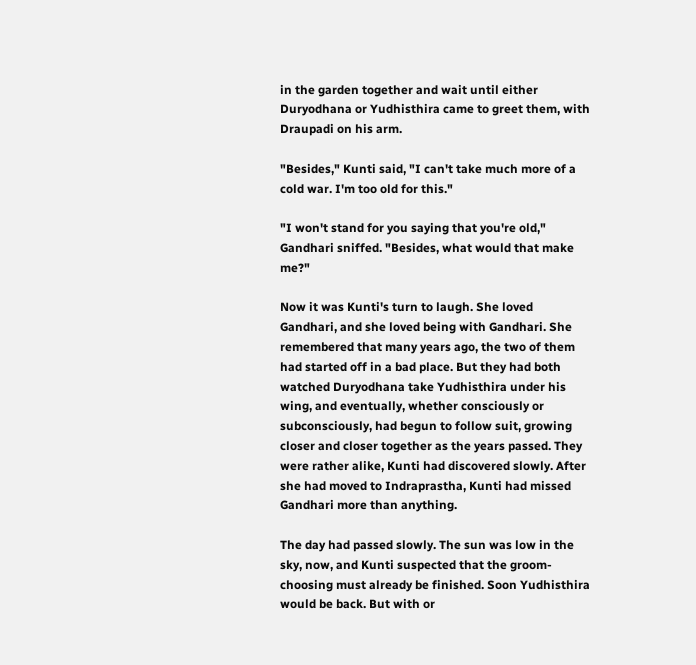in the garden together and wait until either Duryodhana or Yudhisthira came to greet them, with Draupadi on his arm.

"Besides," Kunti said, "I can't take much more of a cold war. I'm too old for this."

"I won't stand for you saying that you're old," Gandhari sniffed. "Besides, what would that make me?"

Now it was Kunti's turn to laugh. She loved Gandhari, and she loved being with Gandhari. She remembered that many years ago, the two of them had started off in a bad place. But they had both watched Duryodhana take Yudhisthira under his wing, and eventually, whether consciously or subconsciously, had begun to follow suit, growing closer and closer together as the years passed. They were rather alike, Kunti had discovered slowly. After she had moved to Indraprastha, Kunti had missed Gandhari more than anything.

The day had passed slowly. The sun was low in the sky, now, and Kunti suspected that the groom-choosing must already be finished. Soon Yudhisthira would be back. But with or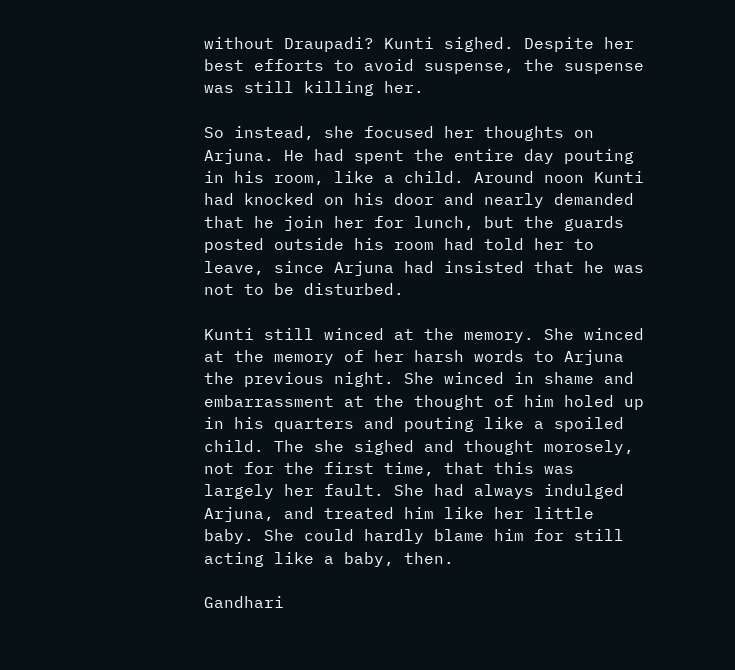without Draupadi? Kunti sighed. Despite her best efforts to avoid suspense, the suspense was still killing her.

So instead, she focused her thoughts on Arjuna. He had spent the entire day pouting in his room, like a child. Around noon Kunti had knocked on his door and nearly demanded that he join her for lunch, but the guards posted outside his room had told her to leave, since Arjuna had insisted that he was not to be disturbed.

Kunti still winced at the memory. She winced at the memory of her harsh words to Arjuna the previous night. She winced in shame and embarrassment at the thought of him holed up in his quarters and pouting like a spoiled child. The she sighed and thought morosely, not for the first time, that this was largely her fault. She had always indulged Arjuna, and treated him like her little baby. She could hardly blame him for still acting like a baby, then.

Gandhari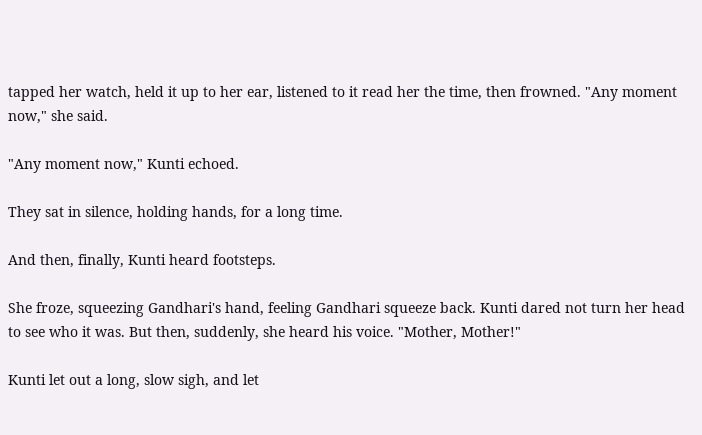tapped her watch, held it up to her ear, listened to it read her the time, then frowned. "Any moment now," she said.

"Any moment now," Kunti echoed.

They sat in silence, holding hands, for a long time.

And then, finally, Kunti heard footsteps.

She froze, squeezing Gandhari's hand, feeling Gandhari squeeze back. Kunti dared not turn her head to see who it was. But then, suddenly, she heard his voice. "Mother, Mother!"

Kunti let out a long, slow sigh, and let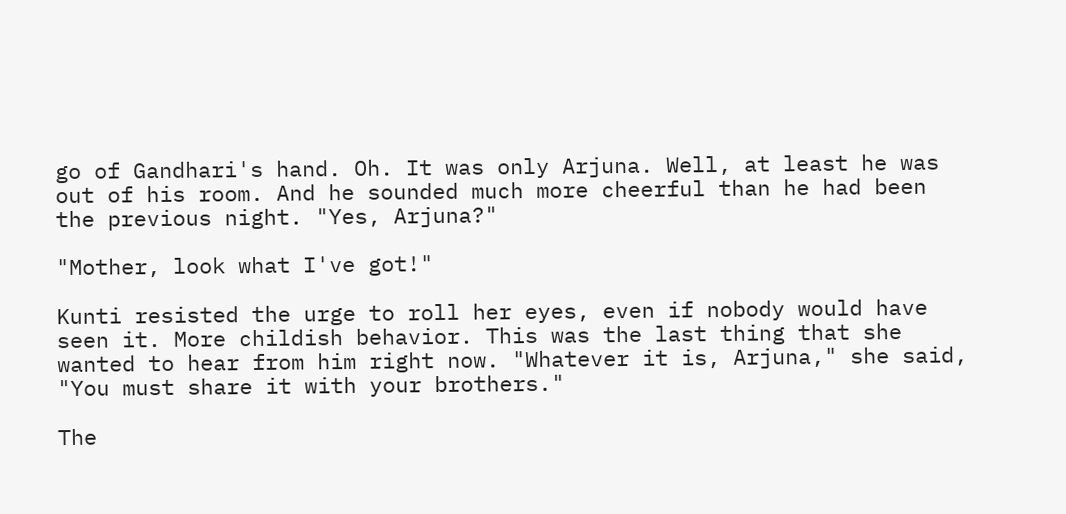go of Gandhari's hand. Oh. It was only Arjuna. Well, at least he was out of his room. And he sounded much more cheerful than he had been the previous night. "Yes, Arjuna?"

"Mother, look what I've got!"

Kunti resisted the urge to roll her eyes, even if nobody would have seen it. More childish behavior. This was the last thing that she wanted to hear from him right now. "Whatever it is, Arjuna," she said, "You must share it with your brothers."

The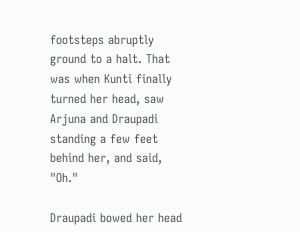footsteps abruptly ground to a halt. That was when Kunti finally turned her head, saw Arjuna and Draupadi standing a few feet behind her, and said, "Oh."

Draupadi bowed her head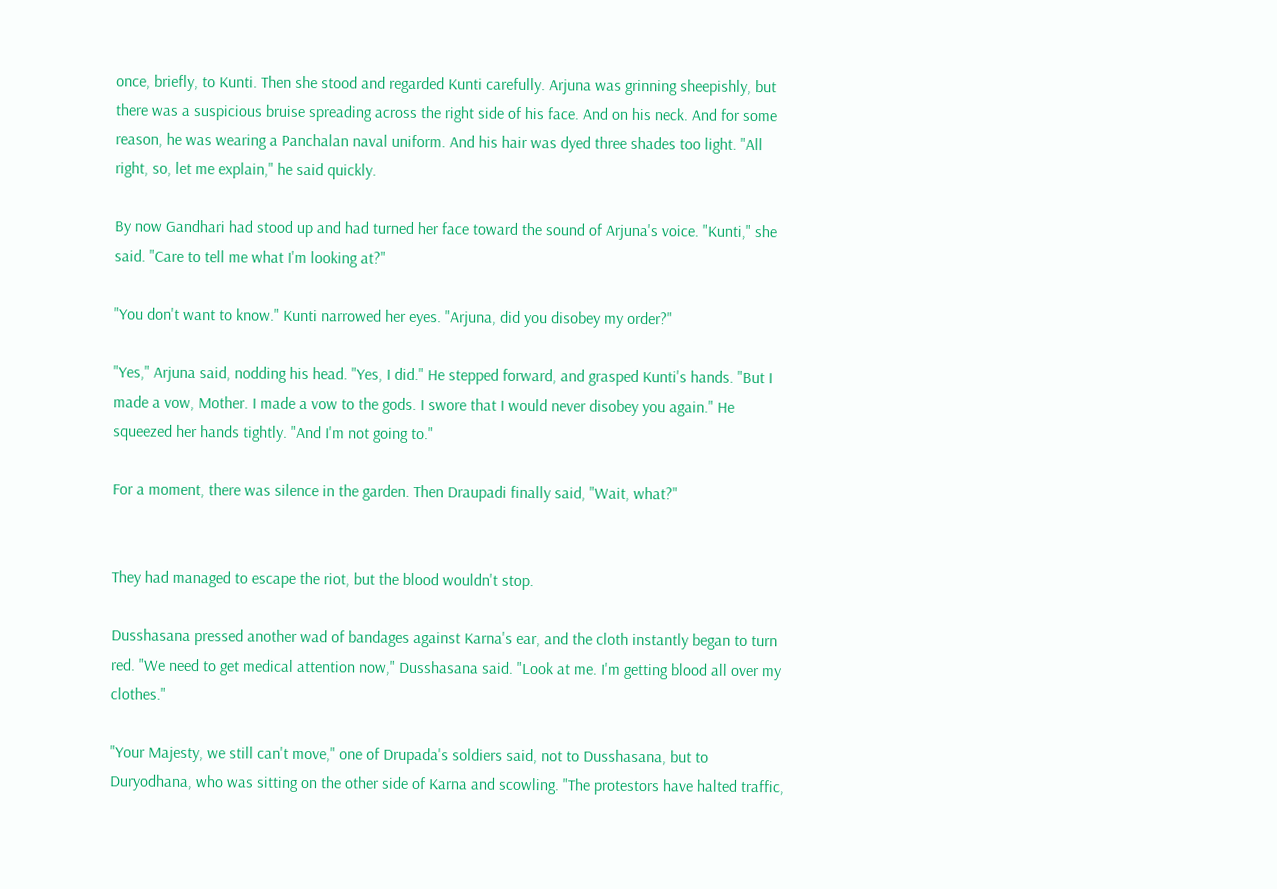once, briefly, to Kunti. Then she stood and regarded Kunti carefully. Arjuna was grinning sheepishly, but there was a suspicious bruise spreading across the right side of his face. And on his neck. And for some reason, he was wearing a Panchalan naval uniform. And his hair was dyed three shades too light. "All right, so, let me explain," he said quickly.

By now Gandhari had stood up and had turned her face toward the sound of Arjuna's voice. "Kunti," she said. "Care to tell me what I'm looking at?"

"You don't want to know." Kunti narrowed her eyes. "Arjuna, did you disobey my order?"

"Yes," Arjuna said, nodding his head. "Yes, I did." He stepped forward, and grasped Kunti's hands. "But I made a vow, Mother. I made a vow to the gods. I swore that I would never disobey you again." He squeezed her hands tightly. "And I'm not going to."

For a moment, there was silence in the garden. Then Draupadi finally said, "Wait, what?"


They had managed to escape the riot, but the blood wouldn't stop.

Dusshasana pressed another wad of bandages against Karna's ear, and the cloth instantly began to turn red. "We need to get medical attention now," Dusshasana said. "Look at me. I'm getting blood all over my clothes."

"Your Majesty, we still can't move," one of Drupada's soldiers said, not to Dusshasana, but to Duryodhana, who was sitting on the other side of Karna and scowling. "The protestors have halted traffic,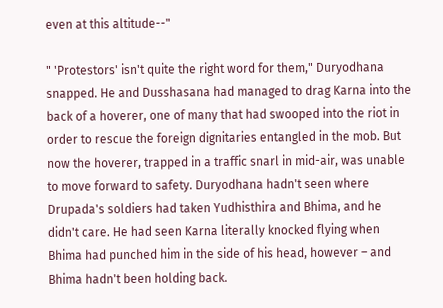even at this altitude--"

" 'Protestors' isn't quite the right word for them," Duryodhana snapped. He and Dusshasana had managed to drag Karna into the back of a hoverer, one of many that had swooped into the riot in order to rescue the foreign dignitaries entangled in the mob. But now the hoverer, trapped in a traffic snarl in mid-air, was unable to move forward to safety. Duryodhana hadn't seen where Drupada's soldiers had taken Yudhisthira and Bhima, and he didn't care. He had seen Karna literally knocked flying when Bhima had punched him in the side of his head, however – and Bhima hadn't been holding back.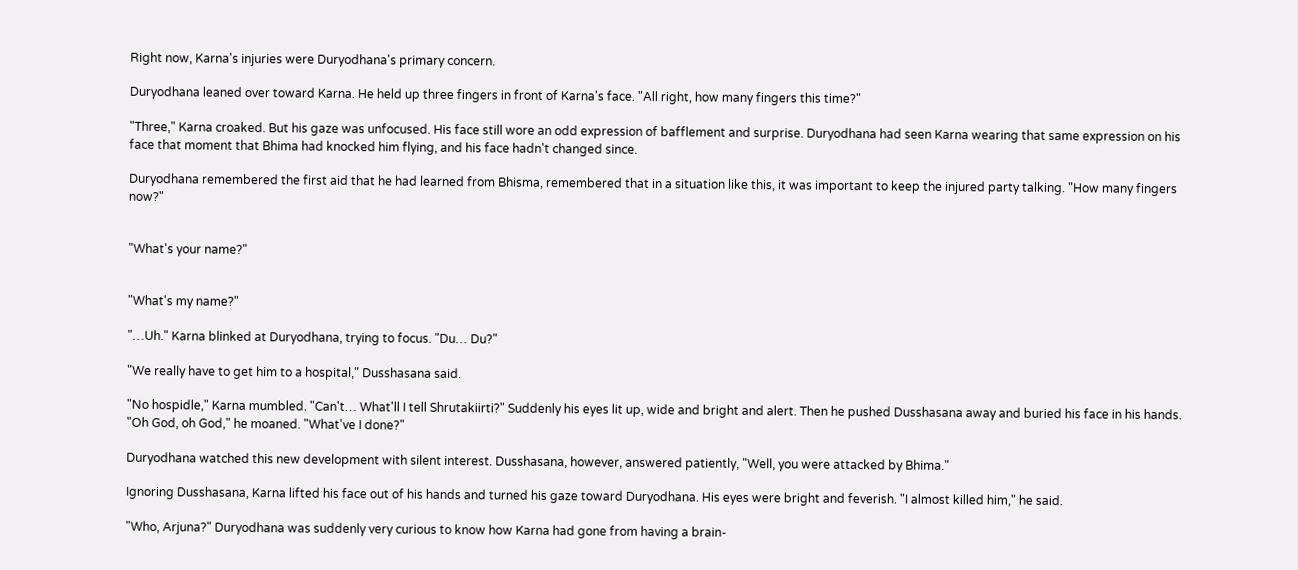Right now, Karna's injuries were Duryodhana's primary concern.

Duryodhana leaned over toward Karna. He held up three fingers in front of Karna's face. "All right, how many fingers this time?"

"Three," Karna croaked. But his gaze was unfocused. His face still wore an odd expression of bafflement and surprise. Duryodhana had seen Karna wearing that same expression on his face that moment that Bhima had knocked him flying, and his face hadn't changed since.

Duryodhana remembered the first aid that he had learned from Bhisma, remembered that in a situation like this, it was important to keep the injured party talking. "How many fingers now?"


"What's your name?"


"What's my name?"

"…Uh." Karna blinked at Duryodhana, trying to focus. "Du… Du?"

"We really have to get him to a hospital," Dusshasana said.

"No hospidle," Karna mumbled. "Can't… What'll I tell Shrutakiirti?" Suddenly his eyes lit up, wide and bright and alert. Then he pushed Dusshasana away and buried his face in his hands. "Oh God, oh God," he moaned. "What've I done?"

Duryodhana watched this new development with silent interest. Dusshasana, however, answered patiently, "Well, you were attacked by Bhima."

Ignoring Dusshasana, Karna lifted his face out of his hands and turned his gaze toward Duryodhana. His eyes were bright and feverish. "I almost killed him," he said.

"Who, Arjuna?" Duryodhana was suddenly very curious to know how Karna had gone from having a brain-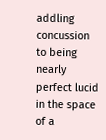addling concussion to being nearly perfect lucid in the space of a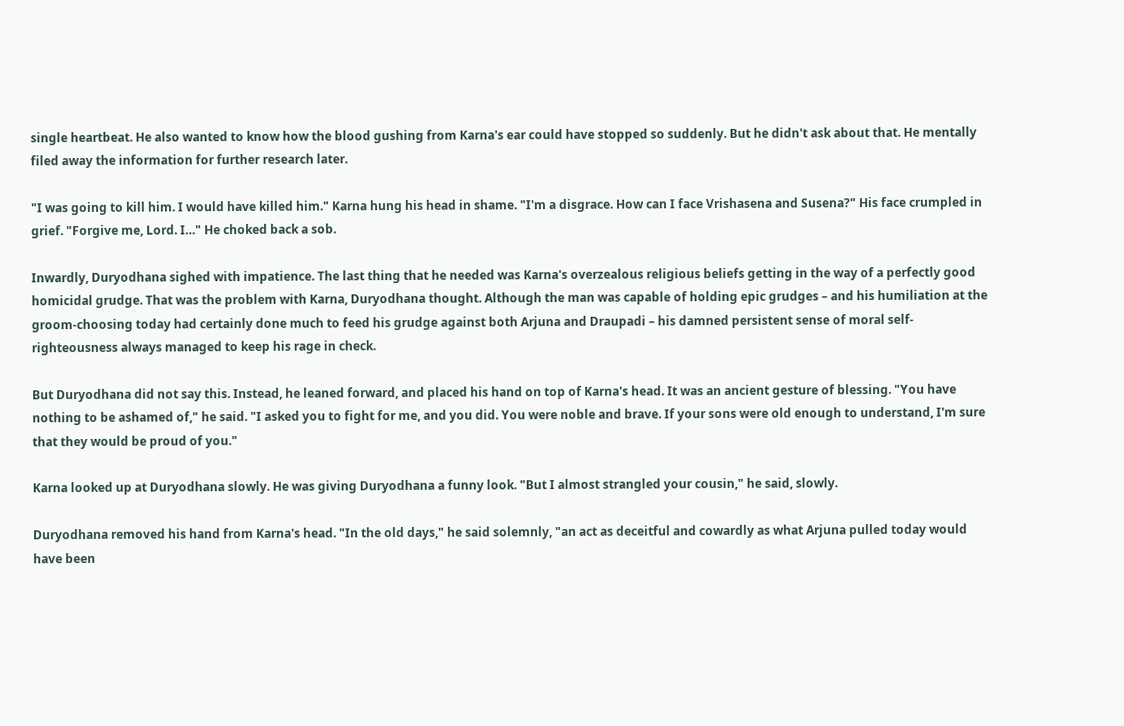single heartbeat. He also wanted to know how the blood gushing from Karna's ear could have stopped so suddenly. But he didn't ask about that. He mentally filed away the information for further research later.

"I was going to kill him. I would have killed him." Karna hung his head in shame. "I'm a disgrace. How can I face Vrishasena and Susena?" His face crumpled in grief. "Forgive me, Lord. I…" He choked back a sob.

Inwardly, Duryodhana sighed with impatience. The last thing that he needed was Karna's overzealous religious beliefs getting in the way of a perfectly good homicidal grudge. That was the problem with Karna, Duryodhana thought. Although the man was capable of holding epic grudges – and his humiliation at the groom-choosing today had certainly done much to feed his grudge against both Arjuna and Draupadi – his damned persistent sense of moral self-righteousness always managed to keep his rage in check.

But Duryodhana did not say this. Instead, he leaned forward, and placed his hand on top of Karna's head. It was an ancient gesture of blessing. "You have nothing to be ashamed of," he said. "I asked you to fight for me, and you did. You were noble and brave. If your sons were old enough to understand, I'm sure that they would be proud of you."

Karna looked up at Duryodhana slowly. He was giving Duryodhana a funny look. "But I almost strangled your cousin," he said, slowly.

Duryodhana removed his hand from Karna's head. "In the old days," he said solemnly, "an act as deceitful and cowardly as what Arjuna pulled today would have been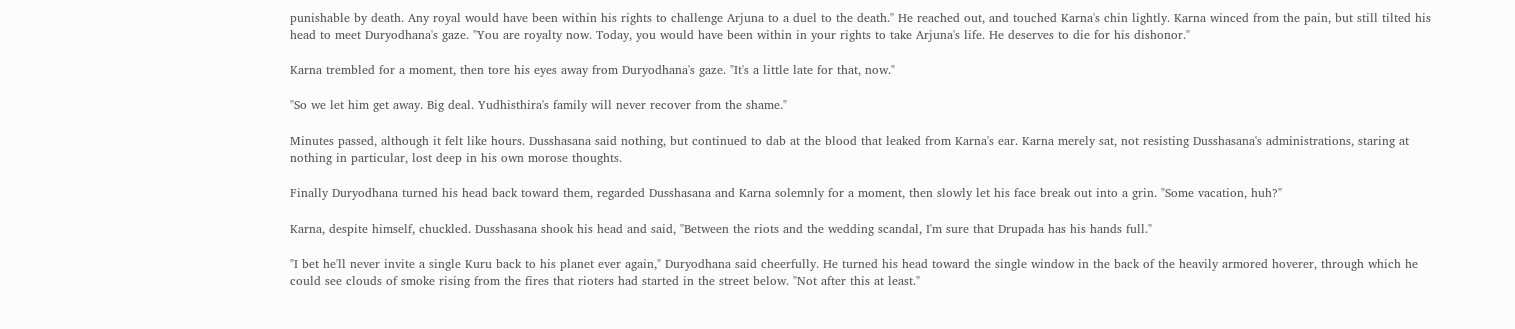punishable by death. Any royal would have been within his rights to challenge Arjuna to a duel to the death." He reached out, and touched Karna's chin lightly. Karna winced from the pain, but still tilted his head to meet Duryodhana's gaze. "You are royalty now. Today, you would have been within in your rights to take Arjuna's life. He deserves to die for his dishonor."

Karna trembled for a moment, then tore his eyes away from Duryodhana's gaze. "It's a little late for that, now."

"So we let him get away. Big deal. Yudhisthira's family will never recover from the shame."

Minutes passed, although it felt like hours. Dusshasana said nothing, but continued to dab at the blood that leaked from Karna's ear. Karna merely sat, not resisting Dusshasana's administrations, staring at nothing in particular, lost deep in his own morose thoughts.

Finally Duryodhana turned his head back toward them, regarded Dusshasana and Karna solemnly for a moment, then slowly let his face break out into a grin. "Some vacation, huh?"

Karna, despite himself, chuckled. Dusshasana shook his head and said, "Between the riots and the wedding scandal, I'm sure that Drupada has his hands full."

"I bet he'll never invite a single Kuru back to his planet ever again," Duryodhana said cheerfully. He turned his head toward the single window in the back of the heavily armored hoverer, through which he could see clouds of smoke rising from the fires that rioters had started in the street below. "Not after this at least."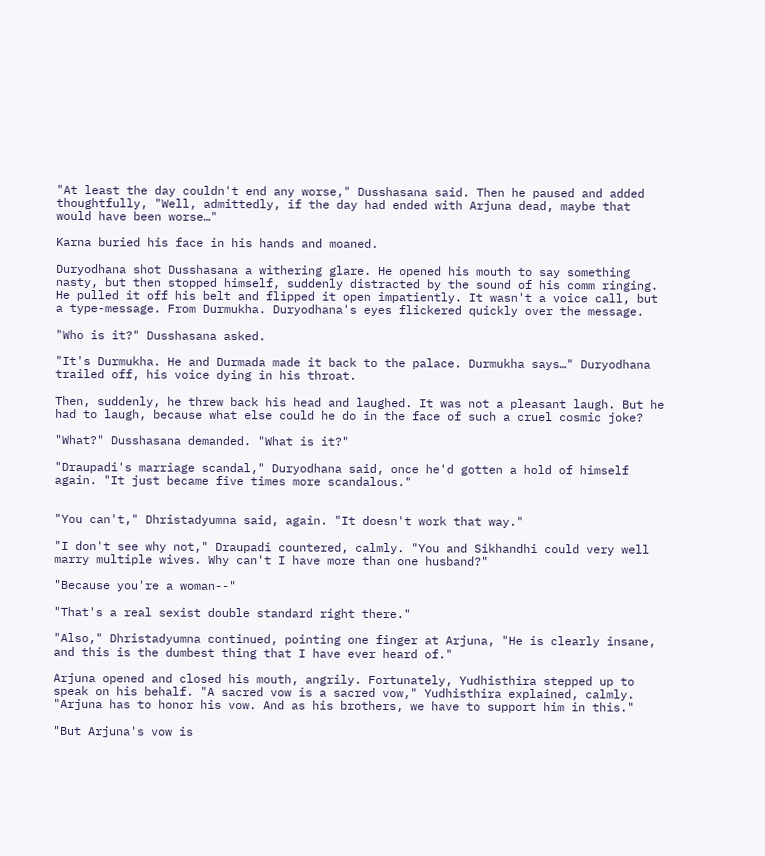"At least the day couldn't end any worse," Dusshasana said. Then he paused and added thoughtfully, "Well, admittedly, if the day had ended with Arjuna dead, maybe that would have been worse…"

Karna buried his face in his hands and moaned.

Duryodhana shot Dusshasana a withering glare. He opened his mouth to say something nasty, but then stopped himself, suddenly distracted by the sound of his comm ringing. He pulled it off his belt and flipped it open impatiently. It wasn't a voice call, but a type-message. From Durmukha. Duryodhana's eyes flickered quickly over the message.

"Who is it?" Dusshasana asked.

"It's Durmukha. He and Durmada made it back to the palace. Durmukha says…" Duryodhana trailed off, his voice dying in his throat.

Then, suddenly, he threw back his head and laughed. It was not a pleasant laugh. But he had to laugh, because what else could he do in the face of such a cruel cosmic joke?

"What?" Dusshasana demanded. "What is it?"

"Draupadi's marriage scandal," Duryodhana said, once he'd gotten a hold of himself again. "It just became five times more scandalous."


"You can't," Dhristadyumna said, again. "It doesn't work that way."

"I don't see why not," Draupadi countered, calmly. "You and Sikhandhi could very well marry multiple wives. Why can't I have more than one husband?"

"Because you're a woman--"

"That's a real sexist double standard right there."

"Also," Dhristadyumna continued, pointing one finger at Arjuna, "He is clearly insane, and this is the dumbest thing that I have ever heard of."

Arjuna opened and closed his mouth, angrily. Fortunately, Yudhisthira stepped up to speak on his behalf. "A sacred vow is a sacred vow," Yudhisthira explained, calmly. "Arjuna has to honor his vow. And as his brothers, we have to support him in this."

"But Arjuna's vow is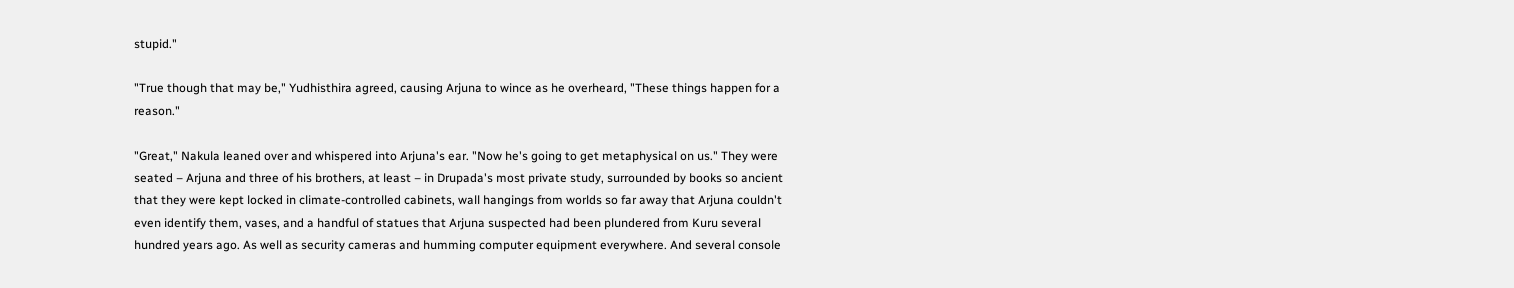stupid."

"True though that may be," Yudhisthira agreed, causing Arjuna to wince as he overheard, "These things happen for a reason."

"Great," Nakula leaned over and whispered into Arjuna's ear. "Now he's going to get metaphysical on us." They were seated – Arjuna and three of his brothers, at least – in Drupada's most private study, surrounded by books so ancient that they were kept locked in climate-controlled cabinets, wall hangings from worlds so far away that Arjuna couldn't even identify them, vases, and a handful of statues that Arjuna suspected had been plundered from Kuru several hundred years ago. As well as security cameras and humming computer equipment everywhere. And several console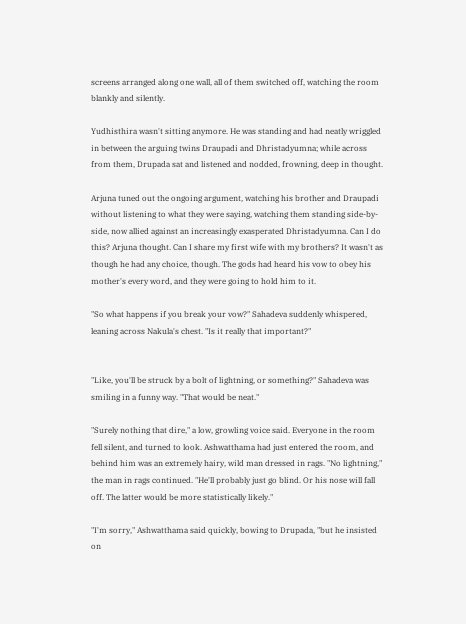screens arranged along one wall, all of them switched off, watching the room blankly and silently.

Yudhisthira wasn't sitting anymore. He was standing and had neatly wriggled in between the arguing twins Draupadi and Dhristadyumna; while across from them, Drupada sat and listened and nodded, frowning, deep in thought.

Arjuna tuned out the ongoing argument, watching his brother and Draupadi without listening to what they were saying, watching them standing side-by-side, now allied against an increasingly exasperated Dhristadyumna. Can I do this? Arjuna thought. Can I share my first wife with my brothers? It wasn't as though he had any choice, though. The gods had heard his vow to obey his mother's every word, and they were going to hold him to it.

"So what happens if you break your vow?" Sahadeva suddenly whispered, leaning across Nakula's chest. "Is it really that important?"


"Like, you'll be struck by a bolt of lightning, or something?" Sahadeva was smiling in a funny way. "That would be neat."

"Surely nothing that dire," a low, growling voice said. Everyone in the room fell silent, and turned to look. Ashwatthama had just entered the room, and behind him was an extremely hairy, wild man dressed in rags. "No lightning," the man in rags continued. "He'll probably just go blind. Or his nose will fall off. The latter would be more statistically likely."

"I'm sorry," Ashwatthama said quickly, bowing to Drupada, "but he insisted on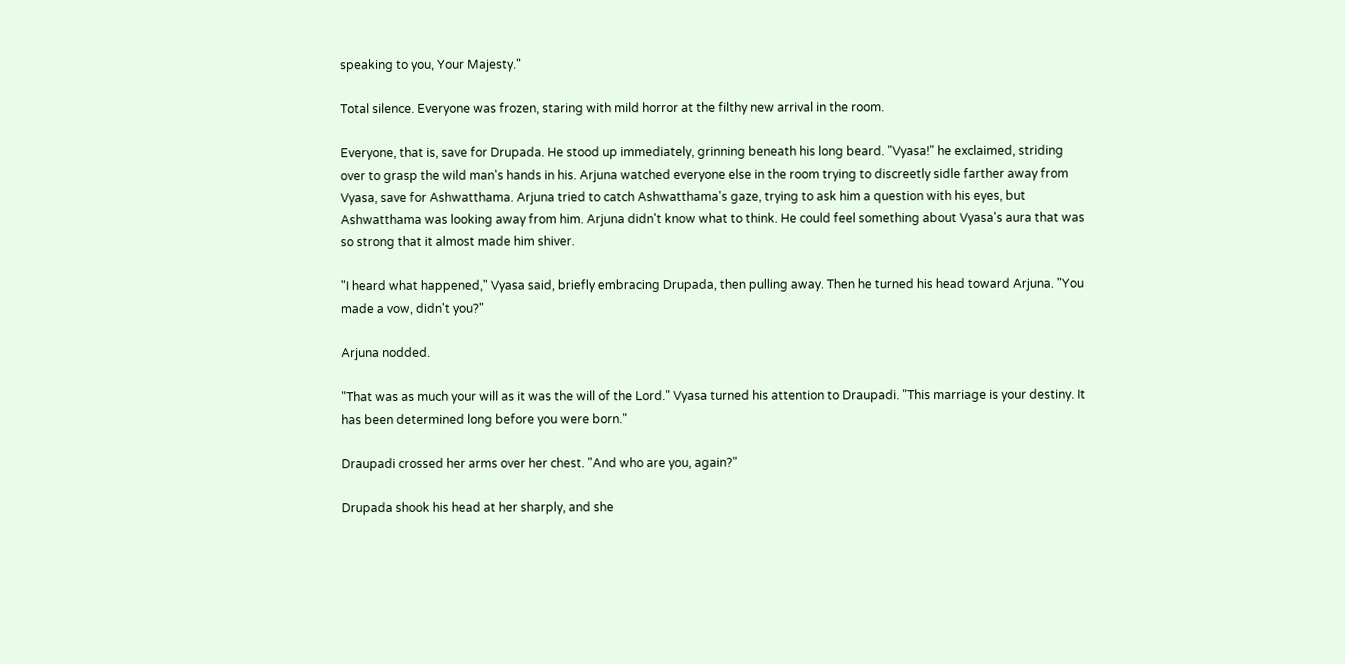speaking to you, Your Majesty."

Total silence. Everyone was frozen, staring with mild horror at the filthy new arrival in the room.

Everyone, that is, save for Drupada. He stood up immediately, grinning beneath his long beard. "Vyasa!" he exclaimed, striding over to grasp the wild man's hands in his. Arjuna watched everyone else in the room trying to discreetly sidle farther away from Vyasa, save for Ashwatthama. Arjuna tried to catch Ashwatthama's gaze, trying to ask him a question with his eyes, but Ashwatthama was looking away from him. Arjuna didn't know what to think. He could feel something about Vyasa's aura that was so strong that it almost made him shiver.

"I heard what happened," Vyasa said, briefly embracing Drupada, then pulling away. Then he turned his head toward Arjuna. "You made a vow, didn't you?"

Arjuna nodded.

"That was as much your will as it was the will of the Lord." Vyasa turned his attention to Draupadi. "This marriage is your destiny. It has been determined long before you were born."

Draupadi crossed her arms over her chest. "And who are you, again?"

Drupada shook his head at her sharply, and she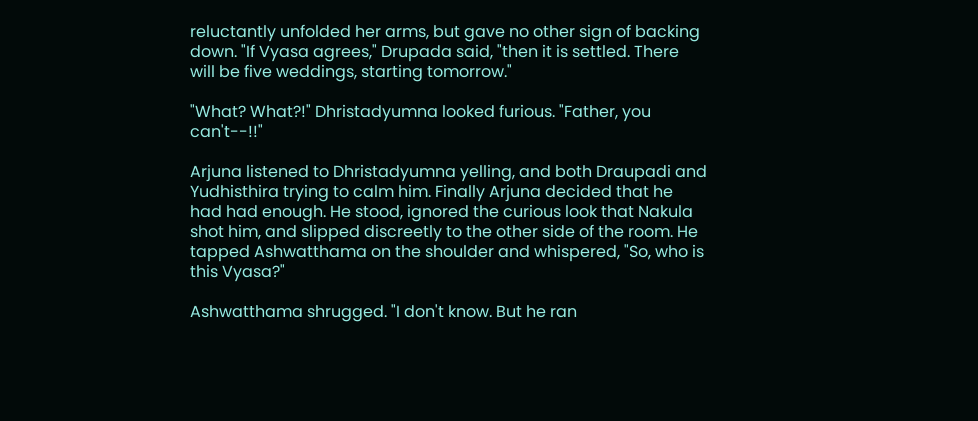reluctantly unfolded her arms, but gave no other sign of backing down. "If Vyasa agrees," Drupada said, "then it is settled. There will be five weddings, starting tomorrow."

"What? What?!" Dhristadyumna looked furious. "Father, you can't--!!"

Arjuna listened to Dhristadyumna yelling, and both Draupadi and Yudhisthira trying to calm him. Finally Arjuna decided that he had had enough. He stood, ignored the curious look that Nakula shot him, and slipped discreetly to the other side of the room. He tapped Ashwatthama on the shoulder and whispered, "So, who is this Vyasa?"

Ashwatthama shrugged. "I don't know. But he ran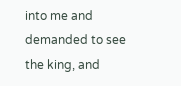into me and demanded to see the king, and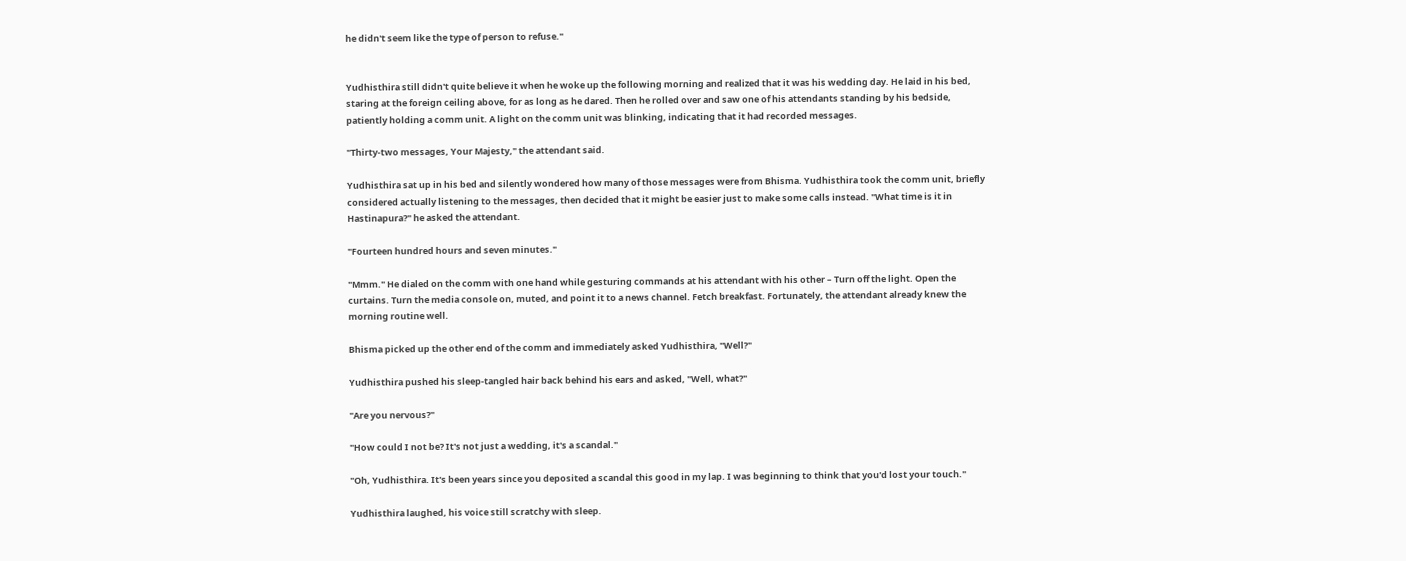he didn't seem like the type of person to refuse."


Yudhisthira still didn't quite believe it when he woke up the following morning and realized that it was his wedding day. He laid in his bed, staring at the foreign ceiling above, for as long as he dared. Then he rolled over and saw one of his attendants standing by his bedside, patiently holding a comm unit. A light on the comm unit was blinking, indicating that it had recorded messages.

"Thirty-two messages, Your Majesty," the attendant said.

Yudhisthira sat up in his bed and silently wondered how many of those messages were from Bhisma. Yudhisthira took the comm unit, briefly considered actually listening to the messages, then decided that it might be easier just to make some calls instead. "What time is it in Hastinapura?" he asked the attendant.

"Fourteen hundred hours and seven minutes."

"Mmm." He dialed on the comm with one hand while gesturing commands at his attendant with his other – Turn off the light. Open the curtains. Turn the media console on, muted, and point it to a news channel. Fetch breakfast. Fortunately, the attendant already knew the morning routine well.

Bhisma picked up the other end of the comm and immediately asked Yudhisthira, "Well?"

Yudhisthira pushed his sleep-tangled hair back behind his ears and asked, "Well, what?"

"Are you nervous?"

"How could I not be? It's not just a wedding, it's a scandal."

"Oh, Yudhisthira. It's been years since you deposited a scandal this good in my lap. I was beginning to think that you'd lost your touch."

Yudhisthira laughed, his voice still scratchy with sleep.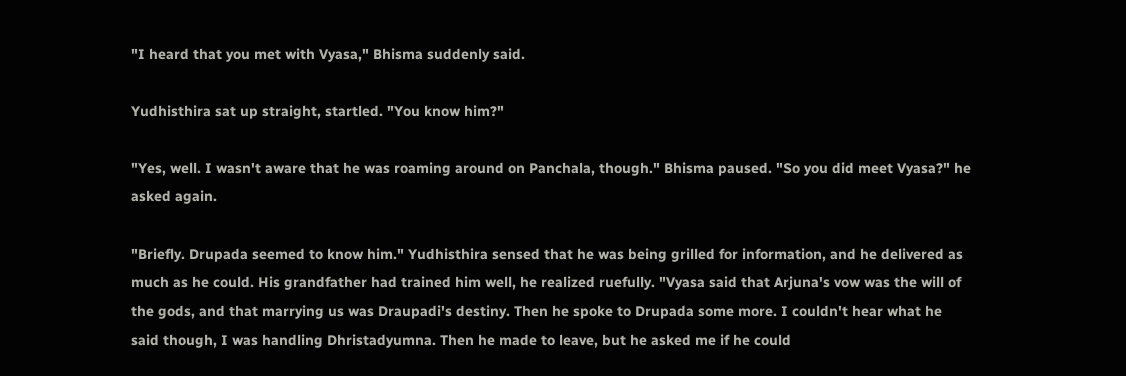"I heard that you met with Vyasa," Bhisma suddenly said.

Yudhisthira sat up straight, startled. "You know him?"

"Yes, well. I wasn't aware that he was roaming around on Panchala, though." Bhisma paused. "So you did meet Vyasa?" he asked again.

"Briefly. Drupada seemed to know him." Yudhisthira sensed that he was being grilled for information, and he delivered as much as he could. His grandfather had trained him well, he realized ruefully. "Vyasa said that Arjuna's vow was the will of the gods, and that marrying us was Draupadi's destiny. Then he spoke to Drupada some more. I couldn't hear what he said though, I was handling Dhristadyumna. Then he made to leave, but he asked me if he could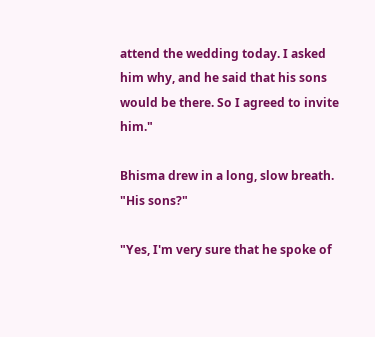attend the wedding today. I asked him why, and he said that his sons would be there. So I agreed to invite him."

Bhisma drew in a long, slow breath. "His sons?"

"Yes, I'm very sure that he spoke of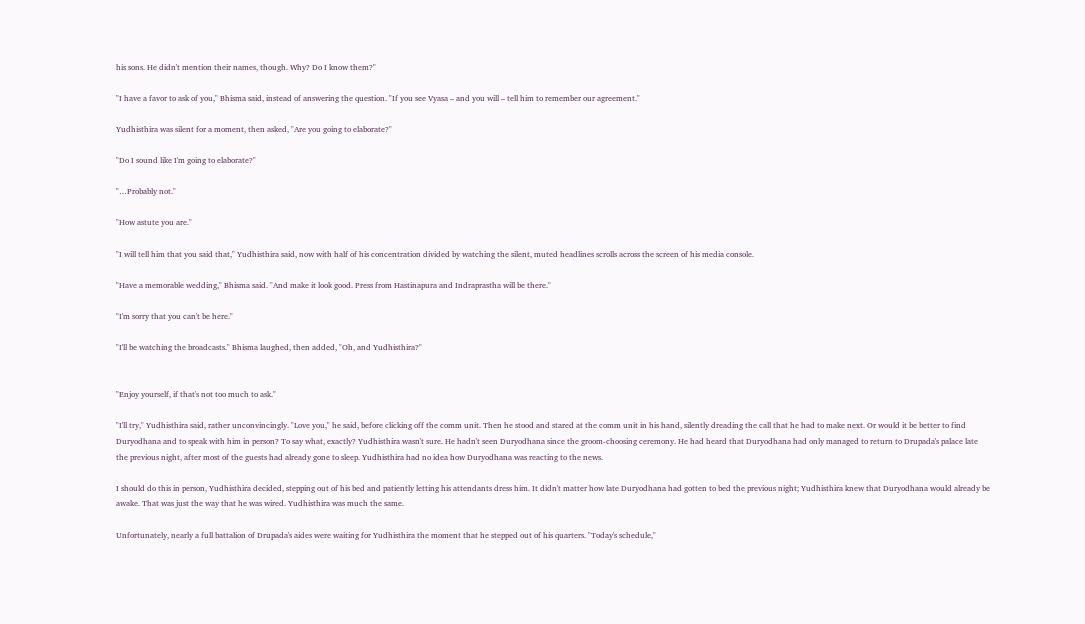his sons. He didn't mention their names, though. Why? Do I know them?"

"I have a favor to ask of you," Bhisma said, instead of answering the question. "If you see Vyasa – and you will – tell him to remember our agreement."

Yudhisthira was silent for a moment, then asked, "Are you going to elaborate?"

"Do I sound like I'm going to elaborate?"

"…Probably not."

"How astute you are."

"I will tell him that you said that," Yudhisthira said, now with half of his concentration divided by watching the silent, muted headlines scrolls across the screen of his media console.

"Have a memorable wedding," Bhisma said. "And make it look good. Press from Hastinapura and Indraprastha will be there."

"I'm sorry that you can't be here."

"I'll be watching the broadcasts." Bhisma laughed, then added, "Oh, and Yudhisthira?"


"Enjoy yourself, if that's not too much to ask."

"I'll try," Yudhisthira said, rather unconvincingly. "Love you," he said, before clicking off the comm unit. Then he stood and stared at the comm unit in his hand, silently dreading the call that he had to make next. Or would it be better to find Duryodhana and to speak with him in person? To say what, exactly? Yudhisthira wasn't sure. He hadn't seen Duryodhana since the groom-choosing ceremony. He had heard that Duryodhana had only managed to return to Drupada's palace late the previous night, after most of the guests had already gone to sleep. Yudhisthira had no idea how Duryodhana was reacting to the news.

I should do this in person, Yudhisthira decided, stepping out of his bed and patiently letting his attendants dress him. It didn't matter how late Duryodhana had gotten to bed the previous night; Yudhisthira knew that Duryodhana would already be awake. That was just the way that he was wired. Yudhisthira was much the same.

Unfortunately, nearly a full battalion of Drupada's aides were waiting for Yudhisthira the moment that he stepped out of his quarters. "Today's schedule,"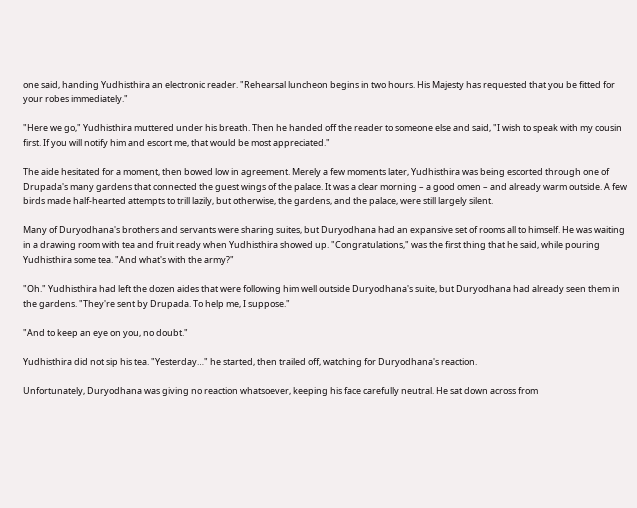one said, handing Yudhisthira an electronic reader. "Rehearsal luncheon begins in two hours. His Majesty has requested that you be fitted for your robes immediately."

"Here we go," Yudhisthira muttered under his breath. Then he handed off the reader to someone else and said, "I wish to speak with my cousin first. If you will notify him and escort me, that would be most appreciated."

The aide hesitated for a moment, then bowed low in agreement. Merely a few moments later, Yudhisthira was being escorted through one of Drupada's many gardens that connected the guest wings of the palace. It was a clear morning – a good omen – and already warm outside. A few birds made half-hearted attempts to trill lazily, but otherwise, the gardens, and the palace, were still largely silent.

Many of Duryodhana's brothers and servants were sharing suites, but Duryodhana had an expansive set of rooms all to himself. He was waiting in a drawing room with tea and fruit ready when Yudhisthira showed up. "Congratulations," was the first thing that he said, while pouring Yudhisthira some tea. "And what's with the army?"

"Oh." Yudhisthira had left the dozen aides that were following him well outside Duryodhana's suite, but Duryodhana had already seen them in the gardens. "They're sent by Drupada. To help me, I suppose."

"And to keep an eye on you, no doubt."

Yudhisthira did not sip his tea. "Yesterday…" he started, then trailed off, watching for Duryodhana's reaction.

Unfortunately, Duryodhana was giving no reaction whatsoever, keeping his face carefully neutral. He sat down across from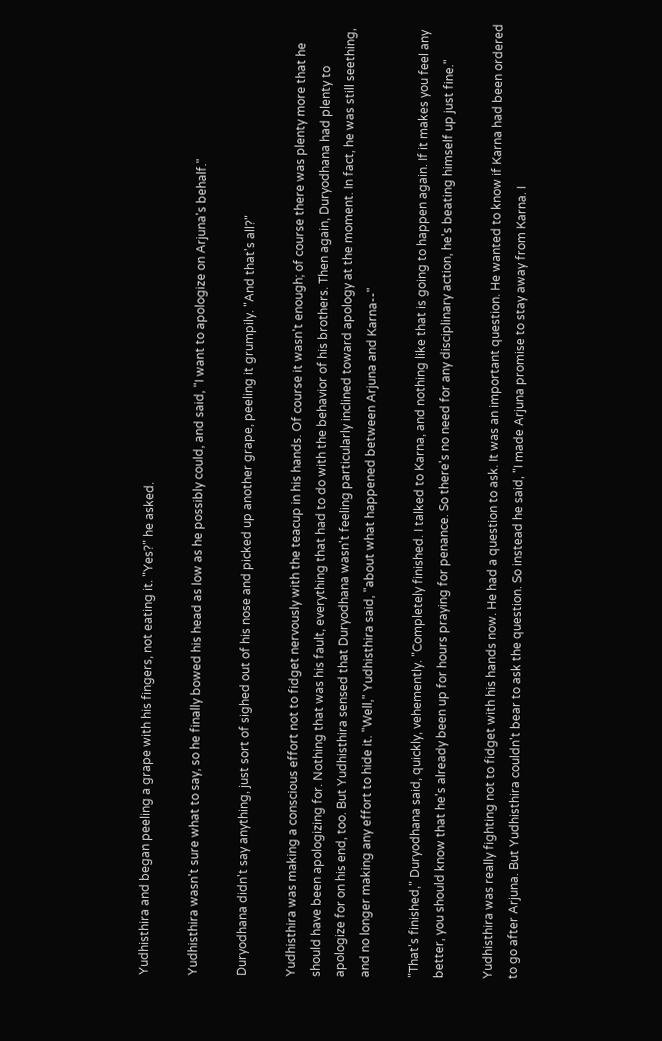Yudhisthira and began peeling a grape with his fingers, not eating it. "Yes?" he asked.

Yudhisthira wasn't sure what to say, so he finally bowed his head as low as he possibly could, and said, "I want to apologize on Arjuna's behalf."

Duryodhana didn't say anything, just sort of sighed out of his nose and picked up another grape, peeling it grumpily. "And that's all?"

Yudhisthira was making a conscious effort not to fidget nervously with the teacup in his hands. Of course it wasn't enough; of course there was plenty more that he should have been apologizing for. Nothing that was his fault, everything that had to do with the behavior of his brothers. Then again, Duryodhana had plenty to apologize for on his end, too. But Yudhisthira sensed that Duryodhana wasn't feeling particularly inclined toward apology at the moment. In fact, he was still seething, and no longer making any effort to hide it. "Well," Yudhisthira said, "about what happened between Arjuna and Karna--"

"That's finished," Duryodhana said, quickly, vehemently. "Completely finished. I talked to Karna, and nothing like that is going to happen again. If it makes you feel any better, you should know that he's already been up for hours praying for penance. So there's no need for any disciplinary action, he's beating himself up just fine."

Yudhisthira was really fighting not to fidget with his hands now. He had a question to ask. It was an important question. He wanted to know if Karna had been ordered to go after Arjuna. But Yudhisthira couldn't bear to ask the question. So instead he said, "I made Arjuna promise to stay away from Karna. I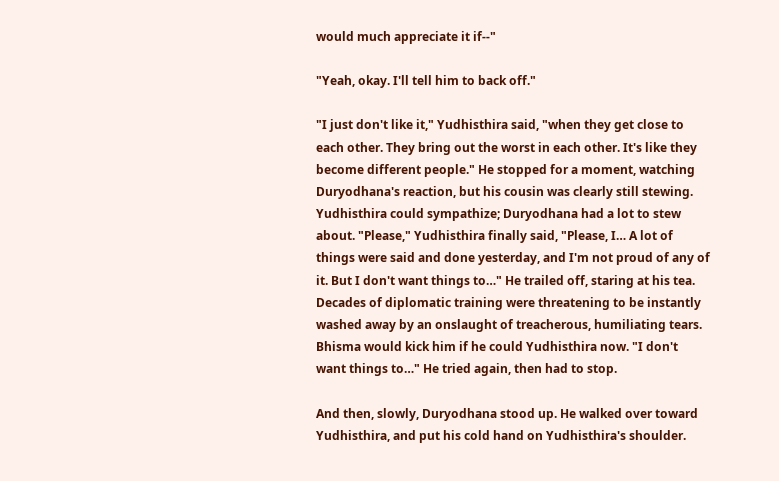would much appreciate it if--"

"Yeah, okay. I'll tell him to back off."

"I just don't like it," Yudhisthira said, "when they get close to each other. They bring out the worst in each other. It's like they become different people." He stopped for a moment, watching Duryodhana's reaction, but his cousin was clearly still stewing. Yudhisthira could sympathize; Duryodhana had a lot to stew about. "Please," Yudhisthira finally said, "Please, I… A lot of things were said and done yesterday, and I'm not proud of any of it. But I don't want things to…" He trailed off, staring at his tea. Decades of diplomatic training were threatening to be instantly washed away by an onslaught of treacherous, humiliating tears. Bhisma would kick him if he could Yudhisthira now. "I don't want things to…" He tried again, then had to stop.

And then, slowly, Duryodhana stood up. He walked over toward Yudhisthira, and put his cold hand on Yudhisthira's shoulder.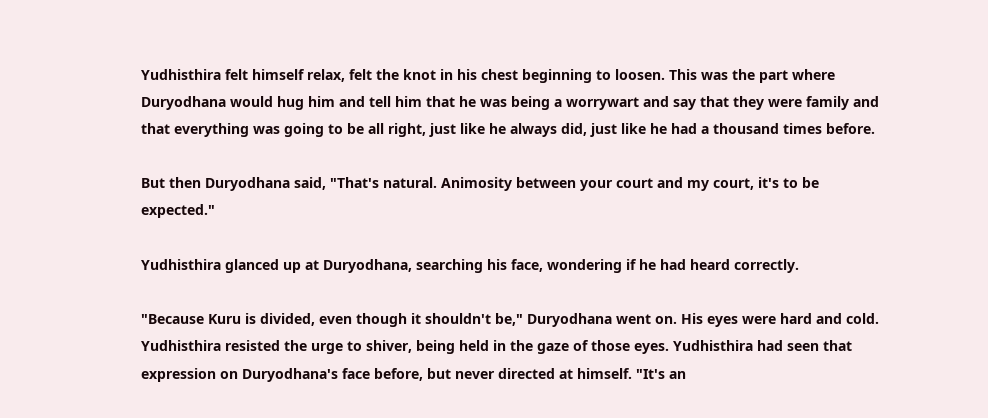Yudhisthira felt himself relax, felt the knot in his chest beginning to loosen. This was the part where Duryodhana would hug him and tell him that he was being a worrywart and say that they were family and that everything was going to be all right, just like he always did, just like he had a thousand times before.

But then Duryodhana said, "That's natural. Animosity between your court and my court, it's to be expected."

Yudhisthira glanced up at Duryodhana, searching his face, wondering if he had heard correctly.

"Because Kuru is divided, even though it shouldn't be," Duryodhana went on. His eyes were hard and cold. Yudhisthira resisted the urge to shiver, being held in the gaze of those eyes. Yudhisthira had seen that expression on Duryodhana's face before, but never directed at himself. "It's an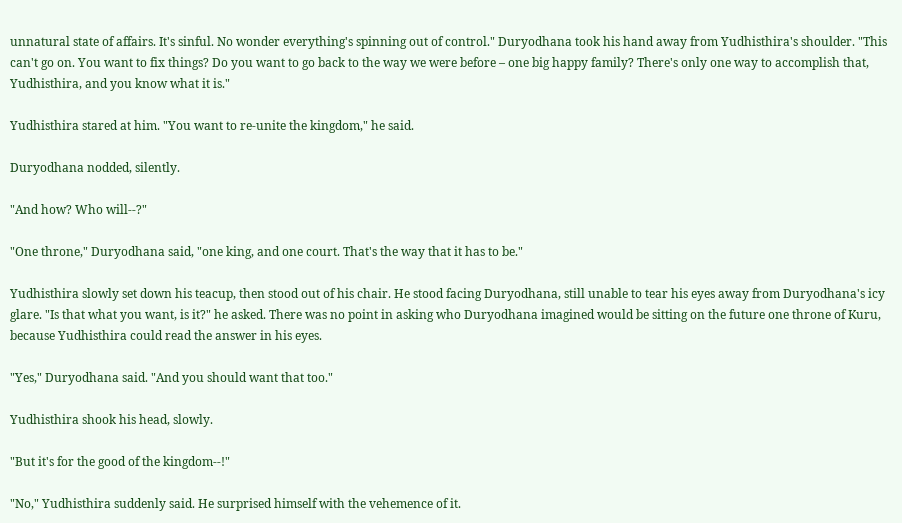unnatural state of affairs. It's sinful. No wonder everything's spinning out of control." Duryodhana took his hand away from Yudhisthira's shoulder. "This can't go on. You want to fix things? Do you want to go back to the way we were before – one big happy family? There's only one way to accomplish that, Yudhisthira, and you know what it is."

Yudhisthira stared at him. "You want to re-unite the kingdom," he said.

Duryodhana nodded, silently.

"And how? Who will--?"

"One throne," Duryodhana said, "one king, and one court. That's the way that it has to be."

Yudhisthira slowly set down his teacup, then stood out of his chair. He stood facing Duryodhana, still unable to tear his eyes away from Duryodhana's icy glare. "Is that what you want, is it?" he asked. There was no point in asking who Duryodhana imagined would be sitting on the future one throne of Kuru, because Yudhisthira could read the answer in his eyes.

"Yes," Duryodhana said. "And you should want that too."

Yudhisthira shook his head, slowly.

"But it's for the good of the kingdom--!"

"No," Yudhisthira suddenly said. He surprised himself with the vehemence of it.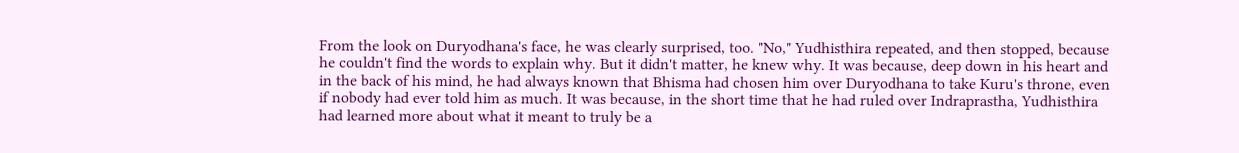From the look on Duryodhana's face, he was clearly surprised, too. "No," Yudhisthira repeated, and then stopped, because he couldn't find the words to explain why. But it didn't matter, he knew why. It was because, deep down in his heart and in the back of his mind, he had always known that Bhisma had chosen him over Duryodhana to take Kuru's throne, even if nobody had ever told him as much. It was because, in the short time that he had ruled over Indraprastha, Yudhisthira had learned more about what it meant to truly be a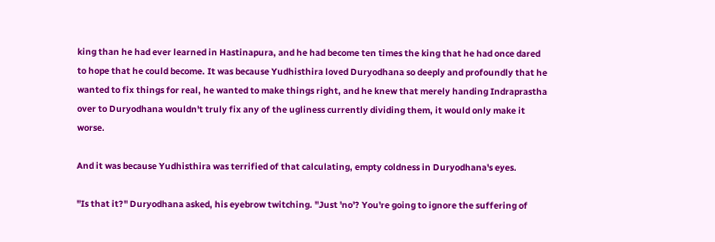king than he had ever learned in Hastinapura, and he had become ten times the king that he had once dared to hope that he could become. It was because Yudhisthira loved Duryodhana so deeply and profoundly that he wanted to fix things for real, he wanted to make things right, and he knew that merely handing Indraprastha over to Duryodhana wouldn't truly fix any of the ugliness currently dividing them, it would only make it worse.

And it was because Yudhisthira was terrified of that calculating, empty coldness in Duryodhana's eyes.

"Is that it?" Duryodhana asked, his eyebrow twitching. "Just 'no'? You're going to ignore the suffering of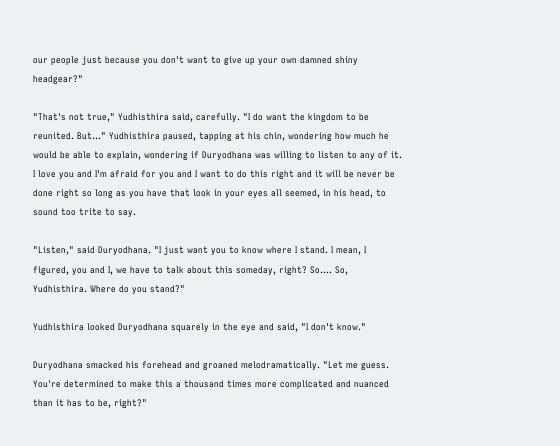our people just because you don't want to give up your own damned shiny headgear?"

"That's not true," Yudhisthira said, carefully. "I do want the kingdom to be reunited. But…" Yudhisthira paused, tapping at his chin, wondering how much he would be able to explain, wondering if Duryodhana was willing to listen to any of it. I love you and I'm afraid for you and I want to do this right and it will be never be done right so long as you have that look in your eyes all seemed, in his head, to sound too trite to say.

"Listen," said Duryodhana. "I just want you to know where I stand. I mean, I figured, you and I, we have to talk about this someday, right? So…. So, Yudhisthira. Where do you stand?"

Yudhisthira looked Duryodhana squarely in the eye and said, "I don't know."

Duryodhana smacked his forehead and groaned melodramatically. "Let me guess. You're determined to make this a thousand times more complicated and nuanced than it has to be, right?"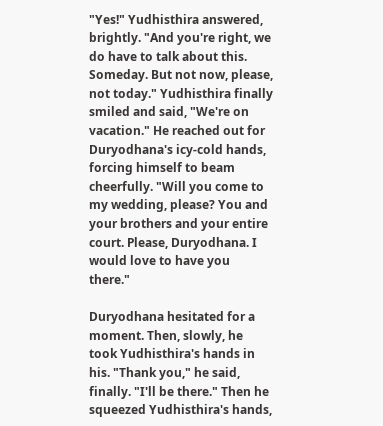"Yes!" Yudhisthira answered, brightly. "And you're right, we do have to talk about this. Someday. But not now, please, not today." Yudhisthira finally smiled and said, "We're on vacation." He reached out for Duryodhana's icy-cold hands, forcing himself to beam cheerfully. "Will you come to my wedding, please? You and your brothers and your entire court. Please, Duryodhana. I would love to have you there."

Duryodhana hesitated for a moment. Then, slowly, he took Yudhisthira's hands in his. "Thank you," he said, finally. "I'll be there." Then he squeezed Yudhisthira's hands,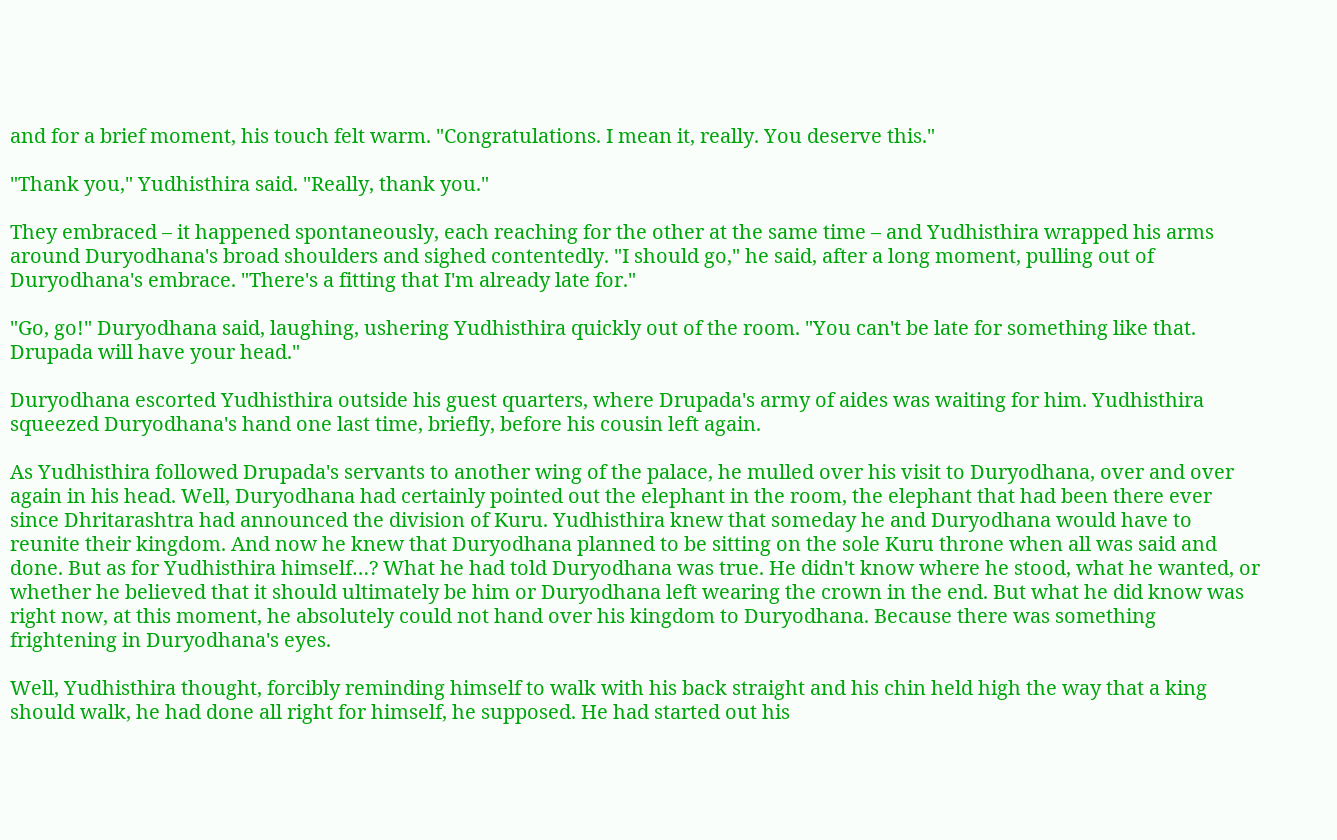and for a brief moment, his touch felt warm. "Congratulations. I mean it, really. You deserve this."

"Thank you," Yudhisthira said. "Really, thank you."

They embraced – it happened spontaneously, each reaching for the other at the same time – and Yudhisthira wrapped his arms around Duryodhana's broad shoulders and sighed contentedly. "I should go," he said, after a long moment, pulling out of Duryodhana's embrace. "There's a fitting that I'm already late for."

"Go, go!" Duryodhana said, laughing, ushering Yudhisthira quickly out of the room. "You can't be late for something like that. Drupada will have your head."

Duryodhana escorted Yudhisthira outside his guest quarters, where Drupada's army of aides was waiting for him. Yudhisthira squeezed Duryodhana's hand one last time, briefly, before his cousin left again.

As Yudhisthira followed Drupada's servants to another wing of the palace, he mulled over his visit to Duryodhana, over and over again in his head. Well, Duryodhana had certainly pointed out the elephant in the room, the elephant that had been there ever since Dhritarashtra had announced the division of Kuru. Yudhisthira knew that someday he and Duryodhana would have to reunite their kingdom. And now he knew that Duryodhana planned to be sitting on the sole Kuru throne when all was said and done. But as for Yudhisthira himself…? What he had told Duryodhana was true. He didn't know where he stood, what he wanted, or whether he believed that it should ultimately be him or Duryodhana left wearing the crown in the end. But what he did know was right now, at this moment, he absolutely could not hand over his kingdom to Duryodhana. Because there was something frightening in Duryodhana's eyes.

Well, Yudhisthira thought, forcibly reminding himself to walk with his back straight and his chin held high the way that a king should walk, he had done all right for himself, he supposed. He had started out his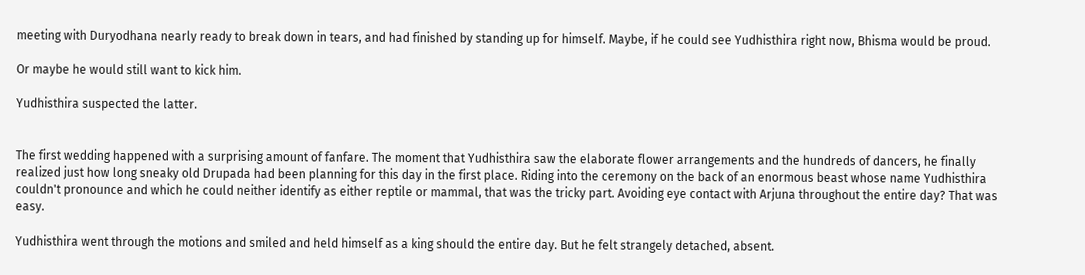meeting with Duryodhana nearly ready to break down in tears, and had finished by standing up for himself. Maybe, if he could see Yudhisthira right now, Bhisma would be proud.

Or maybe he would still want to kick him.

Yudhisthira suspected the latter.


The first wedding happened with a surprising amount of fanfare. The moment that Yudhisthira saw the elaborate flower arrangements and the hundreds of dancers, he finally realized just how long sneaky old Drupada had been planning for this day in the first place. Riding into the ceremony on the back of an enormous beast whose name Yudhisthira couldn't pronounce and which he could neither identify as either reptile or mammal, that was the tricky part. Avoiding eye contact with Arjuna throughout the entire day? That was easy.

Yudhisthira went through the motions and smiled and held himself as a king should the entire day. But he felt strangely detached, absent.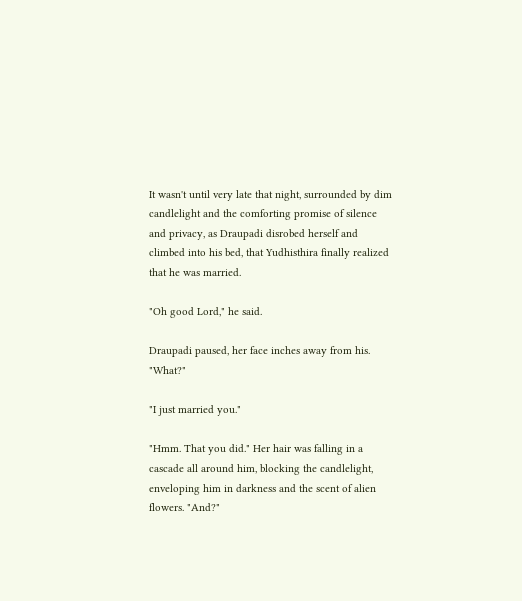It wasn't until very late that night, surrounded by dim candlelight and the comforting promise of silence and privacy, as Draupadi disrobed herself and climbed into his bed, that Yudhisthira finally realized that he was married.

"Oh good Lord," he said.

Draupadi paused, her face inches away from his. "What?"

"I just married you."

"Hmm. That you did." Her hair was falling in a cascade all around him, blocking the candlelight, enveloping him in darkness and the scent of alien flowers. "And?"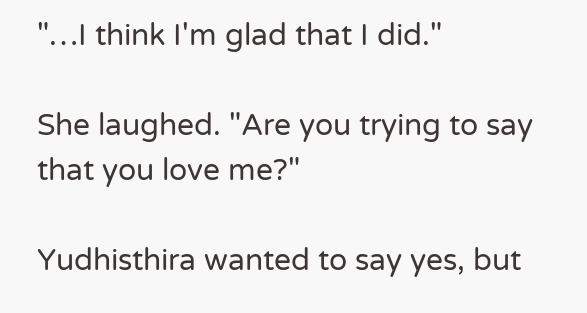"…I think I'm glad that I did."

She laughed. "Are you trying to say that you love me?"

Yudhisthira wanted to say yes, but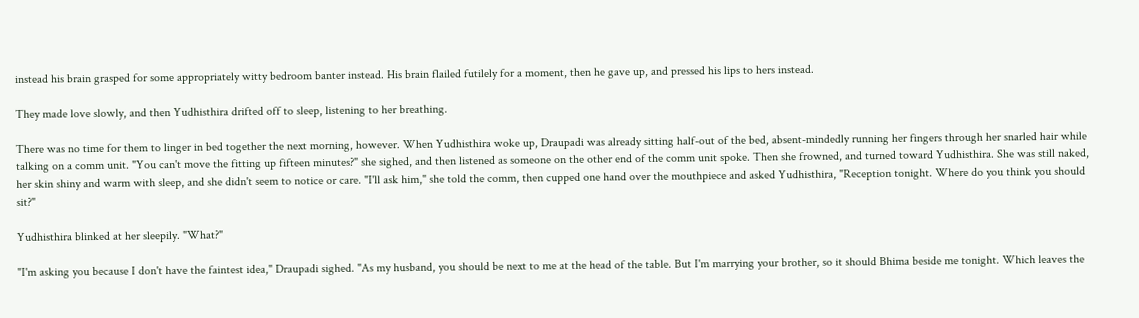instead his brain grasped for some appropriately witty bedroom banter instead. His brain flailed futilely for a moment, then he gave up, and pressed his lips to hers instead.

They made love slowly, and then Yudhisthira drifted off to sleep, listening to her breathing.

There was no time for them to linger in bed together the next morning, however. When Yudhisthira woke up, Draupadi was already sitting half-out of the bed, absent-mindedly running her fingers through her snarled hair while talking on a comm unit. "You can't move the fitting up fifteen minutes?" she sighed, and then listened as someone on the other end of the comm unit spoke. Then she frowned, and turned toward Yudhisthira. She was still naked, her skin shiny and warm with sleep, and she didn't seem to notice or care. "I'll ask him," she told the comm, then cupped one hand over the mouthpiece and asked Yudhisthira, "Reception tonight. Where do you think you should sit?"

Yudhisthira blinked at her sleepily. "What?"

"I'm asking you because I don't have the faintest idea," Draupadi sighed. "As my husband, you should be next to me at the head of the table. But I'm marrying your brother, so it should Bhima beside me tonight. Which leaves the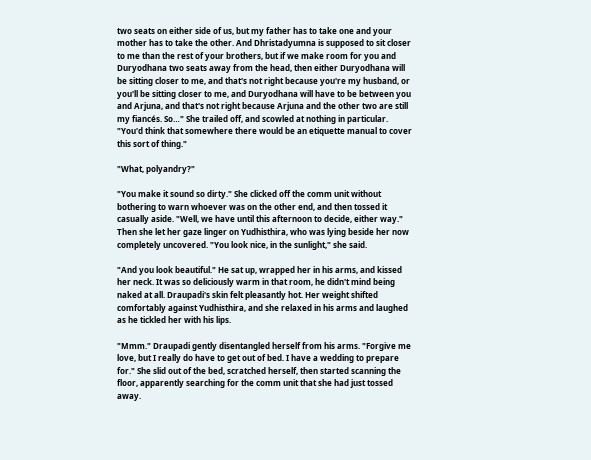two seats on either side of us, but my father has to take one and your mother has to take the other. And Dhristadyumna is supposed to sit closer to me than the rest of your brothers, but if we make room for you and Duryodhana two seats away from the head, then either Duryodhana will be sitting closer to me, and that's not right because you're my husband, or you'll be sitting closer to me, and Duryodhana will have to be between you and Arjuna, and that's not right because Arjuna and the other two are still my fiancés. So…" She trailed off, and scowled at nothing in particular. "You'd think that somewhere there would be an etiquette manual to cover this sort of thing."

"What, polyandry?"

"You make it sound so dirty." She clicked off the comm unit without bothering to warn whoever was on the other end, and then tossed it casually aside. "Well, we have until this afternoon to decide, either way." Then she let her gaze linger on Yudhisthira, who was lying beside her now completely uncovered. "You look nice, in the sunlight," she said.

"And you look beautiful." He sat up, wrapped her in his arms, and kissed her neck. It was so deliciously warm in that room, he didn't mind being naked at all. Draupadi's skin felt pleasantly hot. Her weight shifted comfortably against Yudhisthira, and she relaxed in his arms and laughed as he tickled her with his lips.

"Mmm." Draupadi gently disentangled herself from his arms. "Forgive me love, but I really do have to get out of bed. I have a wedding to prepare for." She slid out of the bed, scratched herself, then started scanning the floor, apparently searching for the comm unit that she had just tossed away.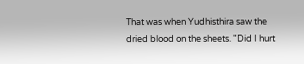That was when Yudhisthira saw the dried blood on the sheets. "Did I hurt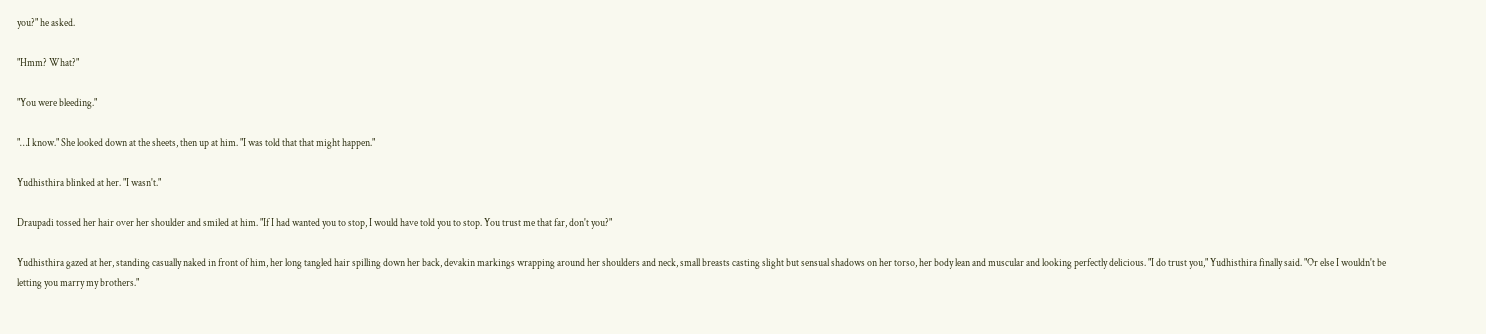you?" he asked.

"Hmm? What?"

"You were bleeding."

"…I know." She looked down at the sheets, then up at him. "I was told that that might happen."

Yudhisthira blinked at her. "I wasn't."

Draupadi tossed her hair over her shoulder and smiled at him. "If I had wanted you to stop, I would have told you to stop. You trust me that far, don't you?"

Yudhisthira gazed at her, standing casually naked in front of him, her long tangled hair spilling down her back, devakin markings wrapping around her shoulders and neck, small breasts casting slight but sensual shadows on her torso, her body lean and muscular and looking perfectly delicious. "I do trust you," Yudhisthira finally said. "Or else I wouldn't be letting you marry my brothers."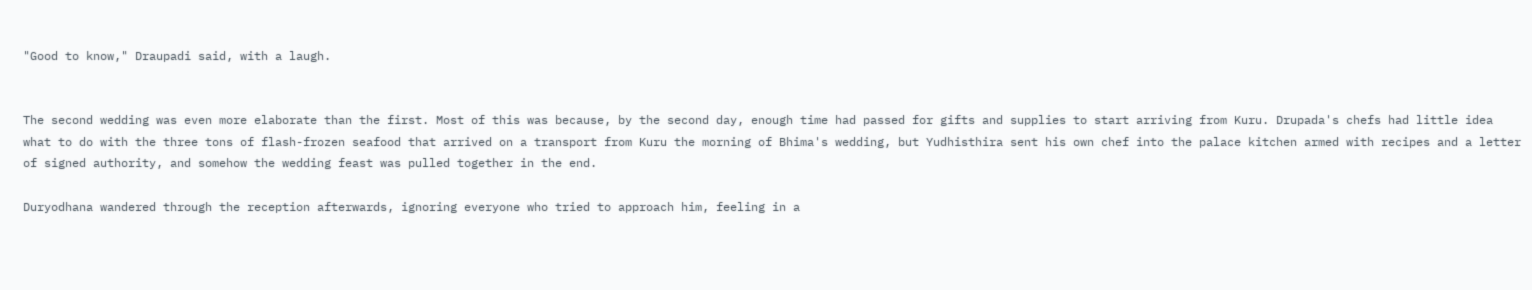"Good to know," Draupadi said, with a laugh.


The second wedding was even more elaborate than the first. Most of this was because, by the second day, enough time had passed for gifts and supplies to start arriving from Kuru. Drupada's chefs had little idea what to do with the three tons of flash-frozen seafood that arrived on a transport from Kuru the morning of Bhima's wedding, but Yudhisthira sent his own chef into the palace kitchen armed with recipes and a letter of signed authority, and somehow the wedding feast was pulled together in the end.

Duryodhana wandered through the reception afterwards, ignoring everyone who tried to approach him, feeling in a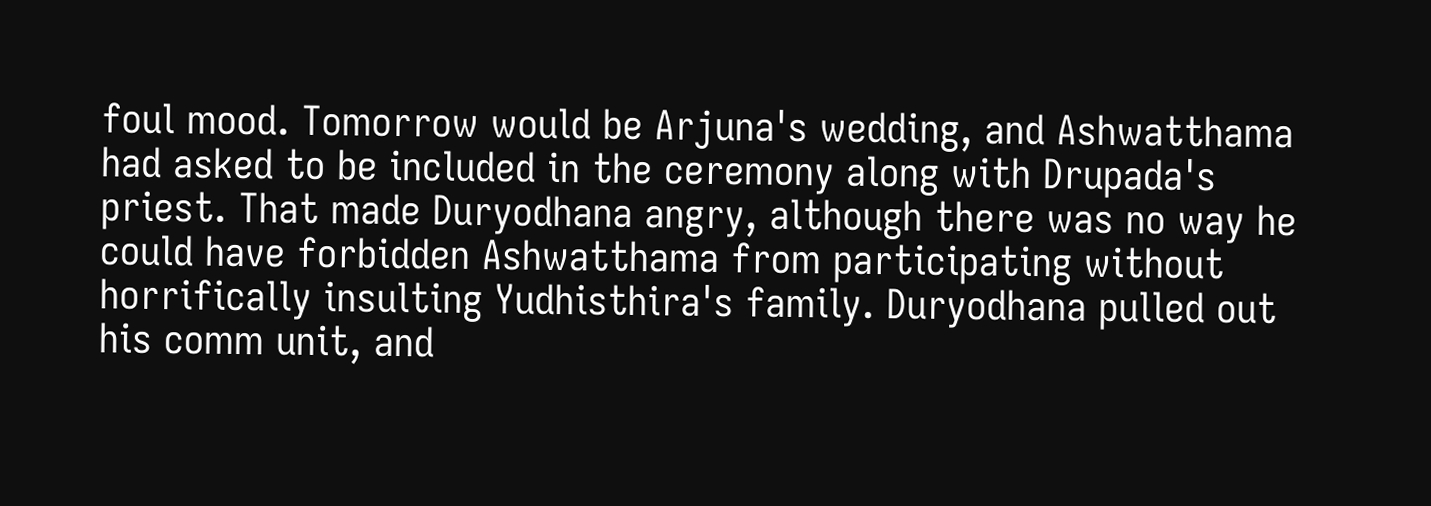foul mood. Tomorrow would be Arjuna's wedding, and Ashwatthama had asked to be included in the ceremony along with Drupada's priest. That made Duryodhana angry, although there was no way he could have forbidden Ashwatthama from participating without horrifically insulting Yudhisthira's family. Duryodhana pulled out his comm unit, and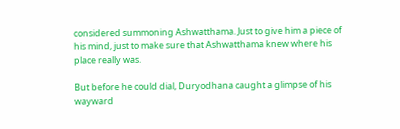considered summoning Ashwatthama. Just to give him a piece of his mind, just to make sure that Ashwatthama knew where his place really was.

But before he could dial, Duryodhana caught a glimpse of his wayward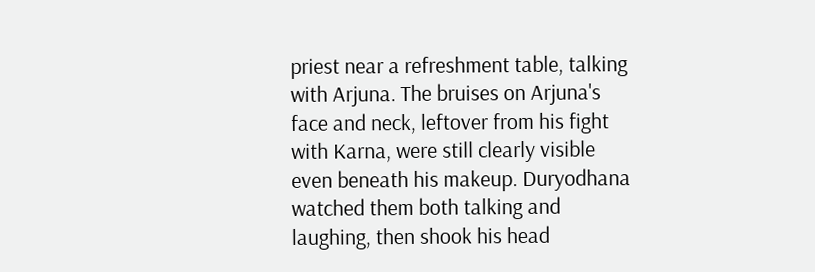priest near a refreshment table, talking with Arjuna. The bruises on Arjuna's face and neck, leftover from his fight with Karna, were still clearly visible even beneath his makeup. Duryodhana watched them both talking and laughing, then shook his head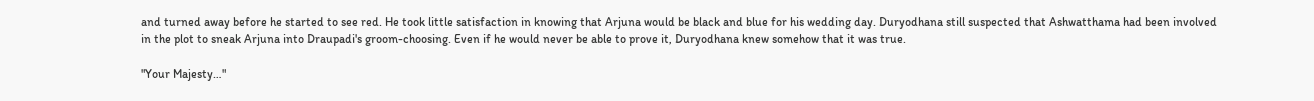and turned away before he started to see red. He took little satisfaction in knowing that Arjuna would be black and blue for his wedding day. Duryodhana still suspected that Ashwatthama had been involved in the plot to sneak Arjuna into Draupadi's groom-choosing. Even if he would never be able to prove it, Duryodhana knew somehow that it was true.

"Your Majesty…"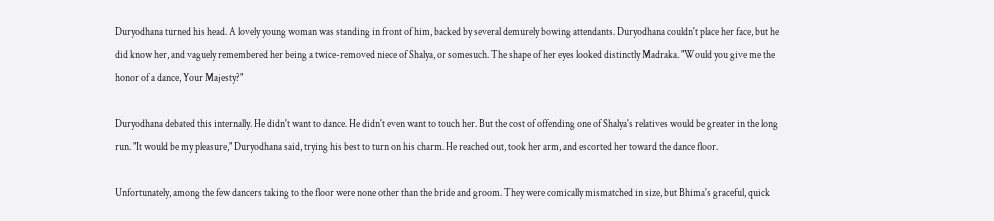Duryodhana turned his head. A lovely young woman was standing in front of him, backed by several demurely bowing attendants. Duryodhana couldn't place her face, but he did know her, and vaguely remembered her being a twice-removed niece of Shalya, or somesuch. The shape of her eyes looked distinctly Madraka. "Would you give me the honor of a dance, Your Majesty?"

Duryodhana debated this internally. He didn't want to dance. He didn't even want to touch her. But the cost of offending one of Shalya's relatives would be greater in the long run. "It would be my pleasure," Duryodhana said, trying his best to turn on his charm. He reached out, took her arm, and escorted her toward the dance floor.

Unfortunately, among the few dancers taking to the floor were none other than the bride and groom. They were comically mismatched in size, but Bhima's graceful, quick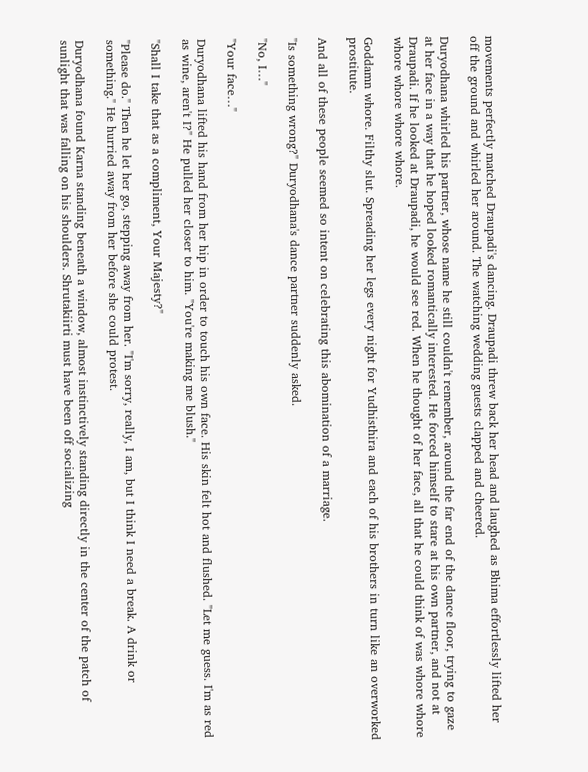movements perfectly matched Draupadi's dancing. Draupadi threw back her head and laughed as Bhima effortlessly lifted her off the ground and whirled her around. The watching wedding guests clapped and cheered.

Duryodhana whirled his partner, whose name he still couldn't remember, around the far end of the dance floor, trying to gaze at her face in a way that he hoped looked romantically interested. He forced himself to stare at his own partner, and not at Draupadi. If he looked at Draupadi, he would see red. When he thought of her face, all that he could think of was whore whore whore whore whore whore.

Goddamn whore. Filthy slut. Spreading her legs every night for Yudhisthira and each of his brothers in turn like an overworked prostitute.

And all of these people seemed so intent on celebrating this abomination of a marriage.

"Is something wrong?" Duryodhana's dance partner suddenly asked.

"No, I…"

"Your face…"

Duryodhana lifted his hand from her hip in order to touch his own face. His skin felt hot and flushed. "Let me guess. I'm as red as wine, aren't I?" He pulled her closer to him. "You're making me blush."

"Shall I take that as a compliment, Your Majesty?"

"Please do." Then he let her go, stepping away from her. "I'm sorry, really, I am, but I think I need a break. A drink or something." He hurried away from her before she could protest.

Duryodhana found Karna standing beneath a window, almost instinctively standing directly in the center of the patch of sunlight that was falling on his shoulders. Shrutakiirti must have been off socializing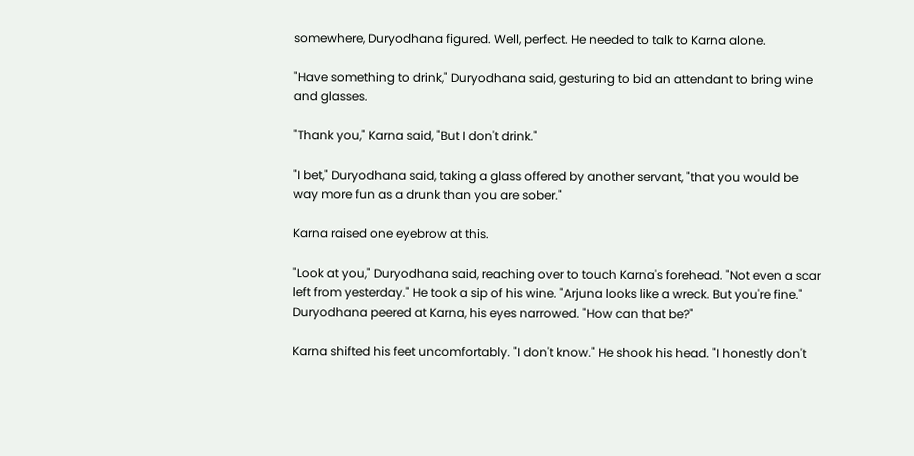somewhere, Duryodhana figured. Well, perfect. He needed to talk to Karna alone.

"Have something to drink," Duryodhana said, gesturing to bid an attendant to bring wine and glasses.

"Thank you," Karna said, "But I don't drink."

"I bet," Duryodhana said, taking a glass offered by another servant, "that you would be way more fun as a drunk than you are sober."

Karna raised one eyebrow at this.

"Look at you," Duryodhana said, reaching over to touch Karna's forehead. "Not even a scar left from yesterday." He took a sip of his wine. "Arjuna looks like a wreck. But you're fine." Duryodhana peered at Karna, his eyes narrowed. "How can that be?"

Karna shifted his feet uncomfortably. "I don't know." He shook his head. "I honestly don't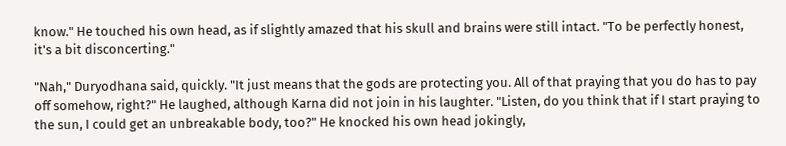know." He touched his own head, as if slightly amazed that his skull and brains were still intact. "To be perfectly honest, it's a bit disconcerting."

"Nah," Duryodhana said, quickly. "It just means that the gods are protecting you. All of that praying that you do has to pay off somehow, right?" He laughed, although Karna did not join in his laughter. "Listen, do you think that if I start praying to the sun, I could get an unbreakable body, too?" He knocked his own head jokingly,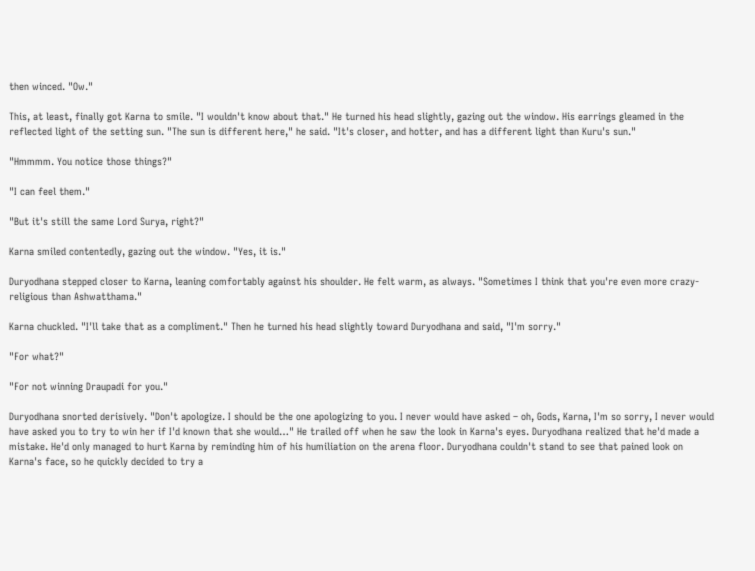then winced. "Ow."

This, at least, finally got Karna to smile. "I wouldn't know about that." He turned his head slightly, gazing out the window. His earrings gleamed in the reflected light of the setting sun. "The sun is different here," he said. "It's closer, and hotter, and has a different light than Kuru's sun."

"Hmmmm. You notice those things?"

"I can feel them."

"But it's still the same Lord Surya, right?"

Karna smiled contentedly, gazing out the window. "Yes, it is."

Duryodhana stepped closer to Karna, leaning comfortably against his shoulder. He felt warm, as always. "Sometimes I think that you're even more crazy-religious than Ashwatthama."

Karna chuckled. "I'll take that as a compliment." Then he turned his head slightly toward Duryodhana and said, "I'm sorry."

"For what?"

"For not winning Draupadi for you."

Duryodhana snorted derisively. "Don't apologize. I should be the one apologizing to you. I never would have asked – oh, Gods, Karna, I'm so sorry, I never would have asked you to try to win her if I'd known that she would…" He trailed off when he saw the look in Karna's eyes. Duryodhana realized that he'd made a mistake. He'd only managed to hurt Karna by reminding him of his humiliation on the arena floor. Duryodhana couldn't stand to see that pained look on Karna's face, so he quickly decided to try a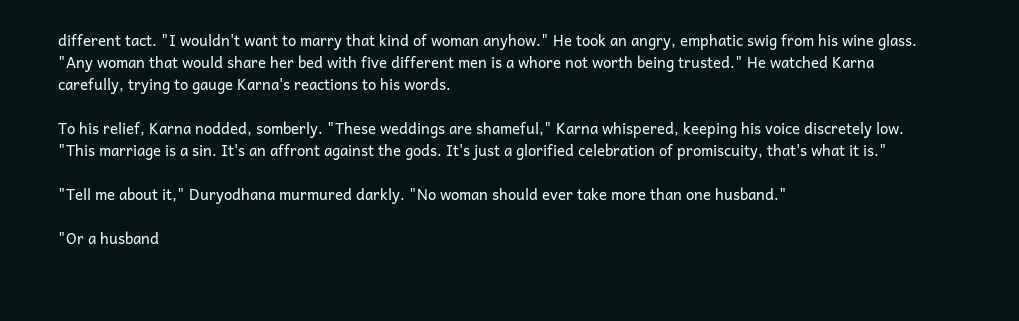different tact. "I wouldn't want to marry that kind of woman anyhow." He took an angry, emphatic swig from his wine glass. "Any woman that would share her bed with five different men is a whore not worth being trusted." He watched Karna carefully, trying to gauge Karna's reactions to his words.

To his relief, Karna nodded, somberly. "These weddings are shameful," Karna whispered, keeping his voice discretely low. "This marriage is a sin. It's an affront against the gods. It's just a glorified celebration of promiscuity, that's what it is."

"Tell me about it," Duryodhana murmured darkly. "No woman should ever take more than one husband."

"Or a husband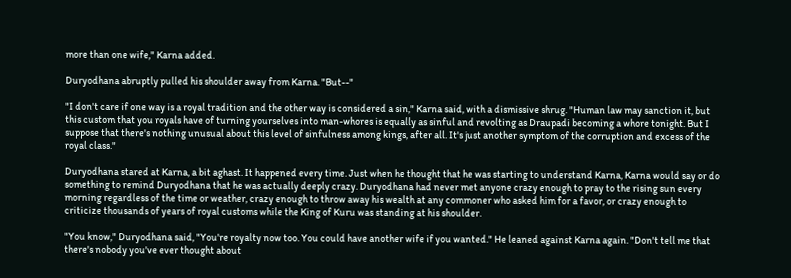more than one wife," Karna added.

Duryodhana abruptly pulled his shoulder away from Karna. "But--"

"I don't care if one way is a royal tradition and the other way is considered a sin," Karna said, with a dismissive shrug. "Human law may sanction it, but this custom that you royals have of turning yourselves into man-whores is equally as sinful and revolting as Draupadi becoming a whore tonight. But I suppose that there's nothing unusual about this level of sinfulness among kings, after all. It's just another symptom of the corruption and excess of the royal class."

Duryodhana stared at Karna, a bit aghast. It happened every time. Just when he thought that he was starting to understand Karna, Karna would say or do something to remind Duryodhana that he was actually deeply crazy. Duryodhana had never met anyone crazy enough to pray to the rising sun every morning regardless of the time or weather, crazy enough to throw away his wealth at any commoner who asked him for a favor, or crazy enough to criticize thousands of years of royal customs while the King of Kuru was standing at his shoulder.

"You know," Duryodhana said, "You're royalty now too. You could have another wife if you wanted." He leaned against Karna again. "Don't tell me that there's nobody you've ever thought about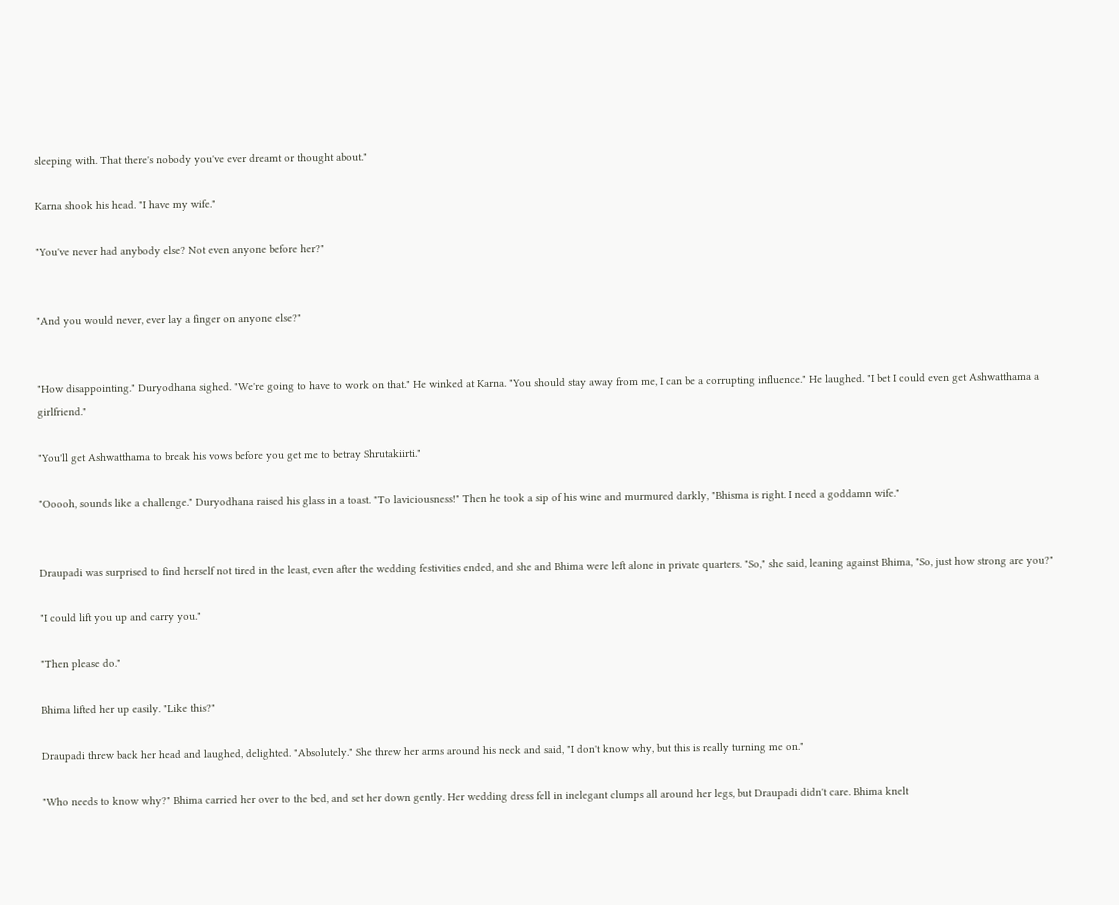sleeping with. That there's nobody you've ever dreamt or thought about."

Karna shook his head. "I have my wife."

"You've never had anybody else? Not even anyone before her?"


"And you would never, ever lay a finger on anyone else?"


"How disappointing." Duryodhana sighed. "We're going to have to work on that." He winked at Karna. "You should stay away from me, I can be a corrupting influence." He laughed. "I bet I could even get Ashwatthama a girlfriend."

"You'll get Ashwatthama to break his vows before you get me to betray Shrutakiirti."

"Ooooh, sounds like a challenge." Duryodhana raised his glass in a toast. "To laviciousness!" Then he took a sip of his wine and murmured darkly, "Bhisma is right. I need a goddamn wife."


Draupadi was surprised to find herself not tired in the least, even after the wedding festivities ended, and she and Bhima were left alone in private quarters. "So," she said, leaning against Bhima, "So, just how strong are you?"

"I could lift you up and carry you."

"Then please do."

Bhima lifted her up easily. "Like this?"

Draupadi threw back her head and laughed, delighted. "Absolutely." She threw her arms around his neck and said, "I don't know why, but this is really turning me on."

"Who needs to know why?" Bhima carried her over to the bed, and set her down gently. Her wedding dress fell in inelegant clumps all around her legs, but Draupadi didn't care. Bhima knelt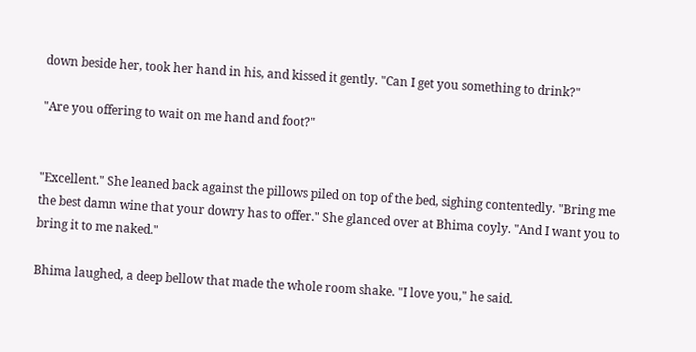down beside her, took her hand in his, and kissed it gently. "Can I get you something to drink?"

"Are you offering to wait on me hand and foot?"


"Excellent." She leaned back against the pillows piled on top of the bed, sighing contentedly. "Bring me the best damn wine that your dowry has to offer." She glanced over at Bhima coyly. "And I want you to bring it to me naked."

Bhima laughed, a deep bellow that made the whole room shake. "I love you," he said.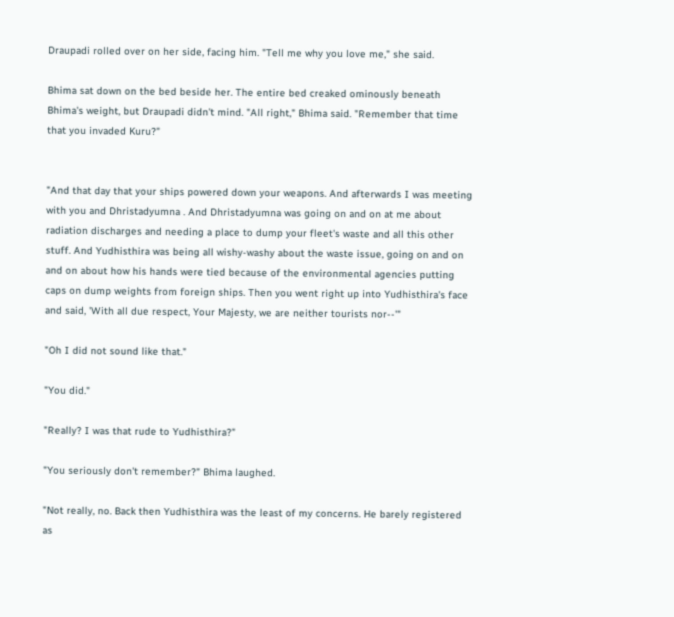Draupadi rolled over on her side, facing him. "Tell me why you love me," she said.

Bhima sat down on the bed beside her. The entire bed creaked ominously beneath Bhima's weight, but Draupadi didn't mind. "All right," Bhima said. "Remember that time that you invaded Kuru?"


"And that day that your ships powered down your weapons. And afterwards I was meeting with you and Dhristadyumna . And Dhristadyumna was going on and on at me about radiation discharges and needing a place to dump your fleet's waste and all this other stuff. And Yudhisthira was being all wishy-washy about the waste issue, going on and on and on about how his hands were tied because of the environmental agencies putting caps on dump weights from foreign ships. Then you went right up into Yudhisthira's face and said, 'With all due respect, Your Majesty, we are neither tourists nor--'"

"Oh I did not sound like that."

"You did."

"Really? I was that rude to Yudhisthira?"

"You seriously don't remember?" Bhima laughed.

"Not really, no. Back then Yudhisthira was the least of my concerns. He barely registered as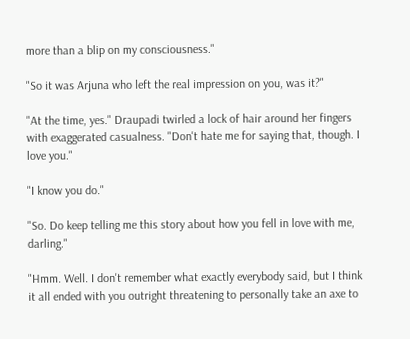more than a blip on my consciousness."

"So it was Arjuna who left the real impression on you, was it?"

"At the time, yes." Draupadi twirled a lock of hair around her fingers with exaggerated casualness. "Don't hate me for saying that, though. I love you."

"I know you do."

"So. Do keep telling me this story about how you fell in love with me, darling."

"Hmm. Well. I don't remember what exactly everybody said, but I think it all ended with you outright threatening to personally take an axe to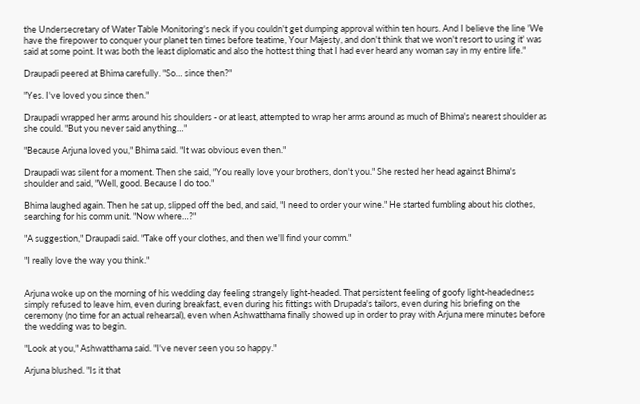the Undersecretary of Water Table Monitoring's neck if you couldn't get dumping approval within ten hours. And I believe the line 'We have the firepower to conquer your planet ten times before teatime, Your Majesty, and don't think that we won't resort to using it' was said at some point. It was both the least diplomatic and also the hottest thing that I had ever heard any woman say in my entire life."

Draupadi peered at Bhima carefully. "So… since then?"

"Yes. I've loved you since then."

Draupadi wrapped her arms around his shoulders - or at least, attempted to wrap her arms around as much of Bhima's nearest shoulder as she could. "But you never said anything…"

"Because Arjuna loved you," Bhima said. "It was obvious even then."

Draupadi was silent for a moment. Then she said, "You really love your brothers, don't you." She rested her head against Bhima's shoulder and said, "Well, good. Because I do too."

Bhima laughed again. Then he sat up, slipped off the bed, and said, "I need to order your wine." He started fumbling about his clothes, searching for his comm unit. "Now where…?"

"A suggestion," Draupadi said. "Take off your clothes, and then we'll find your comm."

"I really love the way you think."


Arjuna woke up on the morning of his wedding day feeling strangely light-headed. That persistent feeling of goofy light-headedness simply refused to leave him, even during breakfast, even during his fittings with Drupada's tailors, even during his briefing on the ceremony (no time for an actual rehearsal), even when Ashwatthama finally showed up in order to pray with Arjuna mere minutes before the wedding was to begin.

"Look at you," Ashwatthama said. "I've never seen you so happy."

Arjuna blushed. "Is it that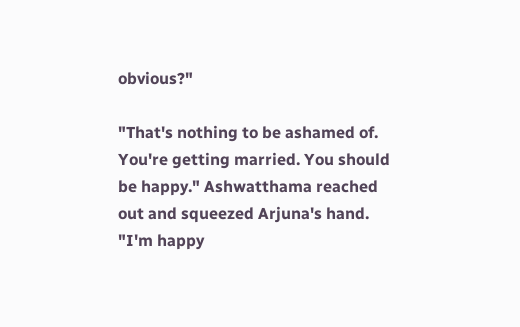obvious?"

"That's nothing to be ashamed of. You're getting married. You should be happy." Ashwatthama reached out and squeezed Arjuna's hand. "I'm happy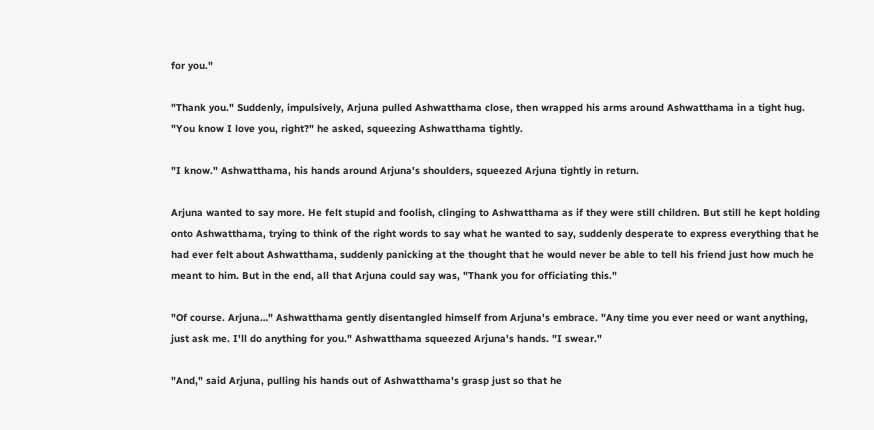for you."

"Thank you." Suddenly, impulsively, Arjuna pulled Ashwatthama close, then wrapped his arms around Ashwatthama in a tight hug. "You know I love you, right?" he asked, squeezing Ashwatthama tightly.

"I know." Ashwatthama, his hands around Arjuna's shoulders, squeezed Arjuna tightly in return.

Arjuna wanted to say more. He felt stupid and foolish, clinging to Ashwatthama as if they were still children. But still he kept holding onto Ashwatthama, trying to think of the right words to say what he wanted to say, suddenly desperate to express everything that he had ever felt about Ashwatthama, suddenly panicking at the thought that he would never be able to tell his friend just how much he meant to him. But in the end, all that Arjuna could say was, "Thank you for officiating this."

"Of course. Arjuna…" Ashwatthama gently disentangled himself from Arjuna's embrace. "Any time you ever need or want anything, just ask me. I'll do anything for you." Ashwatthama squeezed Arjuna's hands. "I swear."

"And," said Arjuna, pulling his hands out of Ashwatthama's grasp just so that he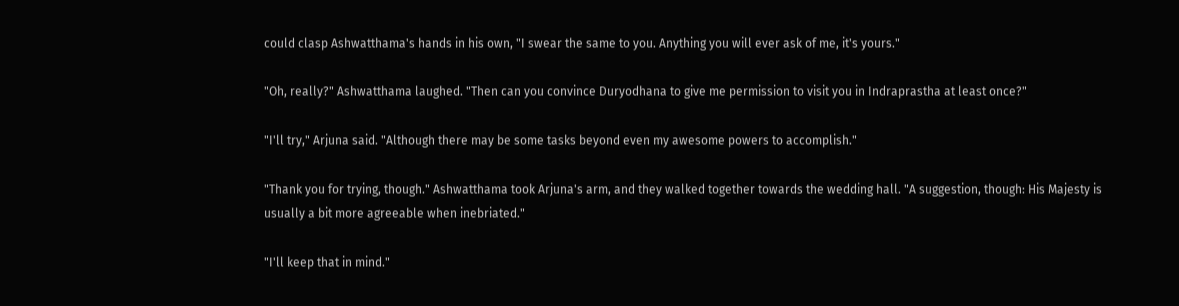could clasp Ashwatthama's hands in his own, "I swear the same to you. Anything you will ever ask of me, it's yours."

"Oh, really?" Ashwatthama laughed. "Then can you convince Duryodhana to give me permission to visit you in Indraprastha at least once?"

"I'll try," Arjuna said. "Although there may be some tasks beyond even my awesome powers to accomplish."

"Thank you for trying, though." Ashwatthama took Arjuna's arm, and they walked together towards the wedding hall. "A suggestion, though: His Majesty is usually a bit more agreeable when inebriated."

"I'll keep that in mind."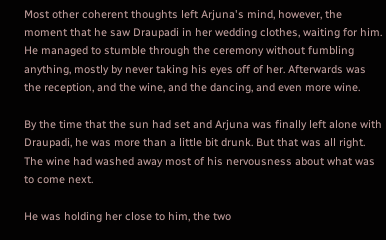Most other coherent thoughts left Arjuna's mind, however, the moment that he saw Draupadi in her wedding clothes, waiting for him. He managed to stumble through the ceremony without fumbling anything, mostly by never taking his eyes off of her. Afterwards was the reception, and the wine, and the dancing, and even more wine.

By the time that the sun had set and Arjuna was finally left alone with Draupadi, he was more than a little bit drunk. But that was all right. The wine had washed away most of his nervousness about what was to come next.

He was holding her close to him, the two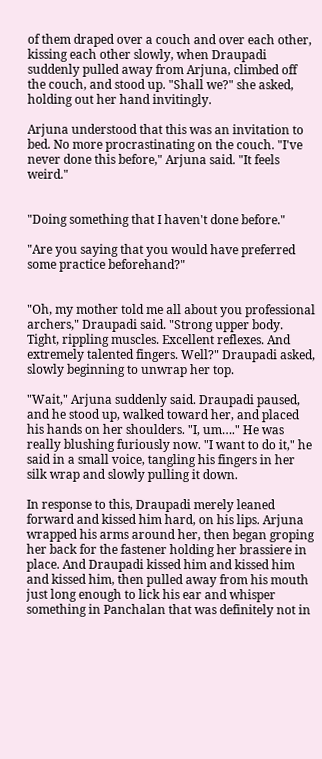of them draped over a couch and over each other, kissing each other slowly, when Draupadi suddenly pulled away from Arjuna, climbed off the couch, and stood up. "Shall we?" she asked, holding out her hand invitingly.

Arjuna understood that this was an invitation to bed. No more procrastinating on the couch. "I've never done this before," Arjuna said. "It feels weird."


"Doing something that I haven't done before."

"Are you saying that you would have preferred some practice beforehand?"


"Oh, my mother told me all about you professional archers," Draupadi said. "Strong upper body. Tight, rippling muscles. Excellent reflexes. And extremely talented fingers. Well?" Draupadi asked, slowly beginning to unwrap her top.

"Wait," Arjuna suddenly said. Draupadi paused, and he stood up, walked toward her, and placed his hands on her shoulders. "I, um…." He was really blushing furiously now. "I want to do it," he said in a small voice, tangling his fingers in her silk wrap and slowly pulling it down.

In response to this, Draupadi merely leaned forward and kissed him hard, on his lips. Arjuna wrapped his arms around her, then began groping her back for the fastener holding her brassiere in place. And Draupadi kissed him and kissed him and kissed him, then pulled away from his mouth just long enough to lick his ear and whisper something in Panchalan that was definitely not in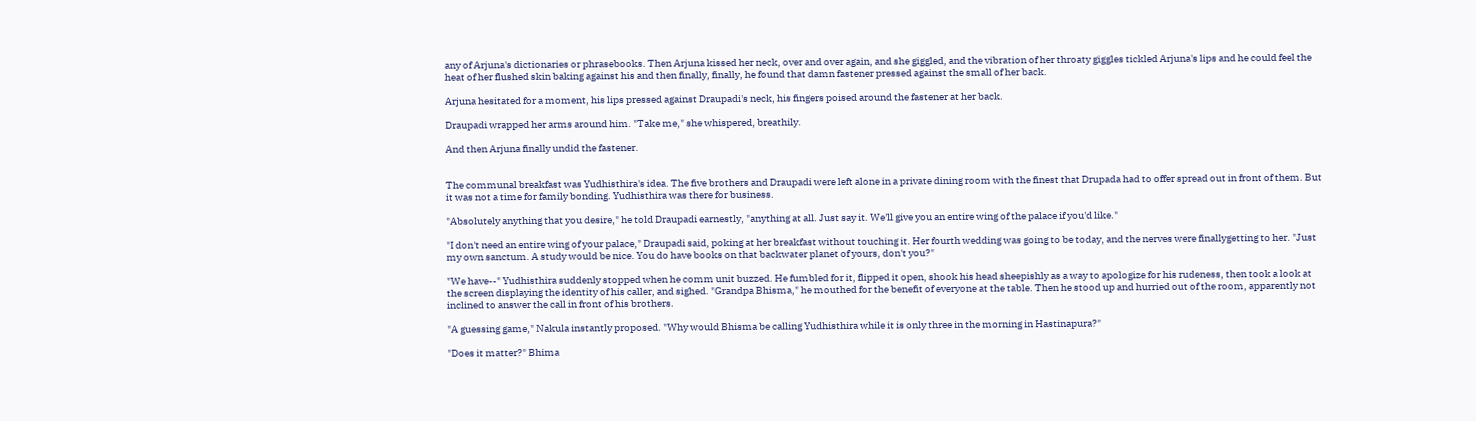any of Arjuna's dictionaries or phrasebooks. Then Arjuna kissed her neck, over and over again, and she giggled, and the vibration of her throaty giggles tickled Arjuna's lips and he could feel the heat of her flushed skin baking against his and then finally, finally, he found that damn fastener pressed against the small of her back.

Arjuna hesitated for a moment, his lips pressed against Draupadi's neck, his fingers poised around the fastener at her back.

Draupadi wrapped her arms around him. "Take me," she whispered, breathily.

And then Arjuna finally undid the fastener.


The communal breakfast was Yudhisthira's idea. The five brothers and Draupadi were left alone in a private dining room with the finest that Drupada had to offer spread out in front of them. But it was not a time for family bonding. Yudhisthira was there for business.

"Absolutely anything that you desire," he told Draupadi earnestly, "anything at all. Just say it. We'll give you an entire wing of the palace if you'd like."

"I don't need an entire wing of your palace," Draupadi said, poking at her breakfast without touching it. Her fourth wedding was going to be today, and the nerves were finallygetting to her. "Just my own sanctum. A study would be nice. You do have books on that backwater planet of yours, don't you?"

"We have--" Yudhisthira suddenly stopped when he comm unit buzzed. He fumbled for it, flipped it open, shook his head sheepishly as a way to apologize for his rudeness, then took a look at the screen displaying the identity of his caller, and sighed. "Grandpa Bhisma," he mouthed for the benefit of everyone at the table. Then he stood up and hurried out of the room, apparently not inclined to answer the call in front of his brothers.

"A guessing game," Nakula instantly proposed. "Why would Bhisma be calling Yudhisthira while it is only three in the morning in Hastinapura?"

"Does it matter?" Bhima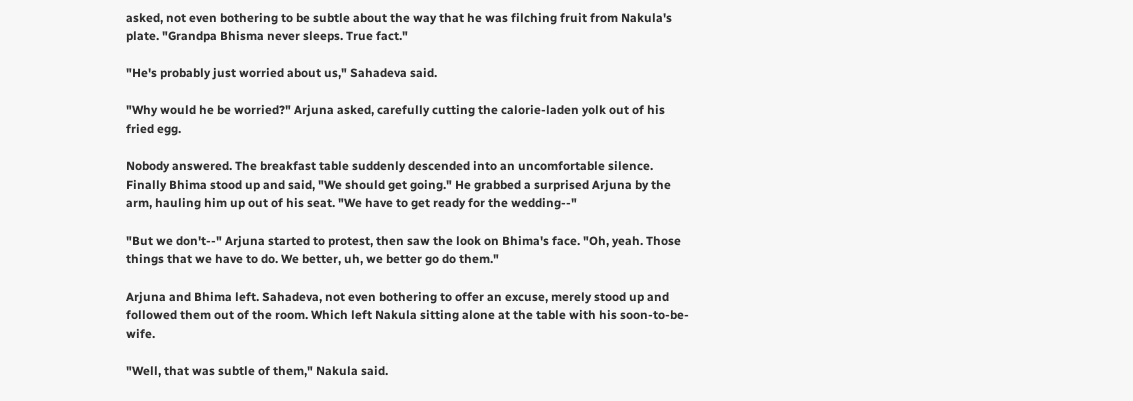asked, not even bothering to be subtle about the way that he was filching fruit from Nakula's plate. "Grandpa Bhisma never sleeps. True fact."

"He's probably just worried about us," Sahadeva said.

"Why would he be worried?" Arjuna asked, carefully cutting the calorie-laden yolk out of his fried egg.

Nobody answered. The breakfast table suddenly descended into an uncomfortable silence. Finally Bhima stood up and said, "We should get going." He grabbed a surprised Arjuna by the arm, hauling him up out of his seat. "We have to get ready for the wedding--"

"But we don't--" Arjuna started to protest, then saw the look on Bhima's face. "Oh, yeah. Those things that we have to do. We better, uh, we better go do them."

Arjuna and Bhima left. Sahadeva, not even bothering to offer an excuse, merely stood up and followed them out of the room. Which left Nakula sitting alone at the table with his soon-to-be-wife.

"Well, that was subtle of them," Nakula said.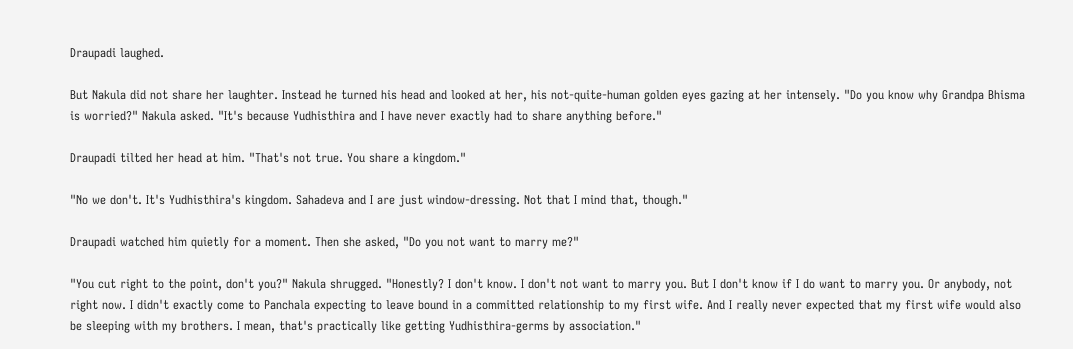Draupadi laughed.

But Nakula did not share her laughter. Instead he turned his head and looked at her, his not-quite-human golden eyes gazing at her intensely. "Do you know why Grandpa Bhisma is worried?" Nakula asked. "It's because Yudhisthira and I have never exactly had to share anything before."

Draupadi tilted her head at him. "That's not true. You share a kingdom."

"No we don't. It's Yudhisthira's kingdom. Sahadeva and I are just window-dressing. Not that I mind that, though."

Draupadi watched him quietly for a moment. Then she asked, "Do you not want to marry me?"

"You cut right to the point, don't you?" Nakula shrugged. "Honestly? I don't know. I don't not want to marry you. But I don't know if I do want to marry you. Or anybody, not right now. I didn't exactly come to Panchala expecting to leave bound in a committed relationship to my first wife. And I really never expected that my first wife would also be sleeping with my brothers. I mean, that's practically like getting Yudhisthira-germs by association."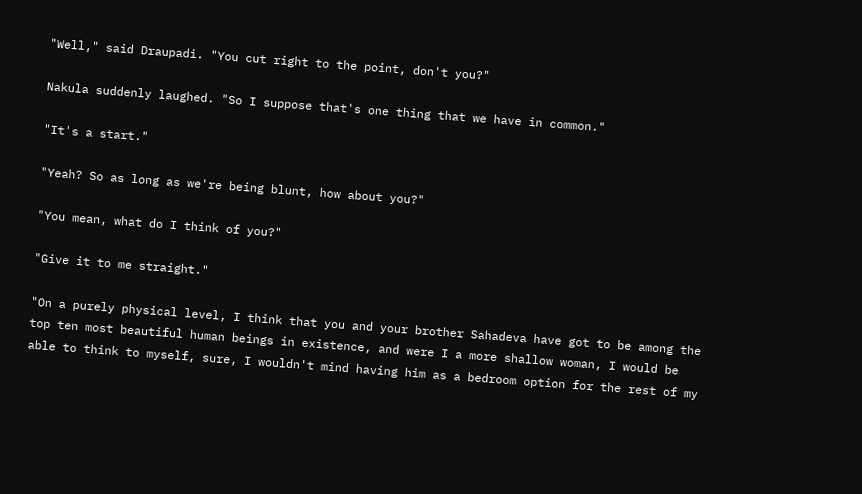"Well," said Draupadi. "You cut right to the point, don't you?"

Nakula suddenly laughed. "So I suppose that's one thing that we have in common."

"It's a start."

"Yeah? So as long as we're being blunt, how about you?"

"You mean, what do I think of you?"

"Give it to me straight."

"On a purely physical level, I think that you and your brother Sahadeva have got to be among the top ten most beautiful human beings in existence, and were I a more shallow woman, I would be able to think to myself, sure, I wouldn't mind having him as a bedroom option for the rest of my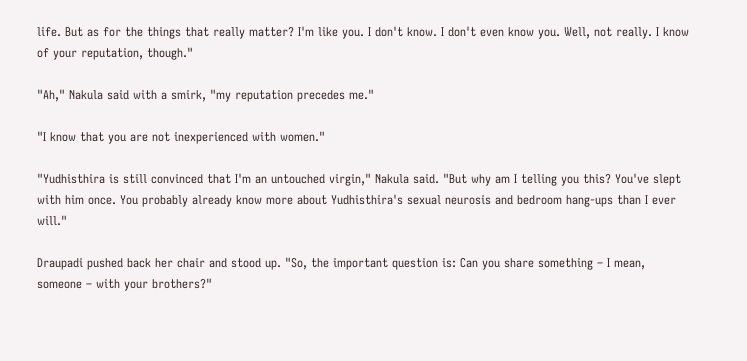life. But as for the things that really matter? I'm like you. I don't know. I don't even know you. Well, not really. I know of your reputation, though."

"Ah," Nakula said with a smirk, "my reputation precedes me."

"I know that you are not inexperienced with women."

"Yudhisthira is still convinced that I'm an untouched virgin," Nakula said. "But why am I telling you this? You've slept with him once. You probably already know more about Yudhisthira's sexual neurosis and bedroom hang-ups than I ever will."

Draupadi pushed back her chair and stood up. "So, the important question is: Can you share something – I mean, someone – with your brothers?"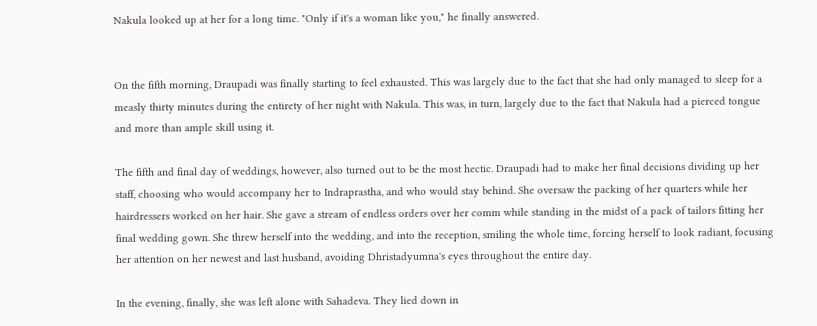Nakula looked up at her for a long time. "Only if it's a woman like you," he finally answered.


On the fifth morning, Draupadi was finally starting to feel exhausted. This was largely due to the fact that she had only managed to sleep for a measly thirty minutes during the entirety of her night with Nakula. This was, in turn, largely due to the fact that Nakula had a pierced tongue and more than ample skill using it.

The fifth and final day of weddings, however, also turned out to be the most hectic. Draupadi had to make her final decisions dividing up her staff, choosing who would accompany her to Indraprastha, and who would stay behind. She oversaw the packing of her quarters while her hairdressers worked on her hair. She gave a stream of endless orders over her comm while standing in the midst of a pack of tailors fitting her final wedding gown. She threw herself into the wedding, and into the reception, smiling the whole time, forcing herself to look radiant, focusing her attention on her newest and last husband, avoiding Dhristadyumna's eyes throughout the entire day.

In the evening, finally, she was left alone with Sahadeva. They lied down in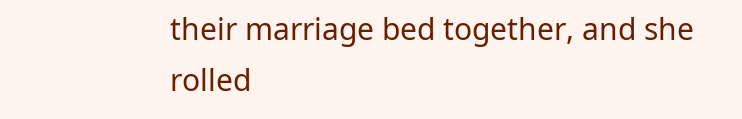their marriage bed together, and she rolled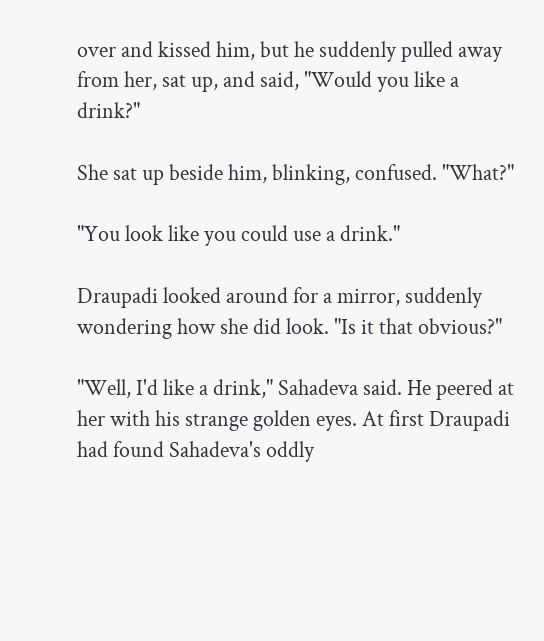over and kissed him, but he suddenly pulled away from her, sat up, and said, "Would you like a drink?"

She sat up beside him, blinking, confused. "What?"

"You look like you could use a drink."

Draupadi looked around for a mirror, suddenly wondering how she did look. "Is it that obvious?"

"Well, I'd like a drink," Sahadeva said. He peered at her with his strange golden eyes. At first Draupadi had found Sahadeva's oddly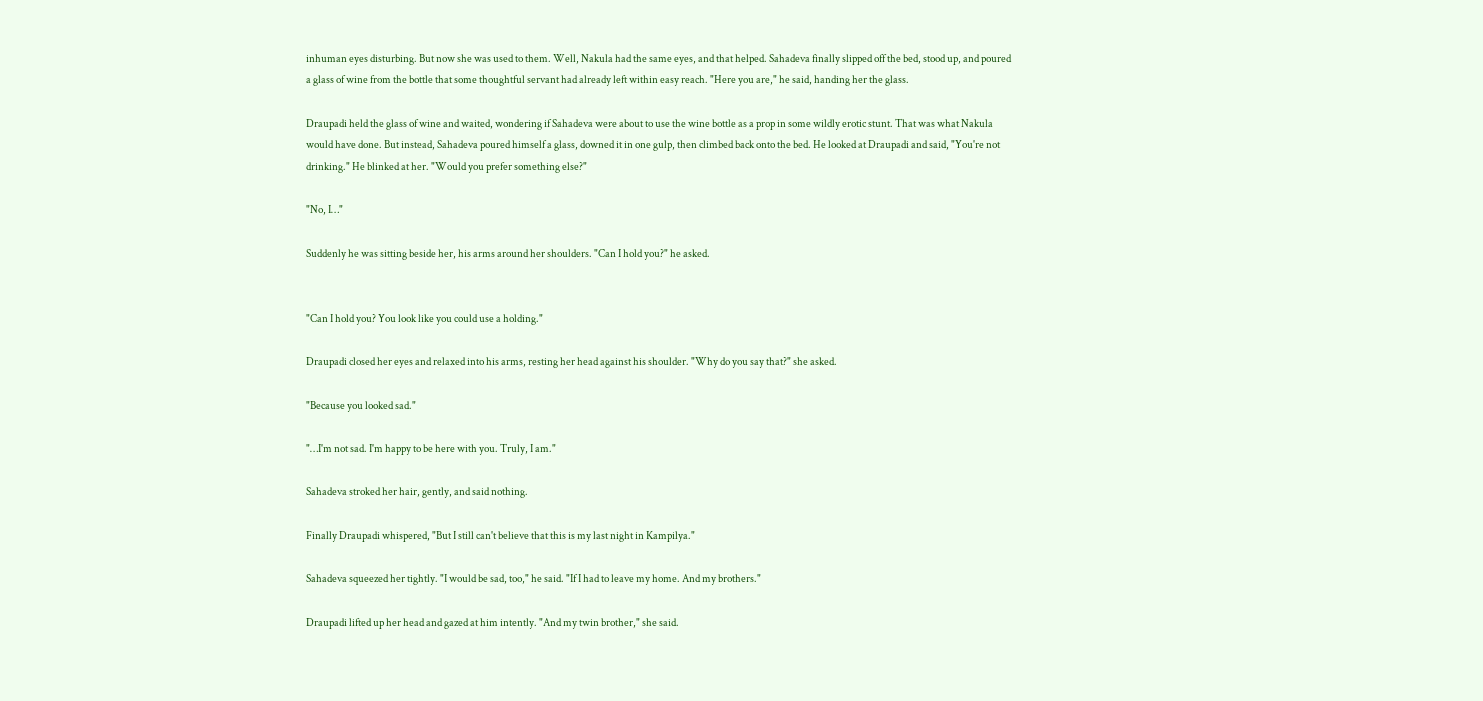inhuman eyes disturbing. But now she was used to them. Well, Nakula had the same eyes, and that helped. Sahadeva finally slipped off the bed, stood up, and poured a glass of wine from the bottle that some thoughtful servant had already left within easy reach. "Here you are," he said, handing her the glass.

Draupadi held the glass of wine and waited, wondering if Sahadeva were about to use the wine bottle as a prop in some wildly erotic stunt. That was what Nakula would have done. But instead, Sahadeva poured himself a glass, downed it in one gulp, then climbed back onto the bed. He looked at Draupadi and said, "You're not drinking." He blinked at her. "Would you prefer something else?"

"No, I…"

Suddenly he was sitting beside her, his arms around her shoulders. "Can I hold you?" he asked.


"Can I hold you? You look like you could use a holding."

Draupadi closed her eyes and relaxed into his arms, resting her head against his shoulder. "Why do you say that?" she asked.

"Because you looked sad."

"…I'm not sad. I'm happy to be here with you. Truly, I am."

Sahadeva stroked her hair, gently, and said nothing.

Finally Draupadi whispered, "But I still can't believe that this is my last night in Kampilya."

Sahadeva squeezed her tightly. "I would be sad, too," he said. "If I had to leave my home. And my brothers."

Draupadi lifted up her head and gazed at him intently. "And my twin brother," she said.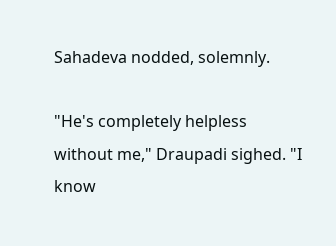Sahadeva nodded, solemnly.

"He's completely helpless without me," Draupadi sighed. "I know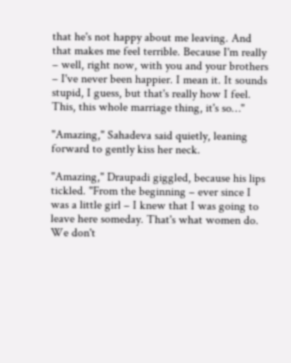that he's not happy about me leaving. And that makes me feel terrible. Because I'm really – well, right now, with you and your brothers – I've never been happier. I mean it. It sounds stupid, I guess, but that's really how I feel. This, this whole marriage thing, it's so…"

"Amazing," Sahadeva said quietly, leaning forward to gently kiss her neck.

"Amazing," Draupadi giggled, because his lips tickled. "From the beginning – ever since I was a little girl – I knew that I was going to leave here someday. That's what women do. We don't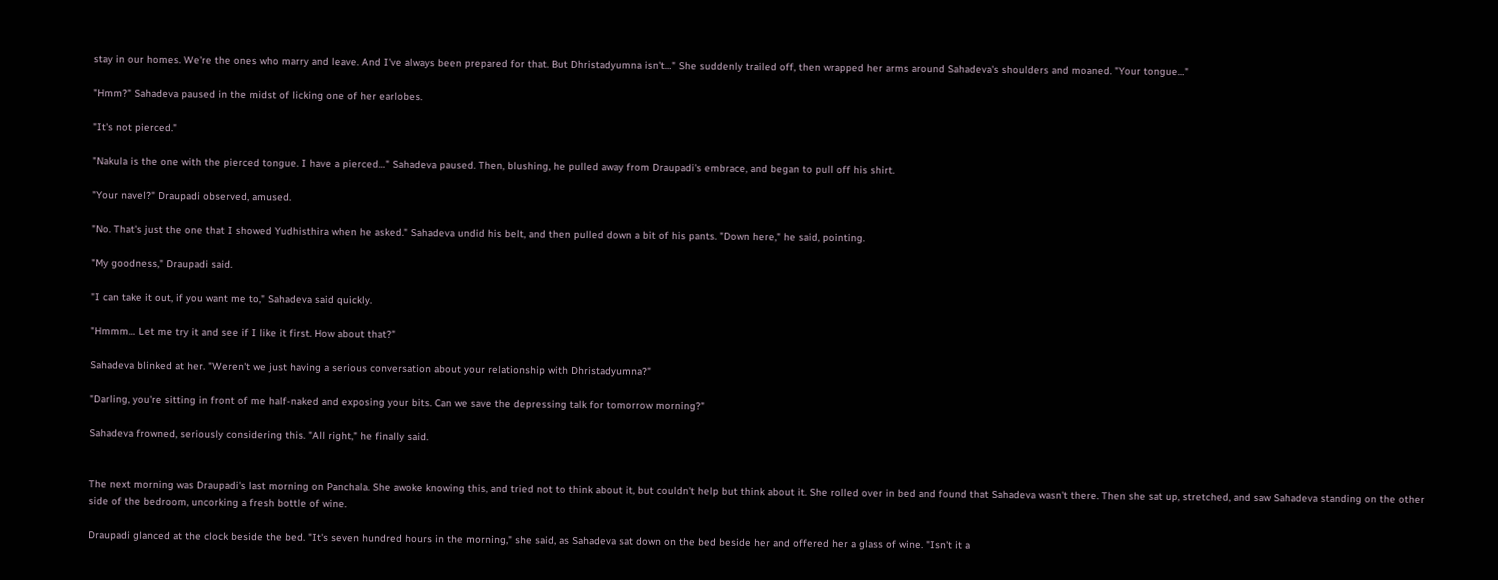stay in our homes. We're the ones who marry and leave. And I've always been prepared for that. But Dhristadyumna isn't…" She suddenly trailed off, then wrapped her arms around Sahadeva's shoulders and moaned. "Your tongue…"

"Hmm?" Sahadeva paused in the midst of licking one of her earlobes.

"It's not pierced."

"Nakula is the one with the pierced tongue. I have a pierced…" Sahadeva paused. Then, blushing, he pulled away from Draupadi's embrace, and began to pull off his shirt.

"Your navel?" Draupadi observed, amused.

"No. That's just the one that I showed Yudhisthira when he asked." Sahadeva undid his belt, and then pulled down a bit of his pants. "Down here," he said, pointing.

"My goodness," Draupadi said.

"I can take it out, if you want me to," Sahadeva said quickly.

"Hmmm… Let me try it and see if I like it first. How about that?"

Sahadeva blinked at her. "Weren't we just having a serious conversation about your relationship with Dhristadyumna?"

"Darling, you're sitting in front of me half-naked and exposing your bits. Can we save the depressing talk for tomorrow morning?"

Sahadeva frowned, seriously considering this. "All right," he finally said.


The next morning was Draupadi's last morning on Panchala. She awoke knowing this, and tried not to think about it, but couldn't help but think about it. She rolled over in bed and found that Sahadeva wasn't there. Then she sat up, stretched, and saw Sahadeva standing on the other side of the bedroom, uncorking a fresh bottle of wine.

Draupadi glanced at the clock beside the bed. "It's seven hundred hours in the morning," she said, as Sahadeva sat down on the bed beside her and offered her a glass of wine. "Isn't it a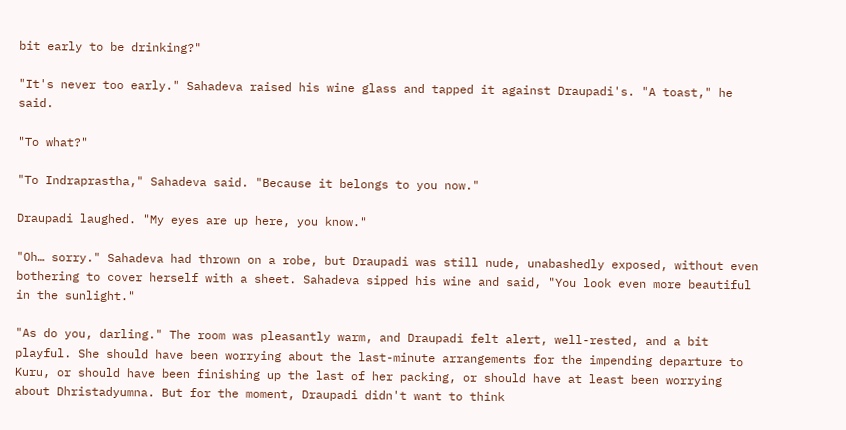bit early to be drinking?"

"It's never too early." Sahadeva raised his wine glass and tapped it against Draupadi's. "A toast," he said.

"To what?"

"To Indraprastha," Sahadeva said. "Because it belongs to you now."

Draupadi laughed. "My eyes are up here, you know."

"Oh… sorry." Sahadeva had thrown on a robe, but Draupadi was still nude, unabashedly exposed, without even bothering to cover herself with a sheet. Sahadeva sipped his wine and said, "You look even more beautiful in the sunlight."

"As do you, darling." The room was pleasantly warm, and Draupadi felt alert, well-rested, and a bit playful. She should have been worrying about the last-minute arrangements for the impending departure to Kuru, or should have been finishing up the last of her packing, or should have at least been worrying about Dhristadyumna. But for the moment, Draupadi didn't want to think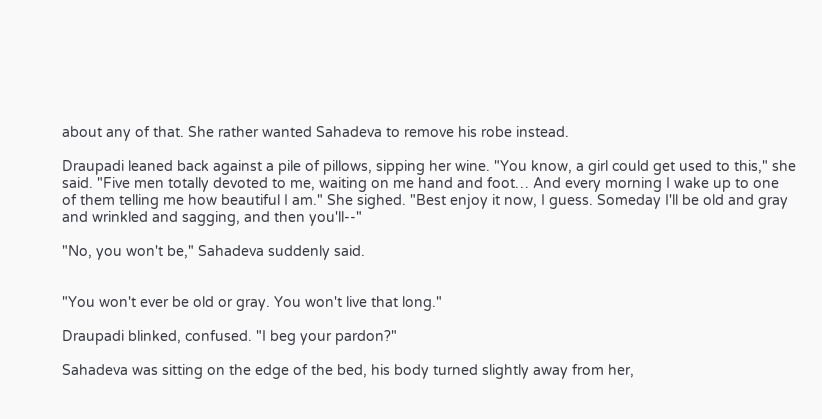about any of that. She rather wanted Sahadeva to remove his robe instead.

Draupadi leaned back against a pile of pillows, sipping her wine. "You know, a girl could get used to this," she said. "Five men totally devoted to me, waiting on me hand and foot… And every morning I wake up to one of them telling me how beautiful I am." She sighed. "Best enjoy it now, I guess. Someday I'll be old and gray and wrinkled and sagging, and then you'll--"

"No, you won't be," Sahadeva suddenly said.


"You won't ever be old or gray. You won't live that long."

Draupadi blinked, confused. "I beg your pardon?"

Sahadeva was sitting on the edge of the bed, his body turned slightly away from her,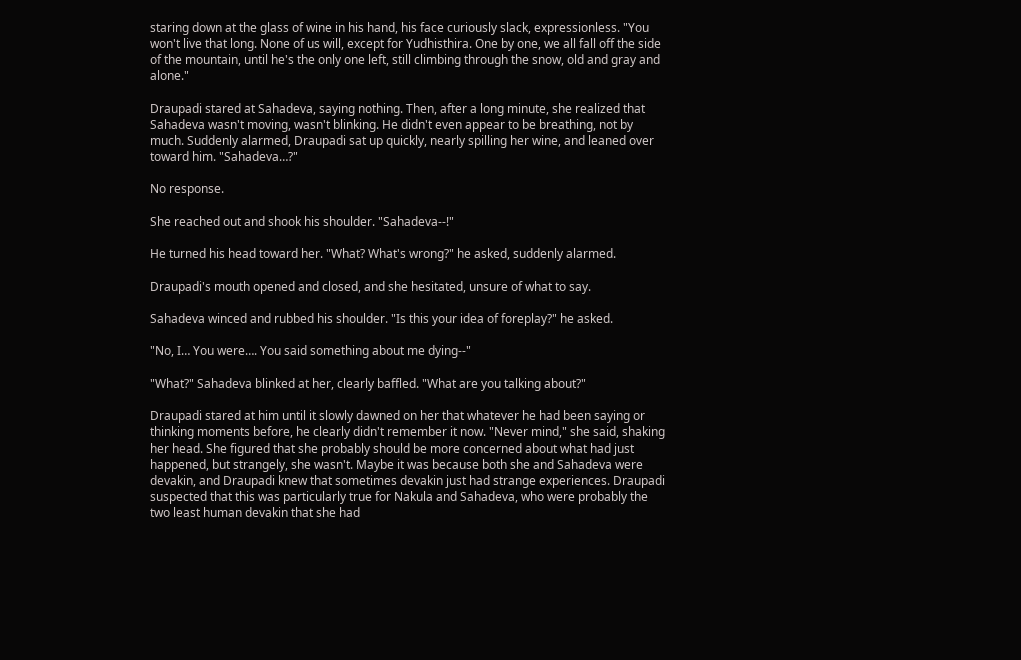staring down at the glass of wine in his hand, his face curiously slack, expressionless. "You won't live that long. None of us will, except for Yudhisthira. One by one, we all fall off the side of the mountain, until he's the only one left, still climbing through the snow, old and gray and alone."

Draupadi stared at Sahadeva, saying nothing. Then, after a long minute, she realized that Sahadeva wasn't moving, wasn't blinking. He didn't even appear to be breathing, not by much. Suddenly alarmed, Draupadi sat up quickly, nearly spilling her wine, and leaned over toward him. "Sahadeva…?"

No response.

She reached out and shook his shoulder. "Sahadeva--!"

He turned his head toward her. "What? What's wrong?" he asked, suddenly alarmed.

Draupadi's mouth opened and closed, and she hesitated, unsure of what to say.

Sahadeva winced and rubbed his shoulder. "Is this your idea of foreplay?" he asked.

"No, I… You were…. You said something about me dying--"

"What?" Sahadeva blinked at her, clearly baffled. "What are you talking about?"

Draupadi stared at him until it slowly dawned on her that whatever he had been saying or thinking moments before, he clearly didn't remember it now. "Never mind," she said, shaking her head. She figured that she probably should be more concerned about what had just happened, but strangely, she wasn't. Maybe it was because both she and Sahadeva were devakin, and Draupadi knew that sometimes devakin just had strange experiences. Draupadi suspected that this was particularly true for Nakula and Sahadeva, who were probably the two least human devakin that she had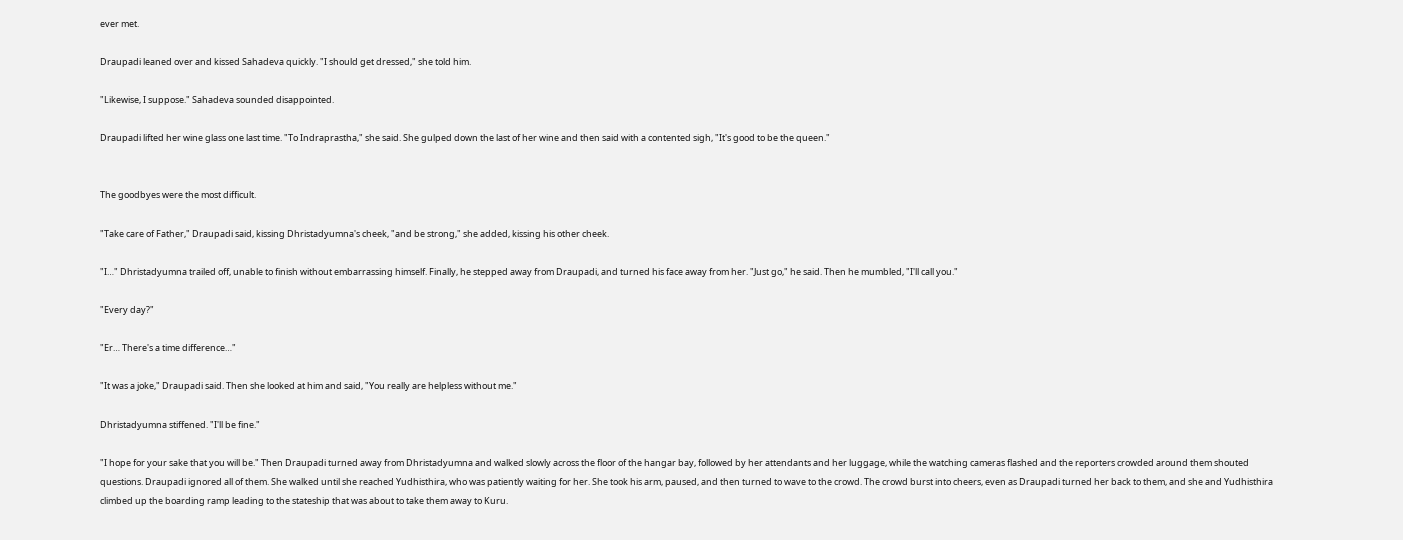ever met.

Draupadi leaned over and kissed Sahadeva quickly. "I should get dressed," she told him.

"Likewise, I suppose." Sahadeva sounded disappointed.

Draupadi lifted her wine glass one last time. "To Indraprastha," she said. She gulped down the last of her wine and then said with a contented sigh, "It's good to be the queen."


The goodbyes were the most difficult.

"Take care of Father," Draupadi said, kissing Dhristadyumna's cheek, "and be strong," she added, kissing his other cheek.

"I…" Dhristadyumna trailed off, unable to finish without embarrassing himself. Finally, he stepped away from Draupadi, and turned his face away from her. "Just go," he said. Then he mumbled, "I'll call you."

"Every day?"

"Er… There's a time difference…"

"It was a joke," Draupadi said. Then she looked at him and said, "You really are helpless without me."

Dhristadyumna stiffened. "I'll be fine."

"I hope for your sake that you will be." Then Draupadi turned away from Dhristadyumna and walked slowly across the floor of the hangar bay, followed by her attendants and her luggage, while the watching cameras flashed and the reporters crowded around them shouted questions. Draupadi ignored all of them. She walked until she reached Yudhisthira, who was patiently waiting for her. She took his arm, paused, and then turned to wave to the crowd. The crowd burst into cheers, even as Draupadi turned her back to them, and she and Yudhisthira climbed up the boarding ramp leading to the stateship that was about to take them away to Kuru.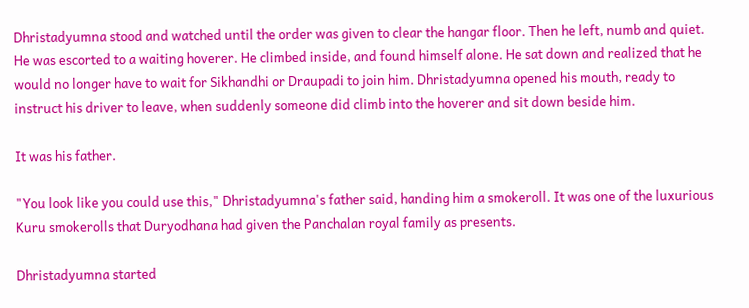Dhristadyumna stood and watched until the order was given to clear the hangar floor. Then he left, numb and quiet. He was escorted to a waiting hoverer. He climbed inside, and found himself alone. He sat down and realized that he would no longer have to wait for Sikhandhi or Draupadi to join him. Dhristadyumna opened his mouth, ready to instruct his driver to leave, when suddenly someone did climb into the hoverer and sit down beside him.

It was his father.

"You look like you could use this," Dhristadyumna's father said, handing him a smokeroll. It was one of the luxurious Kuru smokerolls that Duryodhana had given the Panchalan royal family as presents.

Dhristadyumna started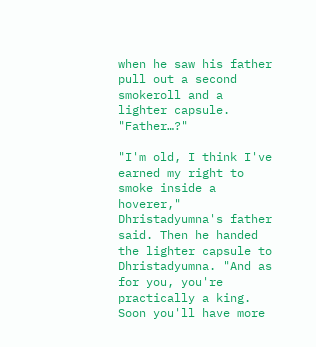when he saw his father pull out a second smokeroll and a lighter capsule. "Father…?"

"I'm old, I think I've earned my right to smoke inside a hoverer," Dhristadyumna's father said. Then he handed the lighter capsule to Dhristadyumna. "And as for you, you're practically a king. Soon you'll have more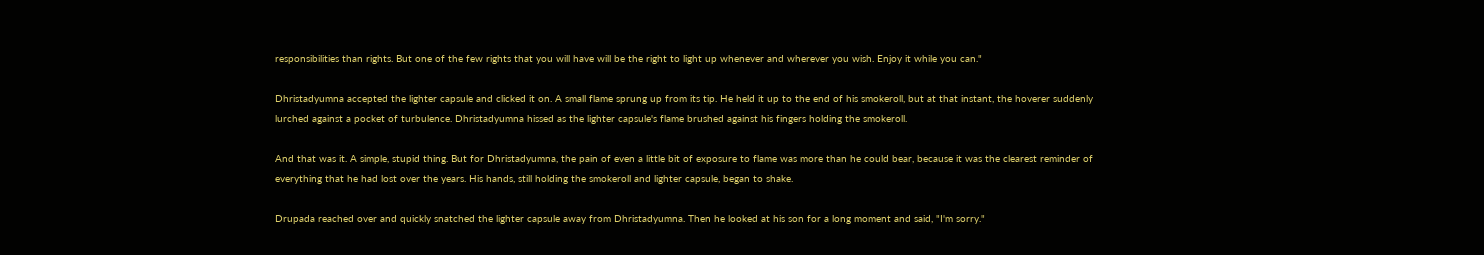responsibilities than rights. But one of the few rights that you will have will be the right to light up whenever and wherever you wish. Enjoy it while you can."

Dhristadyumna accepted the lighter capsule and clicked it on. A small flame sprung up from its tip. He held it up to the end of his smokeroll, but at that instant, the hoverer suddenly lurched against a pocket of turbulence. Dhristadyumna hissed as the lighter capsule's flame brushed against his fingers holding the smokeroll.

And that was it. A simple, stupid thing. But for Dhristadyumna, the pain of even a little bit of exposure to flame was more than he could bear, because it was the clearest reminder of everything that he had lost over the years. His hands, still holding the smokeroll and lighter capsule, began to shake.

Drupada reached over and quickly snatched the lighter capsule away from Dhristadyumna. Then he looked at his son for a long moment and said, "I'm sorry."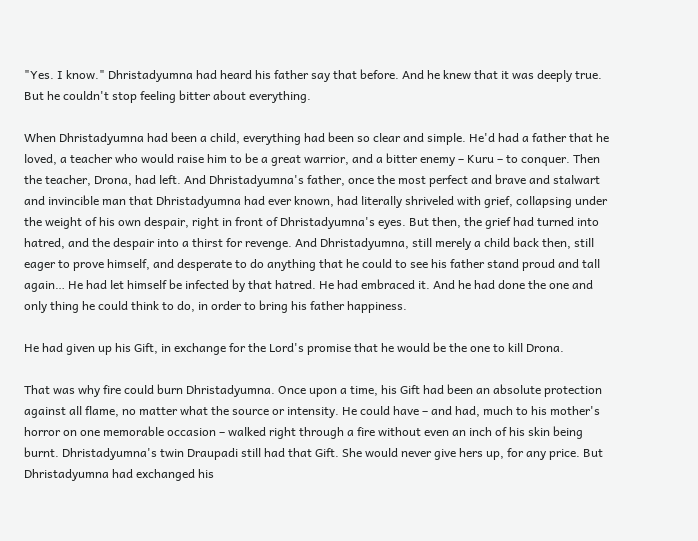"Yes. I know." Dhristadyumna had heard his father say that before. And he knew that it was deeply true. But he couldn't stop feeling bitter about everything.

When Dhristadyumna had been a child, everything had been so clear and simple. He'd had a father that he loved, a teacher who would raise him to be a great warrior, and a bitter enemy – Kuru – to conquer. Then the teacher, Drona, had left. And Dhristadyumna's father, once the most perfect and brave and stalwart and invincible man that Dhristadyumna had ever known, had literally shriveled with grief, collapsing under the weight of his own despair, right in front of Dhristadyumna's eyes. But then, the grief had turned into hatred, and the despair into a thirst for revenge. And Dhristadyumna, still merely a child back then, still eager to prove himself, and desperate to do anything that he could to see his father stand proud and tall again… He had let himself be infected by that hatred. He had embraced it. And he had done the one and only thing he could think to do, in order to bring his father happiness.

He had given up his Gift, in exchange for the Lord's promise that he would be the one to kill Drona.

That was why fire could burn Dhristadyumna. Once upon a time, his Gift had been an absolute protection against all flame, no matter what the source or intensity. He could have – and had, much to his mother's horror on one memorable occasion – walked right through a fire without even an inch of his skin being burnt. Dhristadyumna's twin Draupadi still had that Gift. She would never give hers up, for any price. But Dhristadyumna had exchanged his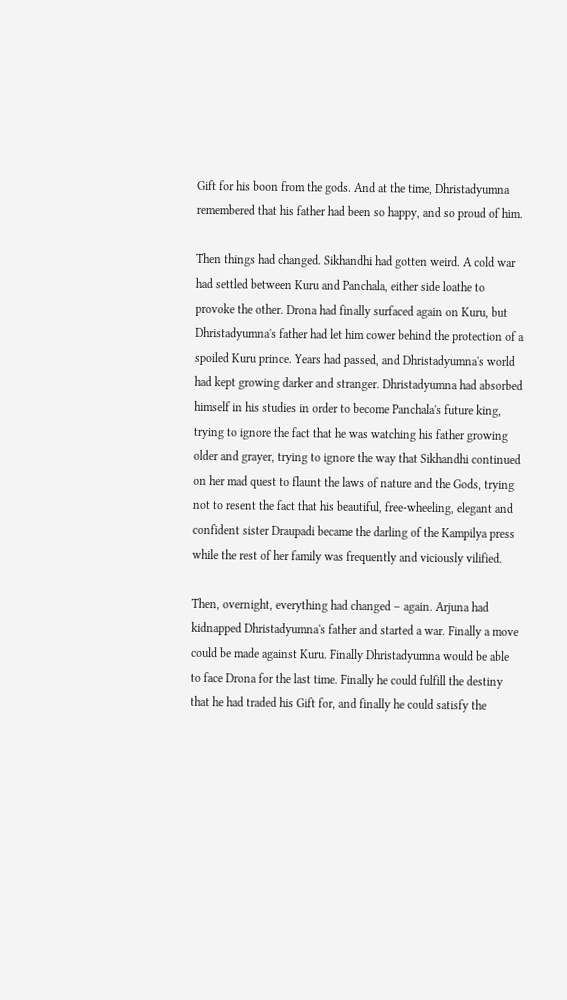Gift for his boon from the gods. And at the time, Dhristadyumna remembered that his father had been so happy, and so proud of him.

Then things had changed. Sikhandhi had gotten weird. A cold war had settled between Kuru and Panchala, either side loathe to provoke the other. Drona had finally surfaced again on Kuru, but Dhristadyumna's father had let him cower behind the protection of a spoiled Kuru prince. Years had passed, and Dhristadyumna's world had kept growing darker and stranger. Dhristadyumna had absorbed himself in his studies in order to become Panchala's future king, trying to ignore the fact that he was watching his father growing older and grayer, trying to ignore the way that Sikhandhi continued on her mad quest to flaunt the laws of nature and the Gods, trying not to resent the fact that his beautiful, free-wheeling, elegant and confident sister Draupadi became the darling of the Kampilya press while the rest of her family was frequently and viciously vilified.

Then, overnight, everything had changed – again. Arjuna had kidnapped Dhristadyumna's father and started a war. Finally a move could be made against Kuru. Finally Dhristadyumna would be able to face Drona for the last time. Finally he could fulfill the destiny that he had traded his Gift for, and finally he could satisfy the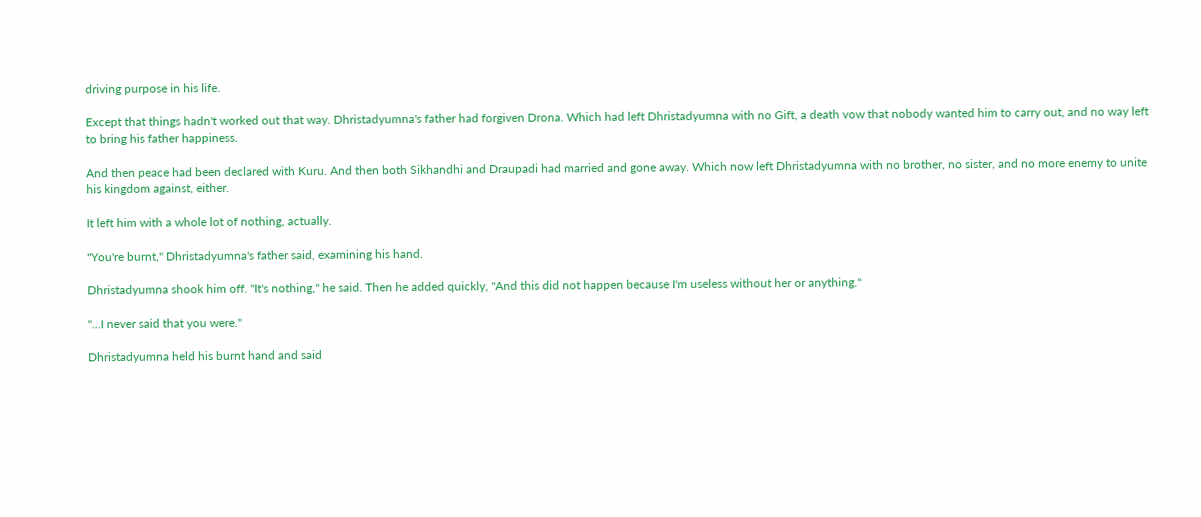driving purpose in his life.

Except that things hadn't worked out that way. Dhristadyumna's father had forgiven Drona. Which had left Dhristadyumna with no Gift, a death vow that nobody wanted him to carry out, and no way left to bring his father happiness.

And then peace had been declared with Kuru. And then both Sikhandhi and Draupadi had married and gone away. Which now left Dhristadyumna with no brother, no sister, and no more enemy to unite his kingdom against, either.

It left him with a whole lot of nothing, actually.

"You're burnt," Dhristadyumna's father said, examining his hand.

Dhristadyumna shook him off. "It's nothing," he said. Then he added quickly, "And this did not happen because I'm useless without her or anything."

"…I never said that you were."

Dhristadyumna held his burnt hand and said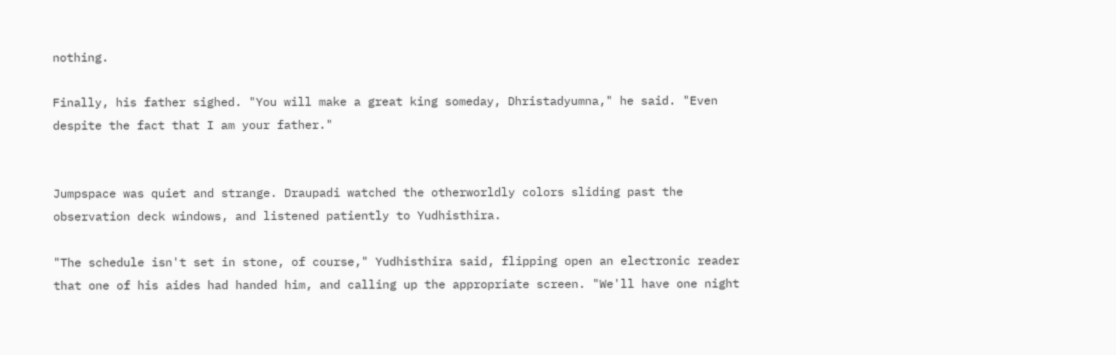nothing.

Finally, his father sighed. "You will make a great king someday, Dhristadyumna," he said. "Even despite the fact that I am your father."


Jumpspace was quiet and strange. Draupadi watched the otherworldly colors sliding past the observation deck windows, and listened patiently to Yudhisthira.

"The schedule isn't set in stone, of course," Yudhisthira said, flipping open an electronic reader that one of his aides had handed him, and calling up the appropriate screen. "We'll have one night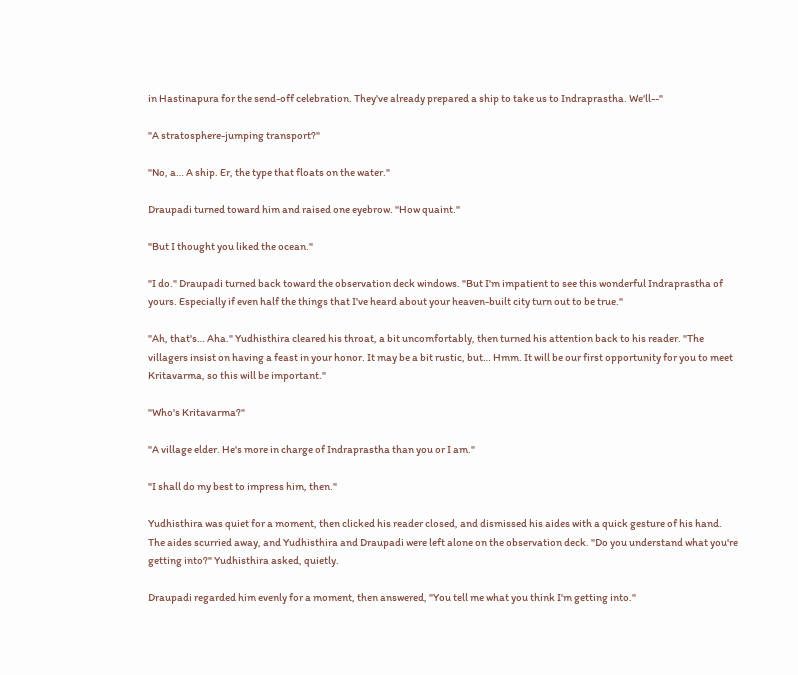in Hastinapura for the send-off celebration. They've already prepared a ship to take us to Indraprastha. We'll--"

"A stratosphere-jumping transport?"

"No, a… A ship. Er, the type that floats on the water."

Draupadi turned toward him and raised one eyebrow. "How quaint."

"But I thought you liked the ocean."

"I do." Draupadi turned back toward the observation deck windows. "But I'm impatient to see this wonderful Indraprastha of yours. Especially if even half the things that I've heard about your heaven-built city turn out to be true."

"Ah, that's… Aha." Yudhisthira cleared his throat, a bit uncomfortably, then turned his attention back to his reader. "The villagers insist on having a feast in your honor. It may be a bit rustic, but… Hmm. It will be our first opportunity for you to meet Kritavarma, so this will be important."

"Who's Kritavarma?"

"A village elder. He's more in charge of Indraprastha than you or I am."

"I shall do my best to impress him, then."

Yudhisthira was quiet for a moment, then clicked his reader closed, and dismissed his aides with a quick gesture of his hand. The aides scurried away, and Yudhisthira and Draupadi were left alone on the observation deck. "Do you understand what you're getting into?" Yudhisthira asked, quietly.

Draupadi regarded him evenly for a moment, then answered, "You tell me what you think I'm getting into."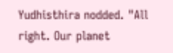Yudhisthira nodded. "All right. Our planet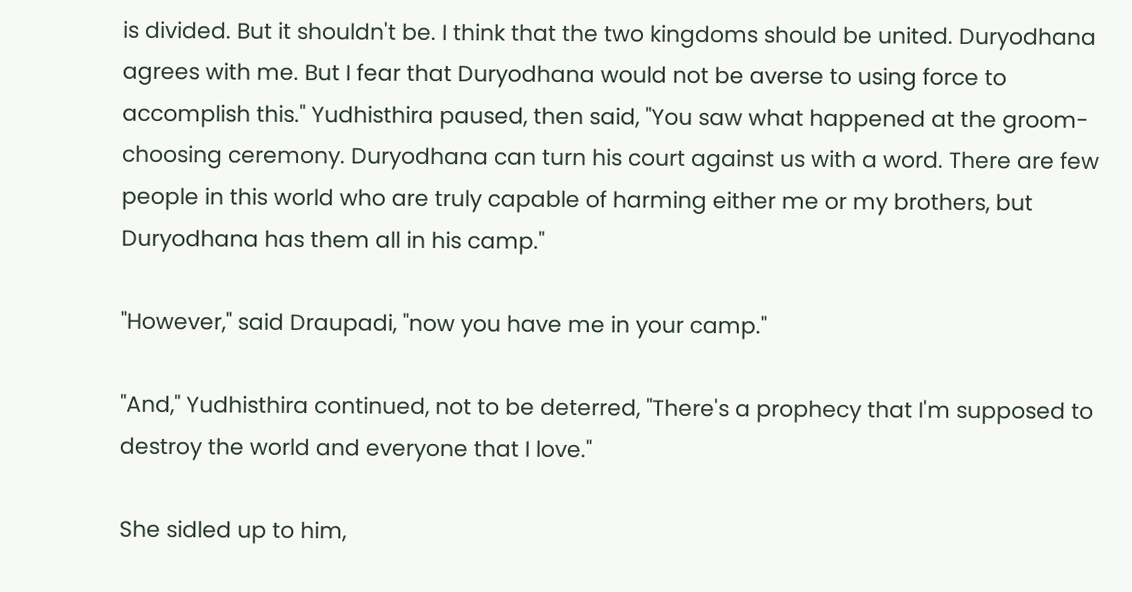is divided. But it shouldn't be. I think that the two kingdoms should be united. Duryodhana agrees with me. But I fear that Duryodhana would not be averse to using force to accomplish this." Yudhisthira paused, then said, "You saw what happened at the groom-choosing ceremony. Duryodhana can turn his court against us with a word. There are few people in this world who are truly capable of harming either me or my brothers, but Duryodhana has them all in his camp."

"However," said Draupadi, "now you have me in your camp."

"And," Yudhisthira continued, not to be deterred, "There's a prophecy that I'm supposed to destroy the world and everyone that I love."

She sidled up to him,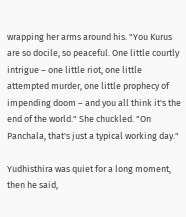wrapping her arms around his. "You Kurus are so docile, so peaceful. One little courtly intrigue – one little riot, one little attempted murder, one little prophecy of impending doom – and you all think it's the end of the world." She chuckled. "On Panchala, that's just a typical working day."

Yudhisthira was quiet for a long moment, then he said,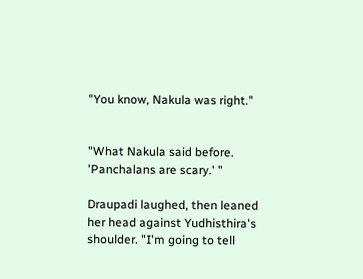"You know, Nakula was right."


"What Nakula said before. 'Panchalans are scary.' "

Draupadi laughed, then leaned her head against Yudhisthira's shoulder. "I'm going to tell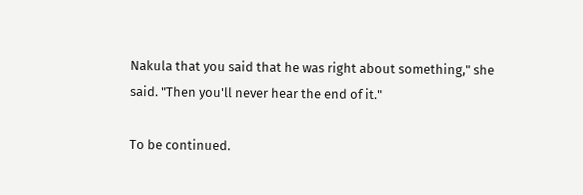Nakula that you said that he was right about something," she said. "Then you'll never hear the end of it."

To be continued.